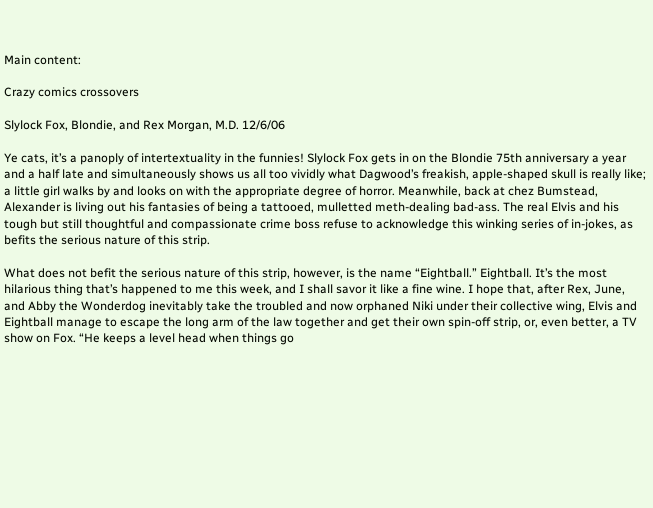Main content:

Crazy comics crossovers

Slylock Fox, Blondie, and Rex Morgan, M.D. 12/6/06

Ye cats, it’s a panoply of intertextuality in the funnies! Slylock Fox gets in on the Blondie 75th anniversary a year and a half late and simultaneously shows us all too vividly what Dagwood’s freakish, apple-shaped skull is really like; a little girl walks by and looks on with the appropriate degree of horror. Meanwhile, back at chez Bumstead, Alexander is living out his fantasies of being a tattooed, mulletted meth-dealing bad-ass. The real Elvis and his tough but still thoughtful and compassionate crime boss refuse to acknowledge this winking series of in-jokes, as befits the serious nature of this strip.

What does not befit the serious nature of this strip, however, is the name “Eightball.” Eightball. It’s the most hilarious thing that’s happened to me this week, and I shall savor it like a fine wine. I hope that, after Rex, June, and Abby the Wonderdog inevitably take the troubled and now orphaned Niki under their collective wing, Elvis and Eightball manage to escape the long arm of the law together and get their own spin-off strip, or, even better, a TV show on Fox. “He keeps a level head when things go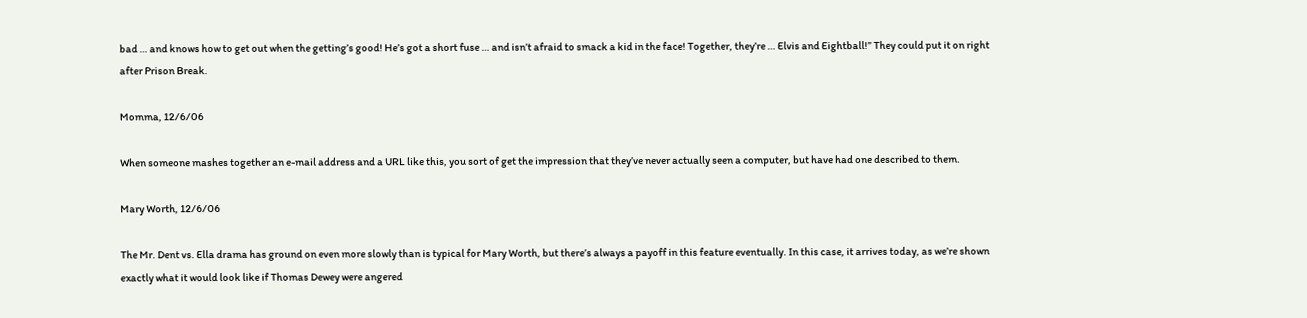bad … and knows how to get out when the getting’s good! He’s got a short fuse … and isn’t afraid to smack a kid in the face! Together, they’re … Elvis and Eightball!” They could put it on right after Prison Break.

Momma, 12/6/06

When someone mashes together an e-mail address and a URL like this, you sort of get the impression that they’ve never actually seen a computer, but have had one described to them.

Mary Worth, 12/6/06

The Mr. Dent vs. Ella drama has ground on even more slowly than is typical for Mary Worth, but there’s always a payoff in this feature eventually. In this case, it arrives today, as we’re shown exactly what it would look like if Thomas Dewey were angered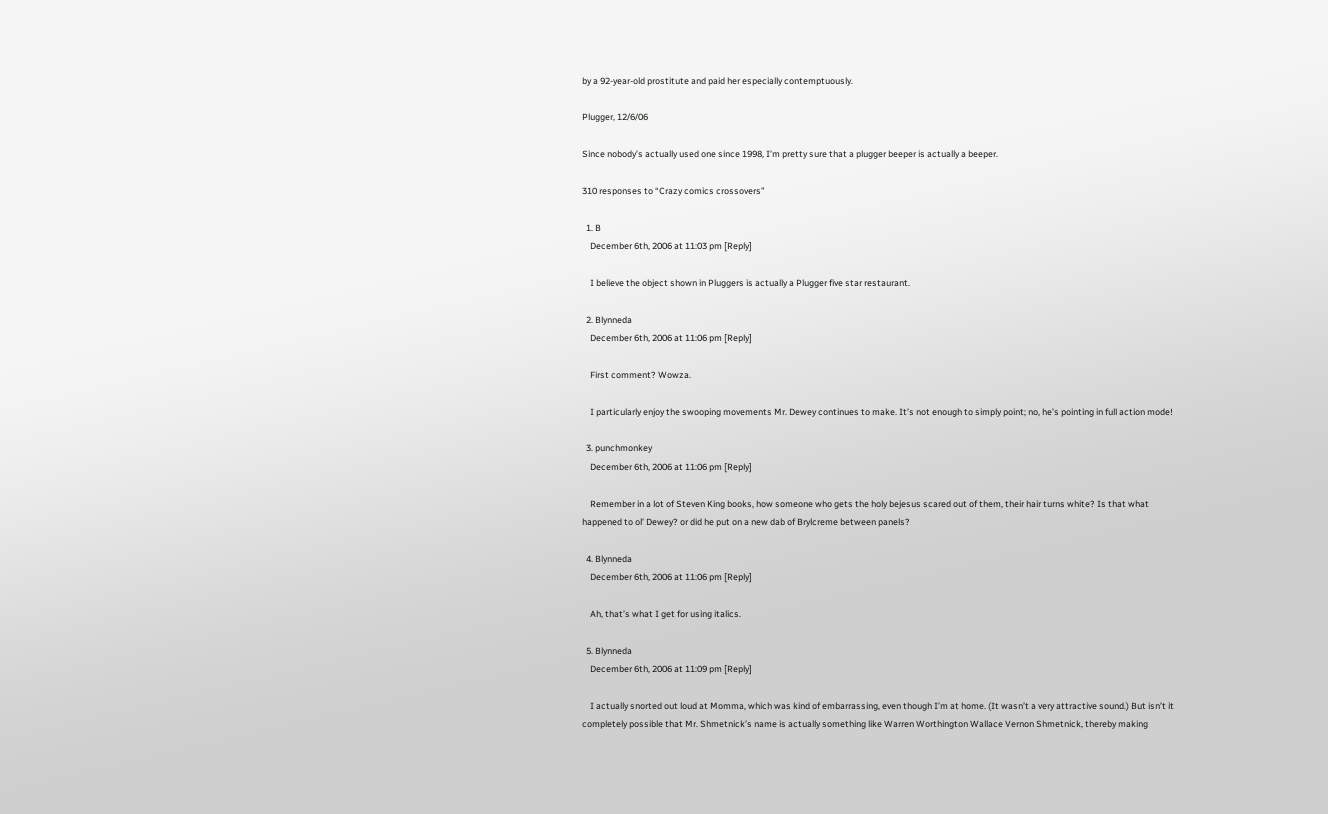by a 92-year-old prostitute and paid her especially contemptuously.

Plugger, 12/6/06

Since nobody’s actually used one since 1998, I’m pretty sure that a plugger beeper is actually a beeper.

310 responses to “Crazy comics crossovers”

  1. B
    December 6th, 2006 at 11:03 pm [Reply]

    I believe the object shown in Pluggers is actually a Plugger five star restaurant.

  2. Blynneda
    December 6th, 2006 at 11:06 pm [Reply]

    First comment? Wowza.

    I particularly enjoy the swooping movements Mr. Dewey continues to make. It’s not enough to simply point; no, he’s pointing in full action mode!

  3. punchmonkey
    December 6th, 2006 at 11:06 pm [Reply]

    Remember in a lot of Steven King books, how someone who gets the holy bejesus scared out of them, their hair turns white? Is that what happened to ol’ Dewey? or did he put on a new dab of Brylcreme between panels?

  4. Blynneda
    December 6th, 2006 at 11:06 pm [Reply]

    Ah, that’s what I get for using italics.

  5. Blynneda
    December 6th, 2006 at 11:09 pm [Reply]

    I actually snorted out loud at Momma, which was kind of embarrassing, even though I’m at home. (It wasn’t a very attractive sound.) But isn’t it completely possible that Mr. Shmetnick’s name is actually something like Warren Worthington Wallace Vernon Shmetnick, thereby making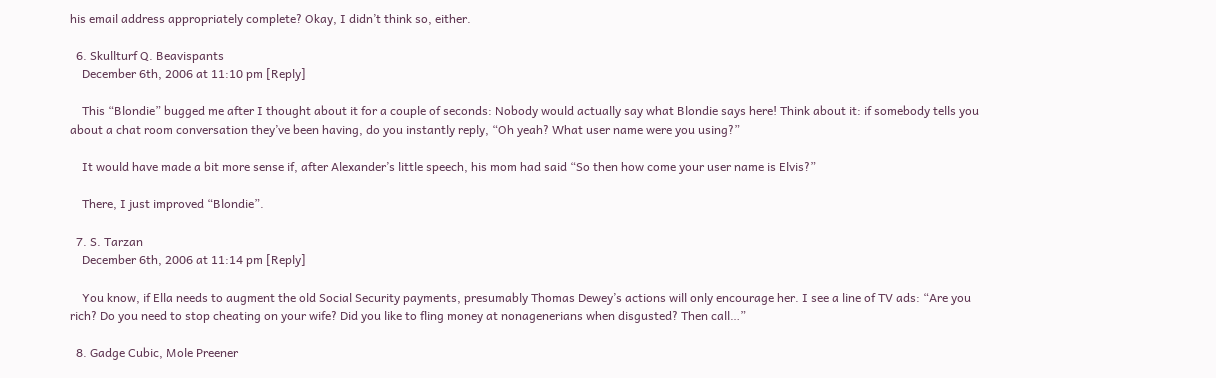his email address appropriately complete? Okay, I didn’t think so, either.

  6. Skullturf Q. Beavispants
    December 6th, 2006 at 11:10 pm [Reply]

    This “Blondie” bugged me after I thought about it for a couple of seconds: Nobody would actually say what Blondie says here! Think about it: if somebody tells you about a chat room conversation they’ve been having, do you instantly reply, “Oh yeah? What user name were you using?”

    It would have made a bit more sense if, after Alexander’s little speech, his mom had said “So then how come your user name is Elvis?”

    There, I just improved “Blondie”.

  7. S. Tarzan
    December 6th, 2006 at 11:14 pm [Reply]

    You know, if Ella needs to augment the old Social Security payments, presumably Thomas Dewey’s actions will only encourage her. I see a line of TV ads: “Are you rich? Do you need to stop cheating on your wife? Did you like to fling money at nonagenerians when disgusted? Then call…”

  8. Gadge Cubic, Mole Preener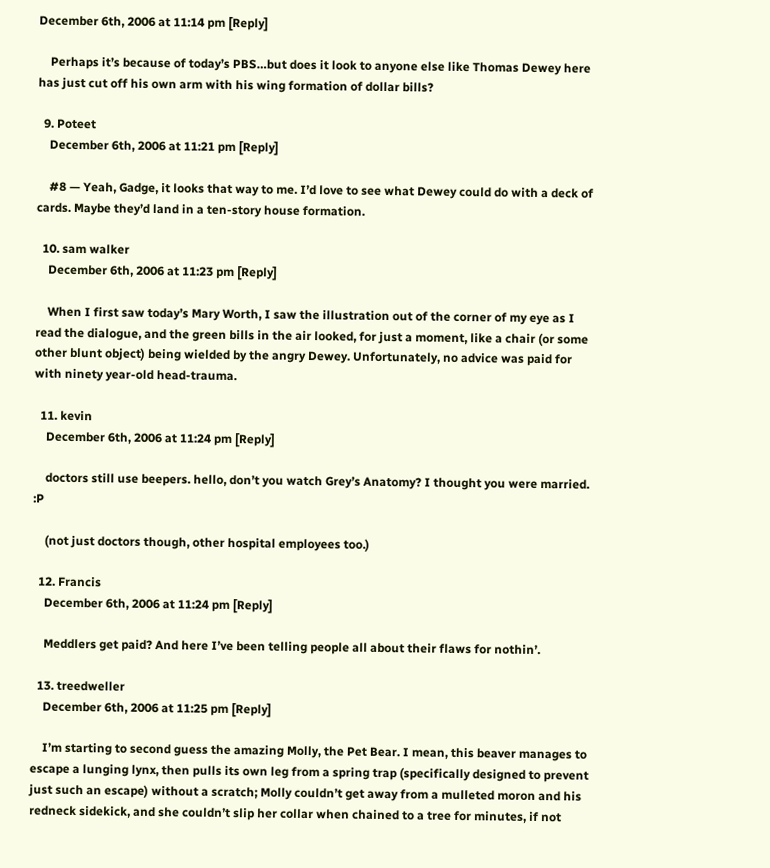December 6th, 2006 at 11:14 pm [Reply]

    Perhaps it’s because of today’s PBS…but does it look to anyone else like Thomas Dewey here has just cut off his own arm with his wing formation of dollar bills?

  9. Poteet
    December 6th, 2006 at 11:21 pm [Reply]

    #8 — Yeah, Gadge, it looks that way to me. I’d love to see what Dewey could do with a deck of cards. Maybe they’d land in a ten-story house formation.

  10. sam walker
    December 6th, 2006 at 11:23 pm [Reply]

    When I first saw today’s Mary Worth, I saw the illustration out of the corner of my eye as I read the dialogue, and the green bills in the air looked, for just a moment, like a chair (or some other blunt object) being wielded by the angry Dewey. Unfortunately, no advice was paid for with ninety year-old head-trauma.

  11. kevin
    December 6th, 2006 at 11:24 pm [Reply]

    doctors still use beepers. hello, don’t you watch Grey’s Anatomy? I thought you were married. :P

    (not just doctors though, other hospital employees too.)

  12. Francis
    December 6th, 2006 at 11:24 pm [Reply]

    Meddlers get paid? And here I’ve been telling people all about their flaws for nothin’.

  13. treedweller
    December 6th, 2006 at 11:25 pm [Reply]

    I’m starting to second guess the amazing Molly, the Pet Bear. I mean, this beaver manages to escape a lunging lynx, then pulls its own leg from a spring trap (specifically designed to prevent just such an escape) without a scratch; Molly couldn’t get away from a mulleted moron and his redneck sidekick, and she couldn’t slip her collar when chained to a tree for minutes, if not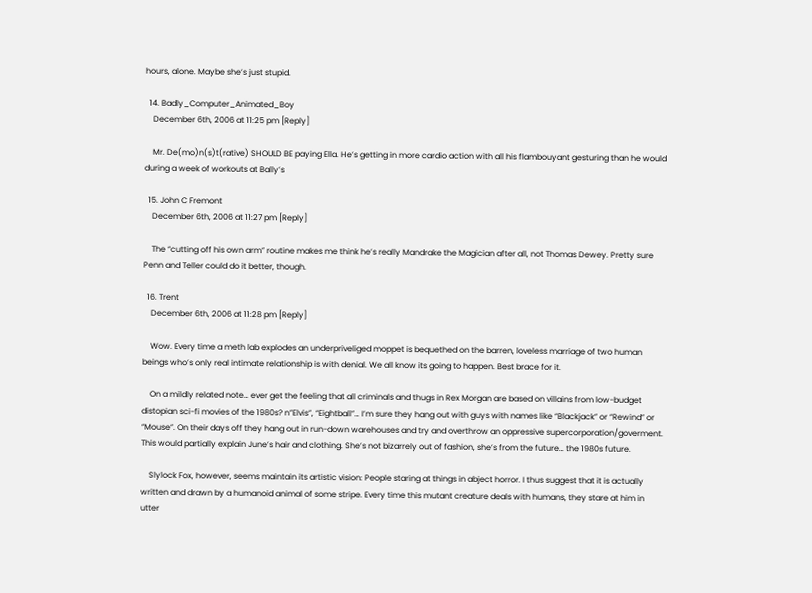hours, alone. Maybe she’s just stupid.

  14. Badly_Computer_Animated_Boy
    December 6th, 2006 at 11:25 pm [Reply]

    Mr. De(mo)n(s)t(rative) SHOULD BE paying Ella. He’s getting in more cardio action with all his flambouyant gesturing than he would during a week of workouts at Bally’s

  15. John C Fremont
    December 6th, 2006 at 11:27 pm [Reply]

    The “cutting off his own arm” routine makes me think he’s really Mandrake the Magician after all, not Thomas Dewey. Pretty sure Penn and Teller could do it better, though.

  16. Trent
    December 6th, 2006 at 11:28 pm [Reply]

    Wow. Every time a meth lab explodes an underpriveliged moppet is bequethed on the barren, loveless marriage of two human beings who’s only real intimate relationship is with denial. We all know its going to happen. Best brace for it.

    On a mildly related note… ever get the feeling that all criminals and thugs in Rex Morgan are based on villains from low-budget distopian sci-fi movies of the 1980s? n”Elvis”, “Eightball”… I’m sure they hang out with guys with names like “Blackjack” or “Rewind” or “Mouse”. On their days off they hang out in run-down warehouses and try and overthrow an oppressive supercorporation/goverment. This would partially explain June’s hair and clothing. She’s not bizarrely out of fashion, she’s from the future… the 1980s future.

    Slylock Fox, however, seems maintain its artistic vision: People staring at things in abject horror. I thus suggest that it is actually written and drawn by a humanoid animal of some stripe. Every time this mutant creature deals with humans, they stare at him in utter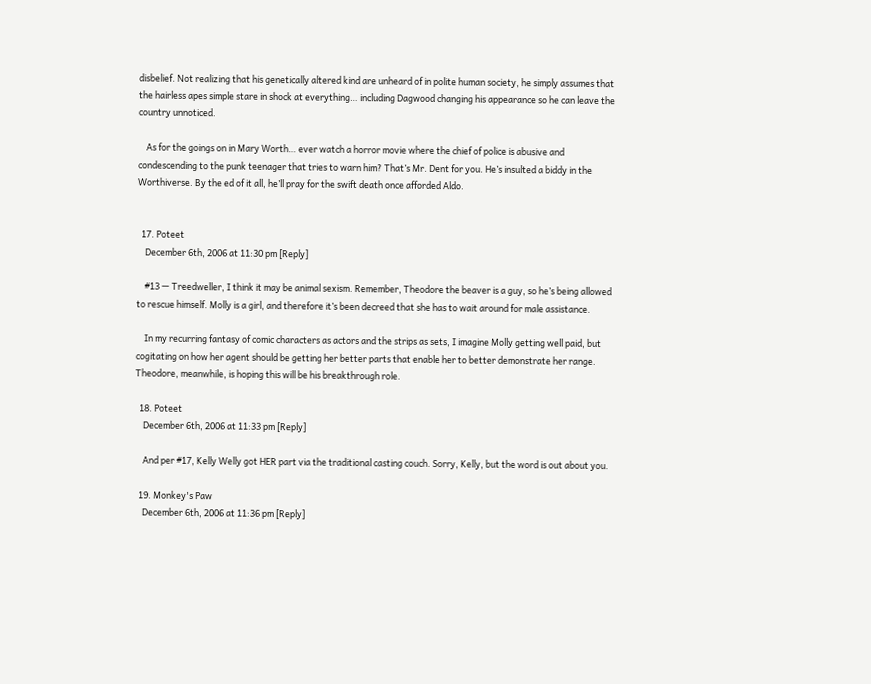disbelief. Not realizing that his genetically altered kind are unheard of in polite human society, he simply assumes that the hairless apes simple stare in shock at everything… including Dagwood changing his appearance so he can leave the country unnoticed.

    As for the goings on in Mary Worth… ever watch a horror movie where the chief of police is abusive and condescending to the punk teenager that tries to warn him? That’s Mr. Dent for you. He’s insulted a biddy in the Worthiverse. By the ed of it all, he’ll pray for the swift death once afforded Aldo.


  17. Poteet
    December 6th, 2006 at 11:30 pm [Reply]

    #13 — Treedweller, I think it may be animal sexism. Remember, Theodore the beaver is a guy, so he’s being allowed to rescue himself. Molly is a girl, and therefore it’s been decreed that she has to wait around for male assistance.

    In my recurring fantasy of comic characters as actors and the strips as sets, I imagine Molly getting well paid, but cogitating on how her agent should be getting her better parts that enable her to better demonstrate her range. Theodore, meanwhile, is hoping this will be his breakthrough role.

  18. Poteet
    December 6th, 2006 at 11:33 pm [Reply]

    And per #17, Kelly Welly got HER part via the traditional casting couch. Sorry, Kelly, but the word is out about you.

  19. Monkey's Paw
    December 6th, 2006 at 11:36 pm [Reply]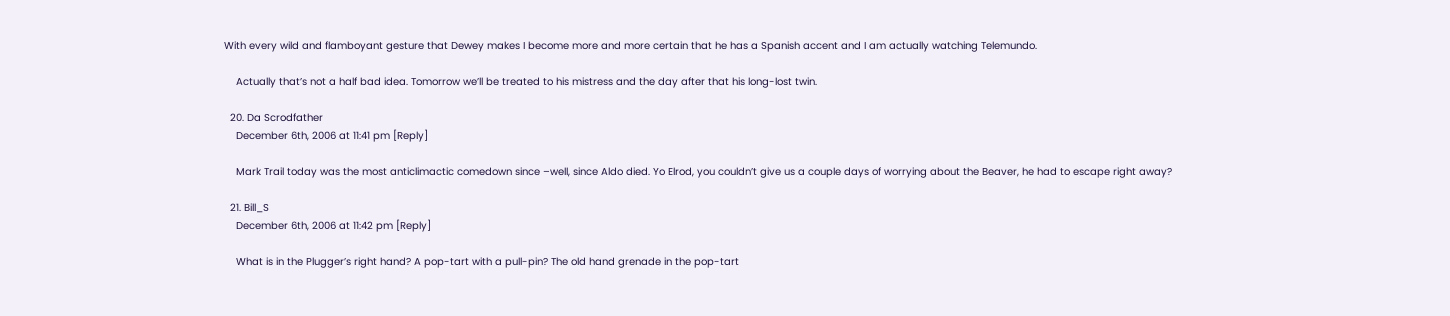With every wild and flamboyant gesture that Dewey makes I become more and more certain that he has a Spanish accent and I am actually watching Telemundo.

    Actually that’s not a half bad idea. Tomorrow we’ll be treated to his mistress and the day after that his long-lost twin.

  20. Da Scrodfather
    December 6th, 2006 at 11:41 pm [Reply]

    Mark Trail today was the most anticlimactic comedown since –well, since Aldo died. Yo Elrod, you couldn’t give us a couple days of worrying about the Beaver, he had to escape right away?

  21. Bill_S
    December 6th, 2006 at 11:42 pm [Reply]

    What is in the Plugger’s right hand? A pop-tart with a pull-pin? The old hand grenade in the pop-tart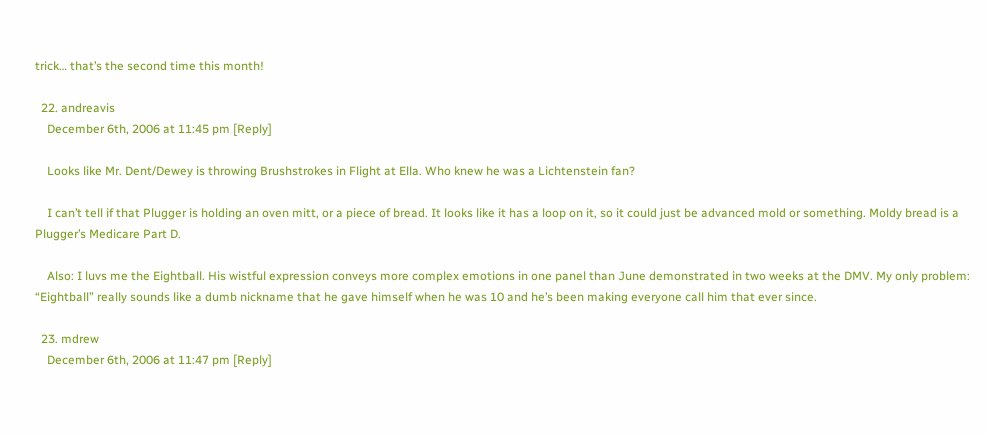trick… that’s the second time this month!

  22. andreavis
    December 6th, 2006 at 11:45 pm [Reply]

    Looks like Mr. Dent/Dewey is throwing Brushstrokes in Flight at Ella. Who knew he was a Lichtenstein fan?

    I can’t tell if that Plugger is holding an oven mitt, or a piece of bread. It looks like it has a loop on it, so it could just be advanced mold or something. Moldy bread is a Plugger’s Medicare Part D.

    Also: I luvs me the Eightball. His wistful expression conveys more complex emotions in one panel than June demonstrated in two weeks at the DMV. My only problem: “Eightball” really sounds like a dumb nickname that he gave himself when he was 10 and he’s been making everyone call him that ever since.

  23. mdrew
    December 6th, 2006 at 11:47 pm [Reply]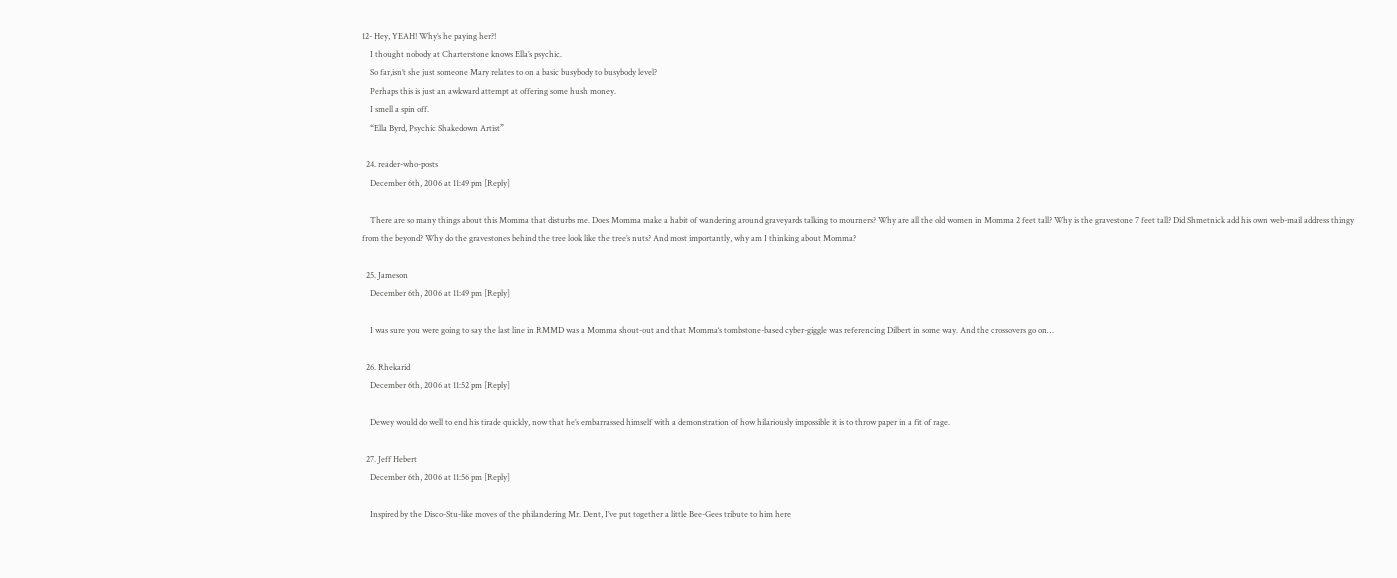12- Hey, YEAH! Why’s he paying her?!
    I thought nobody at Charterstone knows Ella’s psychic.
    So far,isn’t she just someone Mary relates to on a basic busybody to busybody level?
    Perhaps this is just an awkward attempt at offering some hush money.
    I smell a spin off.
    “Ella Byrd, Psychic Shakedown Artist”

  24. reader-who-posts
    December 6th, 2006 at 11:49 pm [Reply]

    There are so many things about this Momma that disturbs me. Does Momma make a habit of wandering around graveyards talking to mourners? Why are all the old women in Momma 2 feet tall? Why is the gravestone 7 feet tall? Did Shmetnick add his own web-mail address thingy from the beyond? Why do the gravestones behind the tree look like the tree’s nuts? And most importantly, why am I thinking about Momma?

  25. Jameson
    December 6th, 2006 at 11:49 pm [Reply]

    I was sure you were going to say the last line in RMMD was a Momma shout-out and that Momma‘s tombstone-based cyber-giggle was referencing Dilbert in some way. And the crossovers go on…

  26. Rhekarid
    December 6th, 2006 at 11:52 pm [Reply]

    Dewey would do well to end his tirade quickly, now that he’s embarrassed himself with a demonstration of how hilariously impossible it is to throw paper in a fit of rage.

  27. Jeff Hebert
    December 6th, 2006 at 11:56 pm [Reply]

    Inspired by the Disco-Stu-like moves of the philandering Mr. Dent, I’ve put together a little Bee-Gees tribute to him here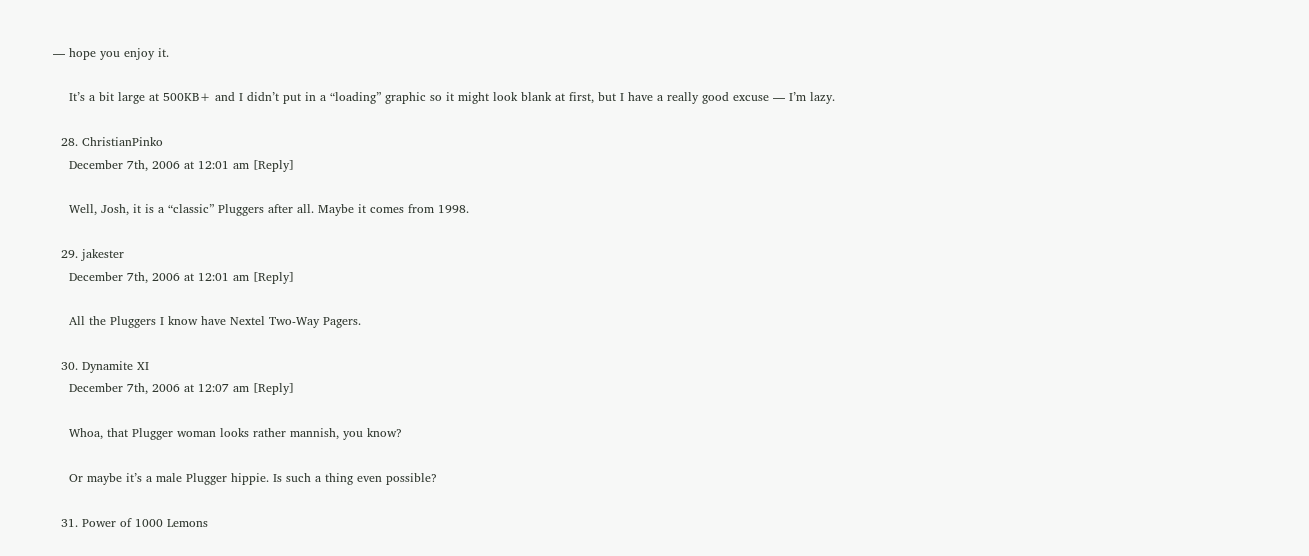— hope you enjoy it.

    It’s a bit large at 500KB+ and I didn’t put in a “loading” graphic so it might look blank at first, but I have a really good excuse — I’m lazy.

  28. ChristianPinko
    December 7th, 2006 at 12:01 am [Reply]

    Well, Josh, it is a “classic” Pluggers after all. Maybe it comes from 1998.

  29. jakester
    December 7th, 2006 at 12:01 am [Reply]

    All the Pluggers I know have Nextel Two-Way Pagers.

  30. Dynamite XI
    December 7th, 2006 at 12:07 am [Reply]

    Whoa, that Plugger woman looks rather mannish, you know?

    Or maybe it’s a male Plugger hippie. Is such a thing even possible?

  31. Power of 1000 Lemons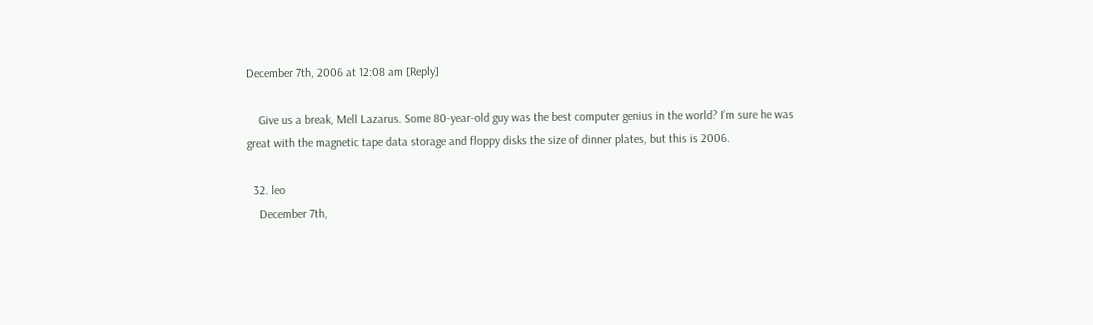December 7th, 2006 at 12:08 am [Reply]

    Give us a break, Mell Lazarus. Some 80-year-old guy was the best computer genius in the world? I’m sure he was great with the magnetic tape data storage and floppy disks the size of dinner plates, but this is 2006.

  32. leo
    December 7th,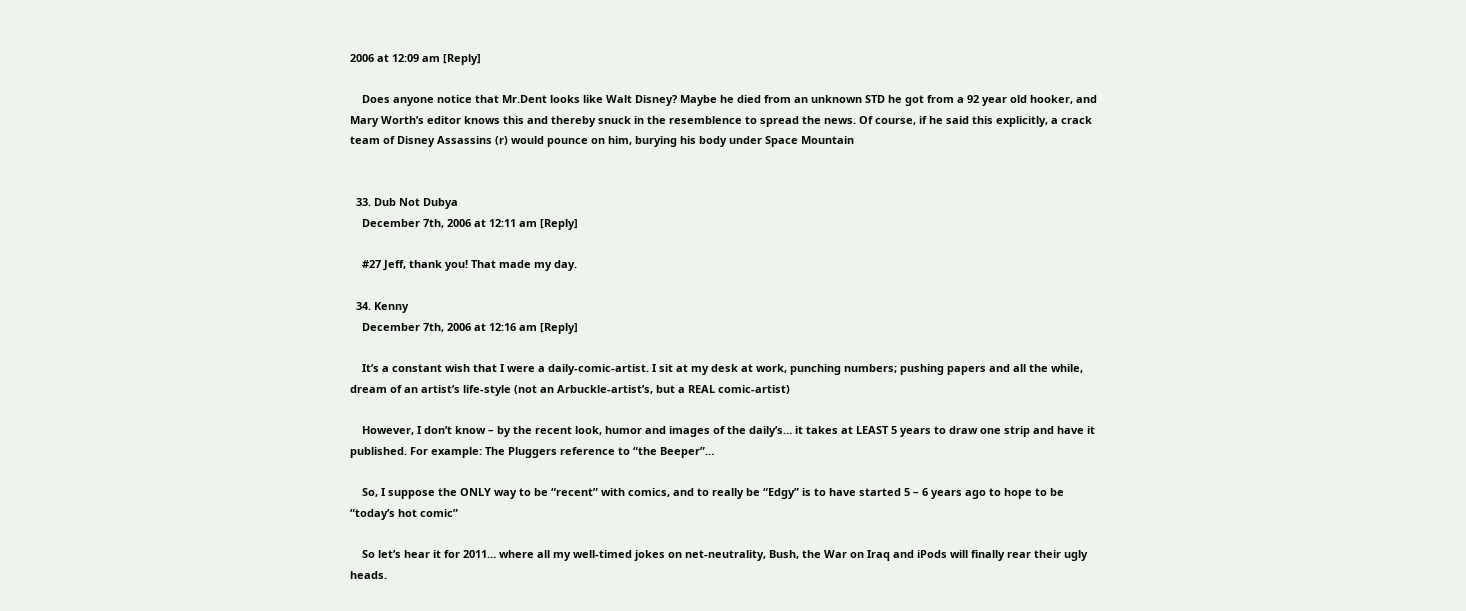2006 at 12:09 am [Reply]

    Does anyone notice that Mr.Dent looks like Walt Disney? Maybe he died from an unknown STD he got from a 92 year old hooker, and Mary Worth’s editor knows this and thereby snuck in the resemblence to spread the news. Of course, if he said this explicitly, a crack team of Disney Assassins (r) would pounce on him, burying his body under Space Mountain


  33. Dub Not Dubya
    December 7th, 2006 at 12:11 am [Reply]

    #27 Jeff, thank you! That made my day.

  34. Kenny
    December 7th, 2006 at 12:16 am [Reply]

    It’s a constant wish that I were a daily-comic-artist. I sit at my desk at work, punching numbers; pushing papers and all the while, dream of an artist’s life-style (not an Arbuckle-artist’s, but a REAL comic-artist)

    However, I don’t know – by the recent look, humor and images of the daily’s… it takes at LEAST 5 years to draw one strip and have it published. For example: The Pluggers reference to “the Beeper”…

    So, I suppose the ONLY way to be “recent” with comics, and to really be “Edgy” is to have started 5 – 6 years ago to hope to be “today’s hot comic”

    So let’s hear it for 2011… where all my well-timed jokes on net-neutrality, Bush, the War on Iraq and iPods will finally rear their ugly heads.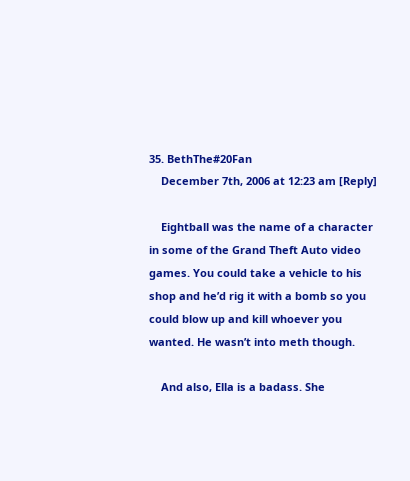35. BethThe#20Fan
    December 7th, 2006 at 12:23 am [Reply]

    Eightball was the name of a character in some of the Grand Theft Auto video games. You could take a vehicle to his shop and he’d rig it with a bomb so you could blow up and kill whoever you wanted. He wasn’t into meth though.

    And also, Ella is a badass. She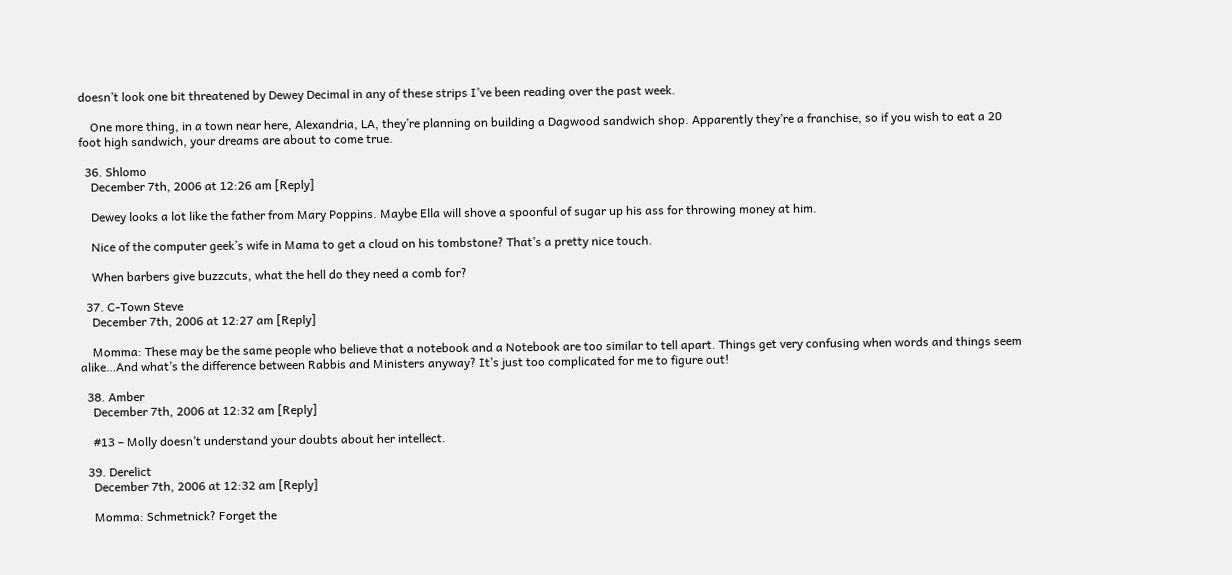doesn’t look one bit threatened by Dewey Decimal in any of these strips I’ve been reading over the past week.

    One more thing, in a town near here, Alexandria, LA, they’re planning on building a Dagwood sandwich shop. Apparently they’re a franchise, so if you wish to eat a 20 foot high sandwich, your dreams are about to come true.

  36. Shlomo
    December 7th, 2006 at 12:26 am [Reply]

    Dewey looks a lot like the father from Mary Poppins. Maybe Ella will shove a spoonful of sugar up his ass for throwing money at him.

    Nice of the computer geek’s wife in Mama to get a cloud on his tombstone? That’s a pretty nice touch.

    When barbers give buzzcuts, what the hell do they need a comb for?

  37. C-Town Steve
    December 7th, 2006 at 12:27 am [Reply]

    Momma: These may be the same people who believe that a notebook and a Notebook are too similar to tell apart. Things get very confusing when words and things seem alike…And what’s the difference between Rabbis and Ministers anyway? It’s just too complicated for me to figure out!

  38. Amber
    December 7th, 2006 at 12:32 am [Reply]

    #13 – Molly doesn’t understand your doubts about her intellect.

  39. Derelict
    December 7th, 2006 at 12:32 am [Reply]

    Momma: Schmetnick? Forget the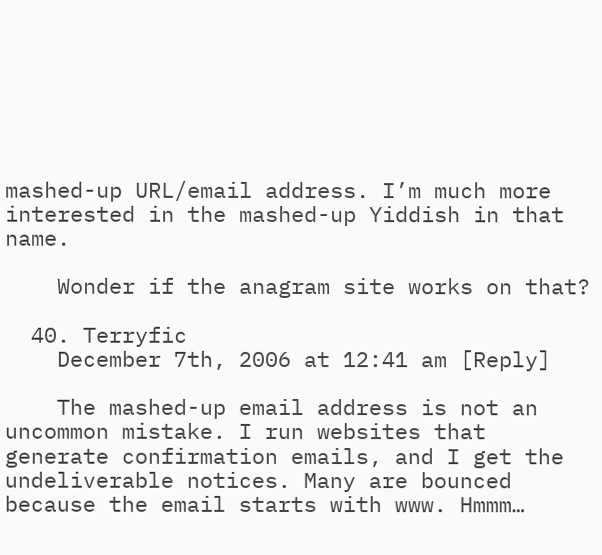mashed-up URL/email address. I’m much more interested in the mashed-up Yiddish in that name.

    Wonder if the anagram site works on that?

  40. Terryfic
    December 7th, 2006 at 12:41 am [Reply]

    The mashed-up email address is not an uncommon mistake. I run websites that generate confirmation emails, and I get the undeliverable notices. Many are bounced because the email starts with www. Hmmm…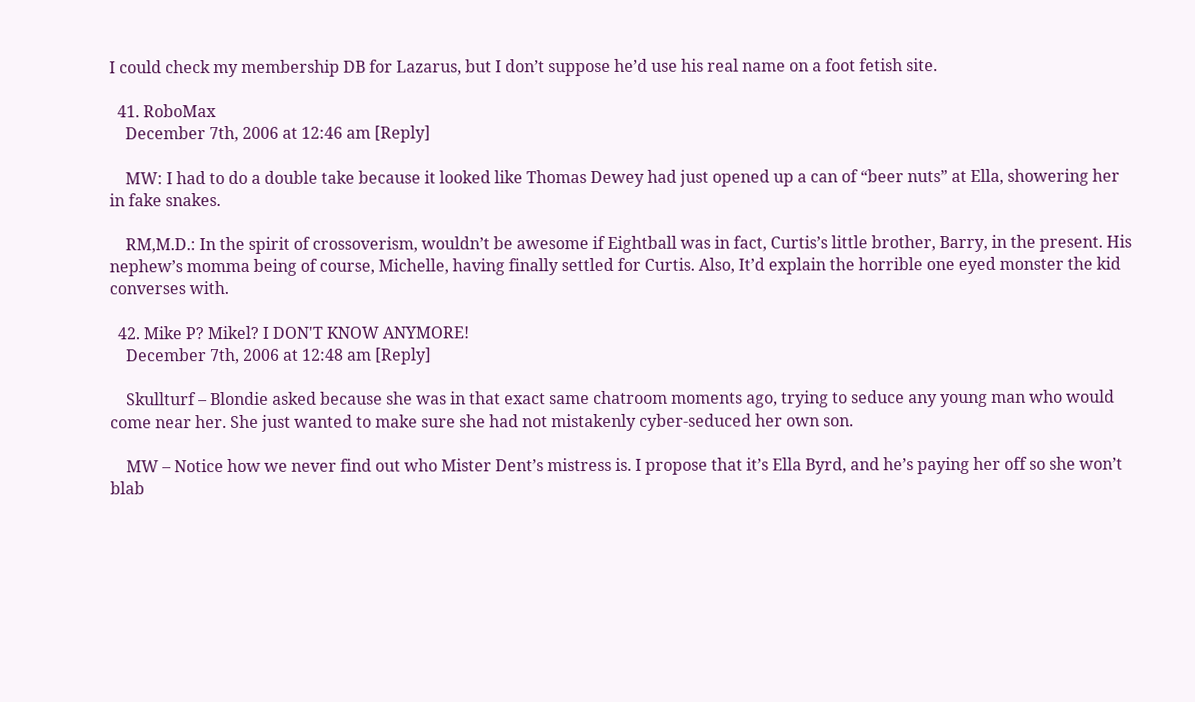I could check my membership DB for Lazarus, but I don’t suppose he’d use his real name on a foot fetish site.

  41. RoboMax
    December 7th, 2006 at 12:46 am [Reply]

    MW: I had to do a double take because it looked like Thomas Dewey had just opened up a can of “beer nuts” at Ella, showering her in fake snakes.

    RM,M.D.: In the spirit of crossoverism, wouldn’t be awesome if Eightball was in fact, Curtis’s little brother, Barry, in the present. His nephew’s momma being of course, Michelle, having finally settled for Curtis. Also, It’d explain the horrible one eyed monster the kid converses with.

  42. Mike P? Mikel? I DON'T KNOW ANYMORE!
    December 7th, 2006 at 12:48 am [Reply]

    Skullturf – Blondie asked because she was in that exact same chatroom moments ago, trying to seduce any young man who would come near her. She just wanted to make sure she had not mistakenly cyber-seduced her own son.

    MW – Notice how we never find out who Mister Dent’s mistress is. I propose that it’s Ella Byrd, and he’s paying her off so she won’t blab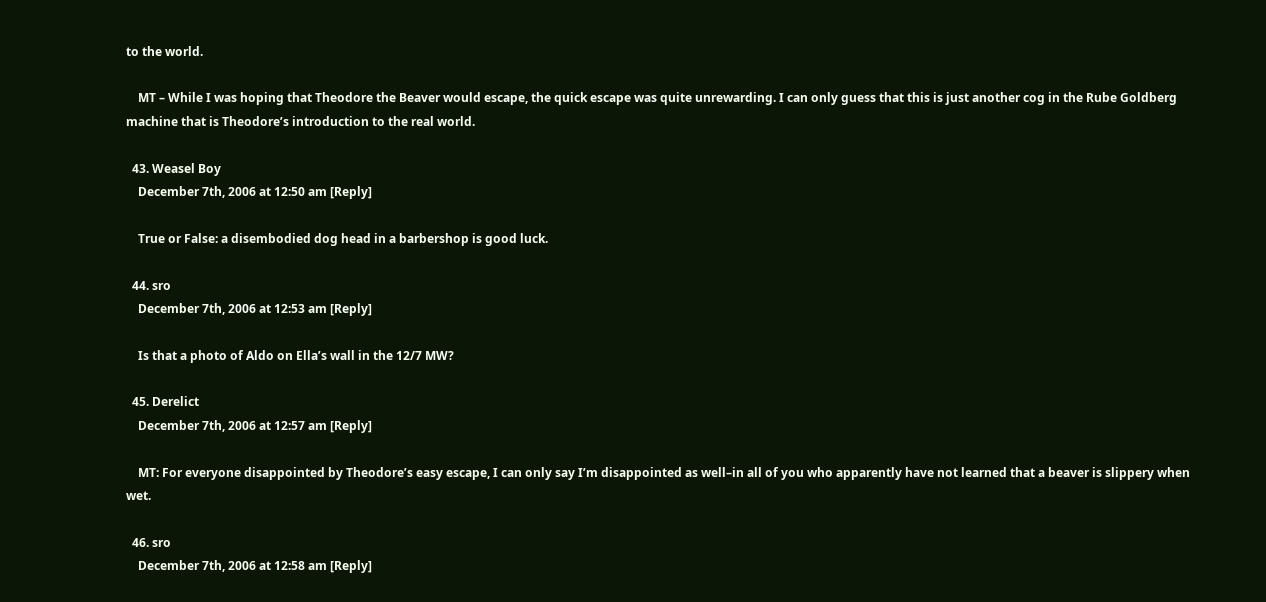to the world.

    MT – While I was hoping that Theodore the Beaver would escape, the quick escape was quite unrewarding. I can only guess that this is just another cog in the Rube Goldberg machine that is Theodore’s introduction to the real world.

  43. Weasel Boy
    December 7th, 2006 at 12:50 am [Reply]

    True or False: a disembodied dog head in a barbershop is good luck.

  44. sro
    December 7th, 2006 at 12:53 am [Reply]

    Is that a photo of Aldo on Ella’s wall in the 12/7 MW?

  45. Derelict
    December 7th, 2006 at 12:57 am [Reply]

    MT: For everyone disappointed by Theodore’s easy escape, I can only say I’m disappointed as well–in all of you who apparently have not learned that a beaver is slippery when wet.

  46. sro
    December 7th, 2006 at 12:58 am [Reply]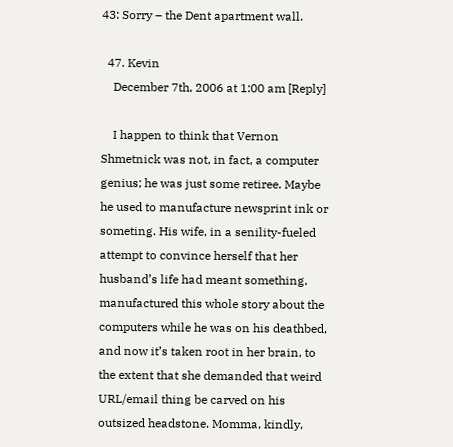43: Sorry – the Dent apartment wall.

  47. Kevin
    December 7th, 2006 at 1:00 am [Reply]

    I happen to think that Vernon Shmetnick was not, in fact, a computer genius; he was just some retiree. Maybe he used to manufacture newsprint ink or someting. His wife, in a senility-fueled attempt to convince herself that her husband’s life had meant something, manufactured this whole story about the computers while he was on his deathbed, and now it’s taken root in her brain, to the extent that she demanded that weird URL/email thing be carved on his outsized headstone. Momma, kindly,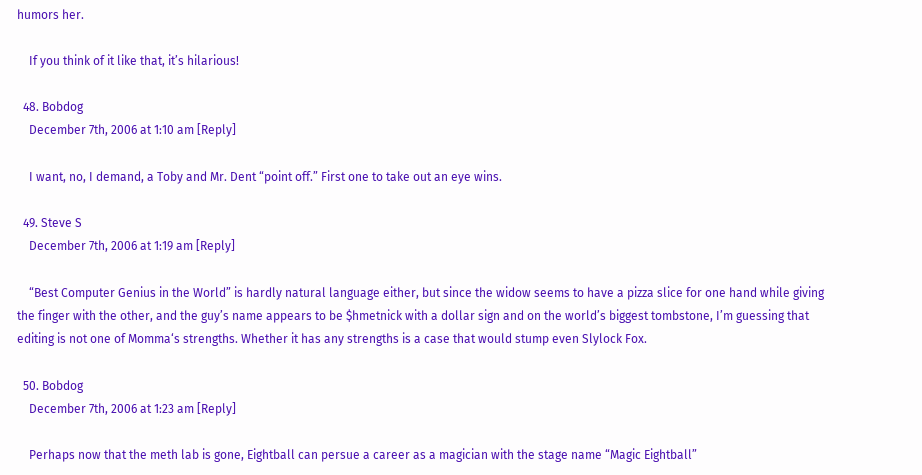humors her.

    If you think of it like that, it’s hilarious!

  48. Bobdog
    December 7th, 2006 at 1:10 am [Reply]

    I want, no, I demand, a Toby and Mr. Dent “point off.” First one to take out an eye wins.

  49. Steve S
    December 7th, 2006 at 1:19 am [Reply]

    “Best Computer Genius in the World” is hardly natural language either, but since the widow seems to have a pizza slice for one hand while giving the finger with the other, and the guy’s name appears to be $hmetnick with a dollar sign and on the world’s biggest tombstone, I’m guessing that editing is not one of Momma‘s strengths. Whether it has any strengths is a case that would stump even Slylock Fox.

  50. Bobdog
    December 7th, 2006 at 1:23 am [Reply]

    Perhaps now that the meth lab is gone, Eightball can persue a career as a magician with the stage name “Magic Eightball”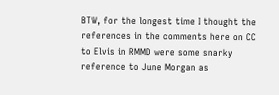BTW, for the longest time I thought the references in the comments here on CC to Elvis in RMMD were some snarky reference to June Morgan as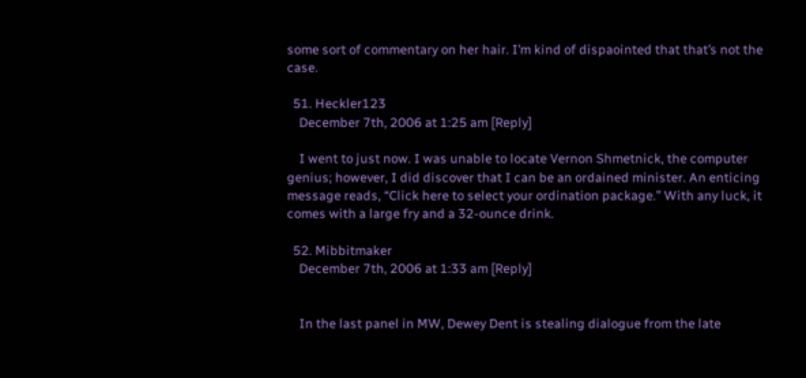some sort of commentary on her hair. I’m kind of dispaointed that that’s not the case.

  51. Heckler123
    December 7th, 2006 at 1:25 am [Reply]

    I went to just now. I was unable to locate Vernon Shmetnick, the computer genius; however, I did discover that I can be an ordained minister. An enticing message reads, “Click here to select your ordination package.” With any luck, it comes with a large fry and a 32-ounce drink.

  52. Mibbitmaker
    December 7th, 2006 at 1:33 am [Reply]


    In the last panel in MW, Dewey Dent is stealing dialogue from the late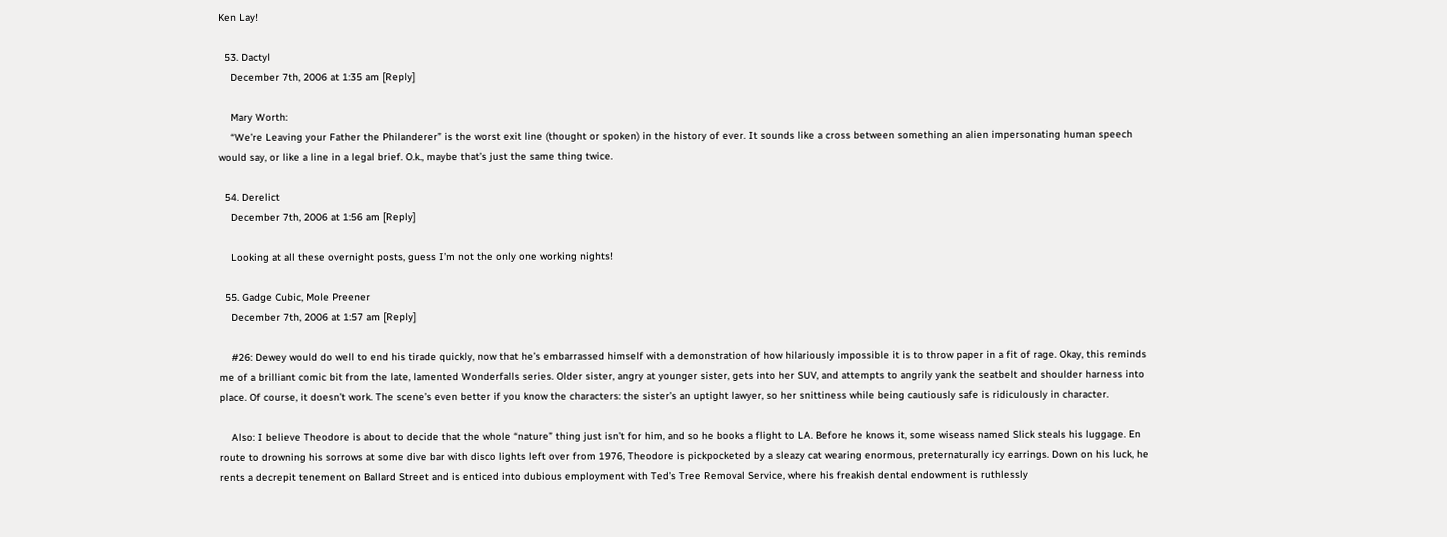Ken Lay!

  53. Dactyl
    December 7th, 2006 at 1:35 am [Reply]

    Mary Worth:
    “We’re Leaving your Father the Philanderer” is the worst exit line (thought or spoken) in the history of ever. It sounds like a cross between something an alien impersonating human speech would say, or like a line in a legal brief. O.k., maybe that’s just the same thing twice.

  54. Derelict
    December 7th, 2006 at 1:56 am [Reply]

    Looking at all these overnight posts, guess I’m not the only one working nights!

  55. Gadge Cubic, Mole Preener
    December 7th, 2006 at 1:57 am [Reply]

    #26: Dewey would do well to end his tirade quickly, now that he’s embarrassed himself with a demonstration of how hilariously impossible it is to throw paper in a fit of rage. Okay, this reminds me of a brilliant comic bit from the late, lamented Wonderfalls series. Older sister, angry at younger sister, gets into her SUV, and attempts to angrily yank the seatbelt and shoulder harness into place. Of course, it doesn’t work. The scene’s even better if you know the characters: the sister’s an uptight lawyer, so her snittiness while being cautiously safe is ridiculously in character.

    Also: I believe Theodore is about to decide that the whole “nature” thing just isn’t for him, and so he books a flight to LA. Before he knows it, some wiseass named Slick steals his luggage. En route to drowning his sorrows at some dive bar with disco lights left over from 1976, Theodore is pickpocketed by a sleazy cat wearing enormous, preternaturally icy earrings. Down on his luck, he rents a decrepit tenement on Ballard Street and is enticed into dubious employment with Ted’s Tree Removal Service, where his freakish dental endowment is ruthlessly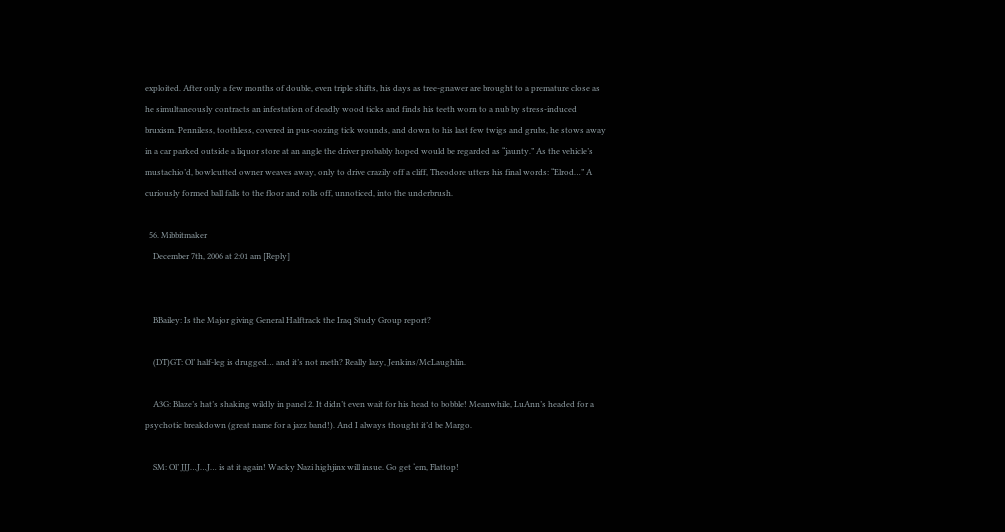exploited. After only a few months of double, even triple shifts, his days as tree-gnawer are brought to a premature close as he simultaneously contracts an infestation of deadly wood ticks and finds his teeth worn to a nub by stress-induced bruxism. Penniless, toothless, covered in pus-oozing tick wounds, and down to his last few twigs and grubs, he stows away in a car parked outside a liquor store at an angle the driver probably hoped would be regarded as “jaunty.” As the vehicle’s mustachio’d, bowlcutted owner weaves away, only to drive crazily off a cliff, Theodore utters his final words: “Elrod…” A curiously formed ball falls to the floor and rolls off, unnoticed, into the underbrush.

  56. Mibbitmaker
    December 7th, 2006 at 2:01 am [Reply]


    BBailey: Is the Major giving General Halftrack the Iraq Study Group report?

    (DT)GT: Ol’ half-leg is drugged… and it’s not meth? Really lazy, Jenkins/McLaughlin.

    A3G: Blaze’s hat’s shaking wildly in panel 2. It didn’t even wait for his head to bobble! Meanwhile, LuAnn’s headed for a psychotic breakdown (great name for a jazz band!). And I always thought it’d be Margo.

    SM: Ol’ JJJ…J…J… is at it again! Wacky Nazi highjinx will insue. Go get ‘em, Flattop!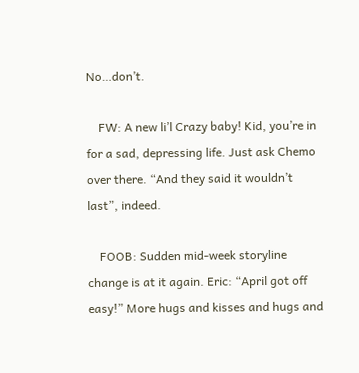No…don’t.

    FW: A new li’l Crazy baby! Kid, you’re in for a sad, depressing life. Just ask Chemo over there. “And they said it wouldn’t last”, indeed.

    FOOB: Sudden mid-week storyline change is at it again. Eric: “April got off easy!” More hugs and kisses and hugs and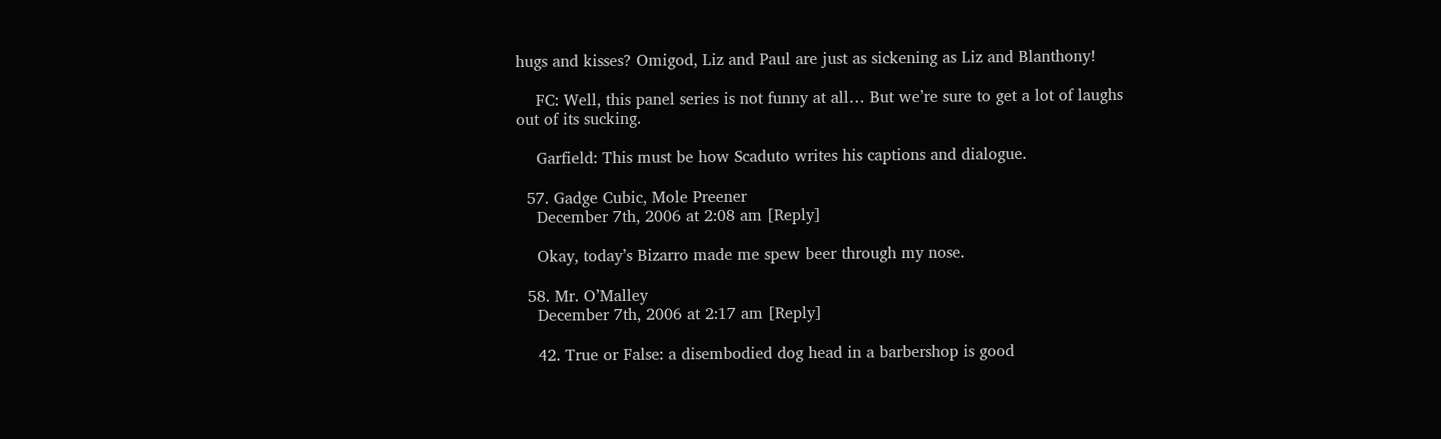hugs and kisses? Omigod, Liz and Paul are just as sickening as Liz and Blanthony!

    FC: Well, this panel series is not funny at all… But we’re sure to get a lot of laughs out of its sucking.

    Garfield: This must be how Scaduto writes his captions and dialogue.

  57. Gadge Cubic, Mole Preener
    December 7th, 2006 at 2:08 am [Reply]

    Okay, today’s Bizarro made me spew beer through my nose.

  58. Mr. O’Malley
    December 7th, 2006 at 2:17 am [Reply]

    42. True or False: a disembodied dog head in a barbershop is good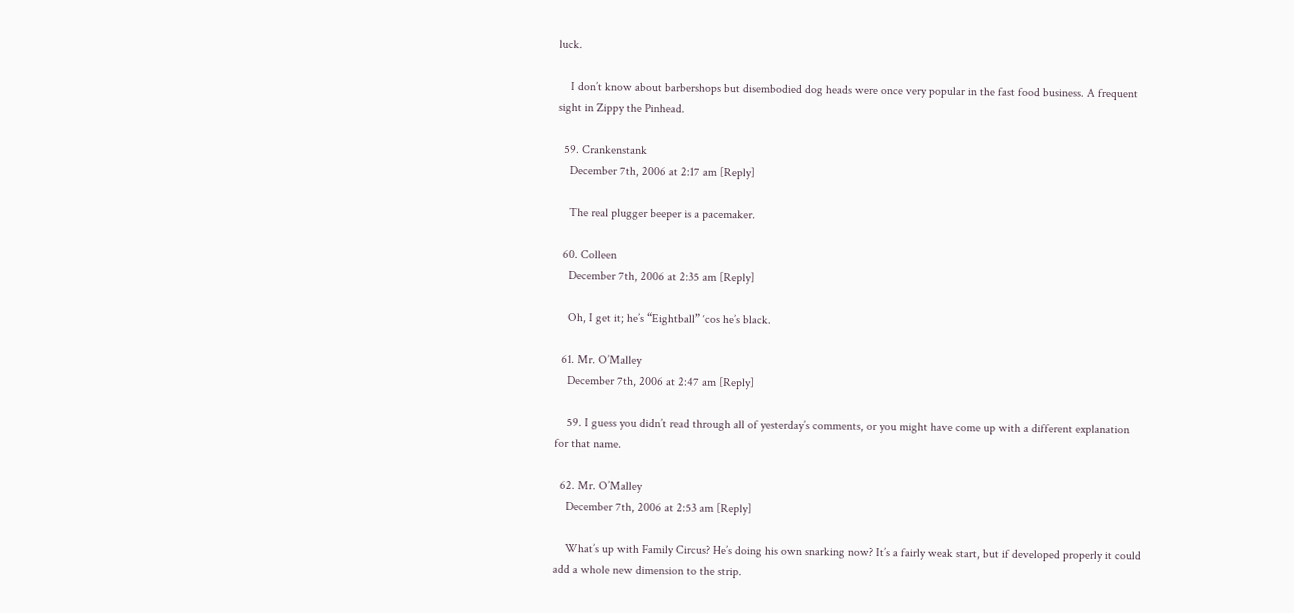luck.

    I don’t know about barbershops but disembodied dog heads were once very popular in the fast food business. A frequent sight in Zippy the Pinhead.

  59. Crankenstank
    December 7th, 2006 at 2:17 am [Reply]

    The real plugger beeper is a pacemaker.

  60. Colleen
    December 7th, 2006 at 2:35 am [Reply]

    Oh, I get it; he’s “Eightball” ‘cos he’s black.

  61. Mr. O’Malley
    December 7th, 2006 at 2:47 am [Reply]

    59. I guess you didn’t read through all of yesterday’s comments, or you might have come up with a different explanation for that name.

  62. Mr. O’Malley
    December 7th, 2006 at 2:53 am [Reply]

    What’s up with Family Circus? He’s doing his own snarking now? It’s a fairly weak start, but if developed properly it could add a whole new dimension to the strip.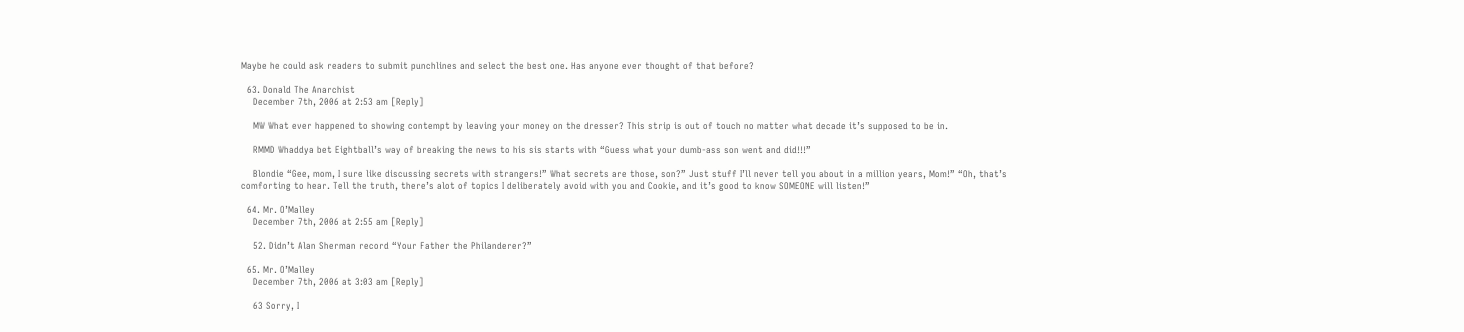Maybe he could ask readers to submit punchlines and select the best one. Has anyone ever thought of that before?

  63. Donald The Anarchist
    December 7th, 2006 at 2:53 am [Reply]

    MW What ever happened to showing contempt by leaving your money on the dresser? This strip is out of touch no matter what decade it’s supposed to be in.

    RMMD Whaddya bet Eightball’s way of breaking the news to his sis starts with “Guess what your dumb-ass son went and did!!!”

    Blondie “Gee, mom, I sure like discussing secrets with strangers!” What secrets are those, son?” Just stuff I’ll never tell you about in a million years, Mom!” “Oh, that’s comforting to hear. Tell the truth, there’s alot of topics I deliberately avoid with you and Cookie, and it’s good to know SOMEONE will listen!”

  64. Mr. O’Malley
    December 7th, 2006 at 2:55 am [Reply]

    52. Didn’t Alan Sherman record “Your Father the Philanderer?”

  65. Mr. O’Malley
    December 7th, 2006 at 3:03 am [Reply]

    63 Sorry, I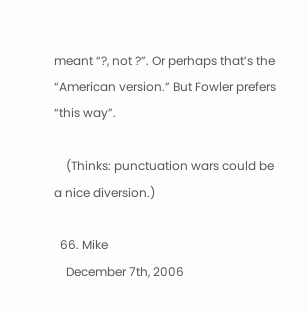meant “?, not ?”. Or perhaps that’s the “American version.” But Fowler prefers “this way”.

    (Thinks: punctuation wars could be a nice diversion.)

  66. Mike
    December 7th, 2006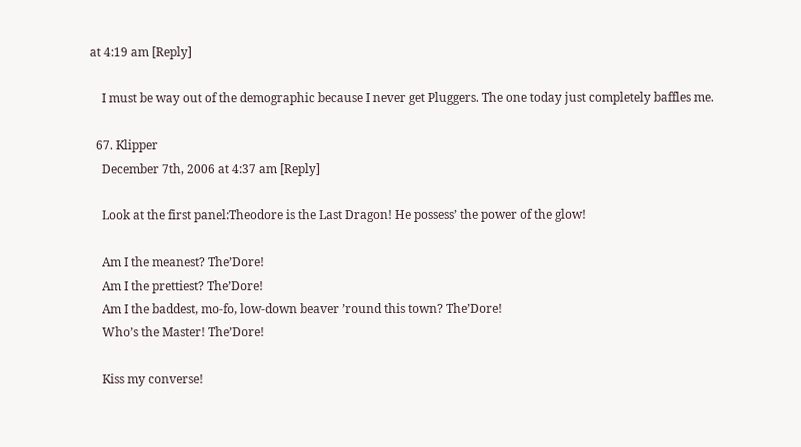at 4:19 am [Reply]

    I must be way out of the demographic because I never get Pluggers. The one today just completely baffles me.

  67. Klipper
    December 7th, 2006 at 4:37 am [Reply]

    Look at the first panel:Theodore is the Last Dragon! He possess’ the power of the glow!

    Am I the meanest? The’Dore!
    Am I the prettiest? The’Dore!
    Am I the baddest, mo-fo, low-down beaver ’round this town? The’Dore!
    Who’s the Master! The’Dore!

    Kiss my converse!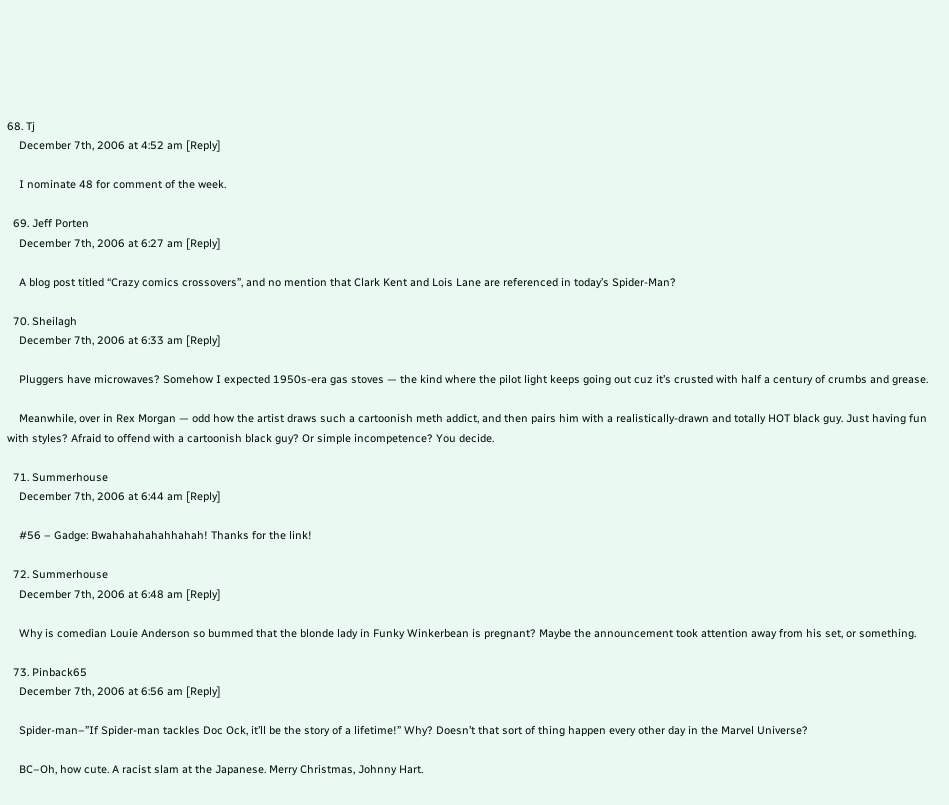68. Tj
    December 7th, 2006 at 4:52 am [Reply]

    I nominate 48 for comment of the week.

  69. Jeff Porten
    December 7th, 2006 at 6:27 am [Reply]

    A blog post titled “Crazy comics crossovers”, and no mention that Clark Kent and Lois Lane are referenced in today’s Spider-Man?

  70. Sheilagh
    December 7th, 2006 at 6:33 am [Reply]

    Pluggers have microwaves? Somehow I expected 1950s-era gas stoves — the kind where the pilot light keeps going out cuz it’s crusted with half a century of crumbs and grease.

    Meanwhile, over in Rex Morgan — odd how the artist draws such a cartoonish meth addict, and then pairs him with a realistically-drawn and totally HOT black guy. Just having fun with styles? Afraid to offend with a cartoonish black guy? Or simple incompetence? You decide.

  71. Summerhouse
    December 7th, 2006 at 6:44 am [Reply]

    #56 – Gadge: Bwahahahahahhahah! Thanks for the link!

  72. Summerhouse
    December 7th, 2006 at 6:48 am [Reply]

    Why is comedian Louie Anderson so bummed that the blonde lady in Funky Winkerbean is pregnant? Maybe the announcement took attention away from his set, or something.

  73. Pinback65
    December 7th, 2006 at 6:56 am [Reply]

    Spider-man–”If Spider-man tackles Doc Ock, it’ll be the story of a lifetime!” Why? Doesn’t that sort of thing happen every other day in the Marvel Universe?

    BC–Oh, how cute. A racist slam at the Japanese. Merry Christmas, Johnny Hart.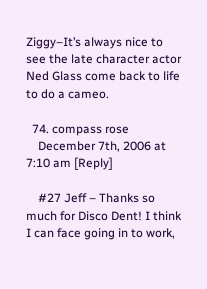Ziggy–It’s always nice to see the late character actor Ned Glass come back to life to do a cameo.

  74. compass rose
    December 7th, 2006 at 7:10 am [Reply]

    #27 Jeff – Thanks so much for Disco Dent! I think I can face going in to work,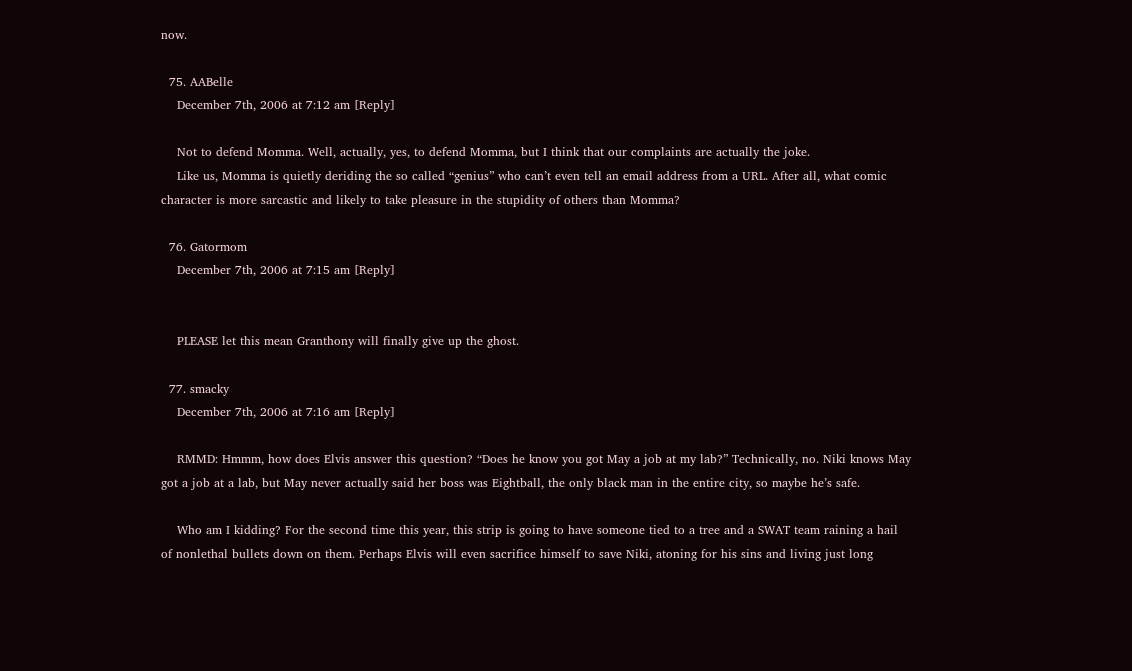now.

  75. AABelle
    December 7th, 2006 at 7:12 am [Reply]

    Not to defend Momma. Well, actually, yes, to defend Momma, but I think that our complaints are actually the joke.
    Like us, Momma is quietly deriding the so called “genius” who can’t even tell an email address from a URL. After all, what comic character is more sarcastic and likely to take pleasure in the stupidity of others than Momma?

  76. Gatormom
    December 7th, 2006 at 7:15 am [Reply]


    PLEASE let this mean Granthony will finally give up the ghost.

  77. smacky
    December 7th, 2006 at 7:16 am [Reply]

    RMMD: Hmmm, how does Elvis answer this question? “Does he know you got May a job at my lab?” Technically, no. Niki knows May got a job at a lab, but May never actually said her boss was Eightball, the only black man in the entire city, so maybe he’s safe.

    Who am I kidding? For the second time this year, this strip is going to have someone tied to a tree and a SWAT team raining a hail of nonlethal bullets down on them. Perhaps Elvis will even sacrifice himself to save Niki, atoning for his sins and living just long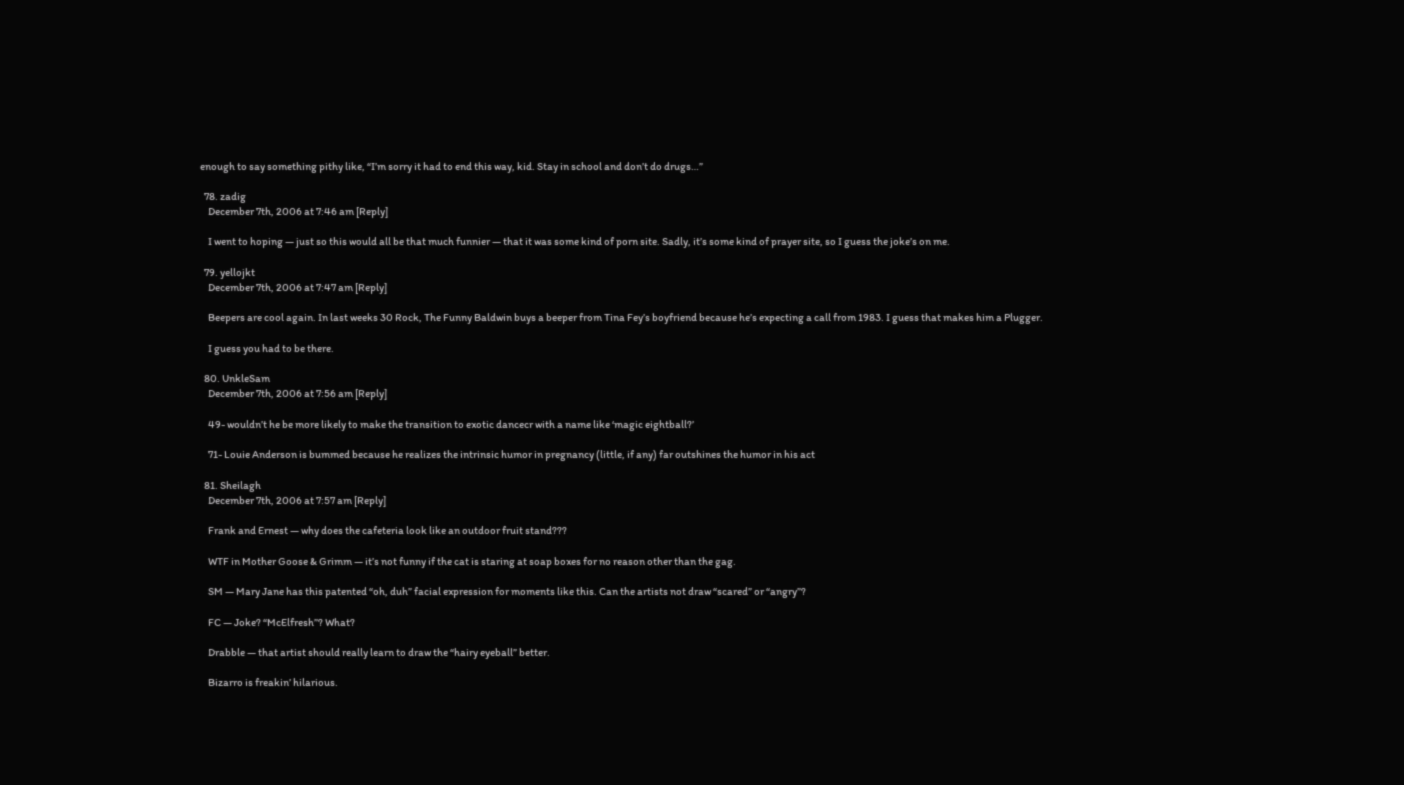enough to say something pithy like, “I’m sorry it had to end this way, kid. Stay in school and don’t do drugs…”

  78. zadig
    December 7th, 2006 at 7:46 am [Reply]

    I went to hoping — just so this would all be that much funnier — that it was some kind of porn site. Sadly, it’s some kind of prayer site, so I guess the joke’s on me.

  79. yellojkt
    December 7th, 2006 at 7:47 am [Reply]

    Beepers are cool again. In last weeks 30 Rock, The Funny Baldwin buys a beeper from Tina Fey’s boyfriend because he’s expecting a call from 1983. I guess that makes him a Plugger.

    I guess you had to be there.

  80. UnkleSam
    December 7th, 2006 at 7:56 am [Reply]

    49- wouldn’t he be more likely to make the transition to exotic dancecr with a name like ‘magic eightball?’

    71- Louie Anderson is bummed because he realizes the intrinsic humor in pregnancy (little, if any) far outshines the humor in his act

  81. Sheilagh
    December 7th, 2006 at 7:57 am [Reply]

    Frank and Ernest — why does the cafeteria look like an outdoor fruit stand???

    WTF in Mother Goose & Grimm — it’s not funny if the cat is staring at soap boxes for no reason other than the gag.

    SM — Mary Jane has this patented “oh, duh” facial expression for moments like this. Can the artists not draw “scared” or “angry”?

    FC — Joke? “McElfresh”? What?

    Drabble — that artist should really learn to draw the “hairy eyeball” better.

    Bizarro is freakin’ hilarious.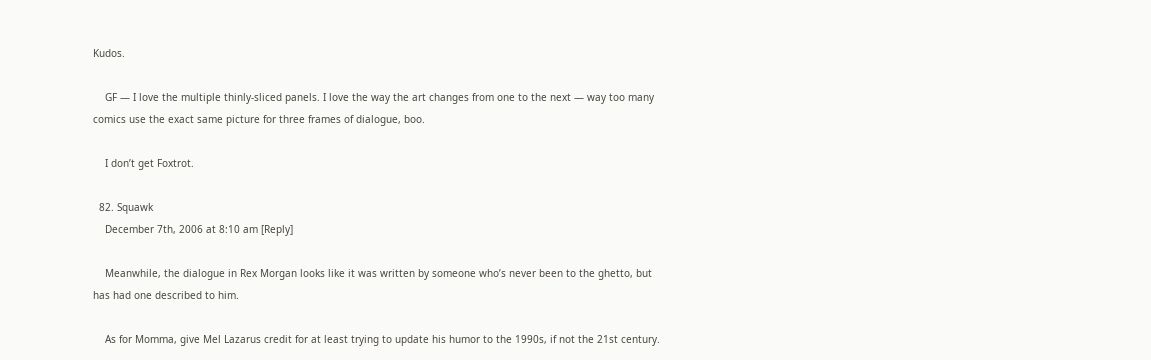Kudos.

    GF — I love the multiple thinly-sliced panels. I love the way the art changes from one to the next — way too many comics use the exact same picture for three frames of dialogue, boo.

    I don’t get Foxtrot.

  82. Squawk
    December 7th, 2006 at 8:10 am [Reply]

    Meanwhile, the dialogue in Rex Morgan looks like it was written by someone who’s never been to the ghetto, but has had one described to him.

    As for Momma, give Mel Lazarus credit for at least trying to update his humor to the 1990s, if not the 21st century.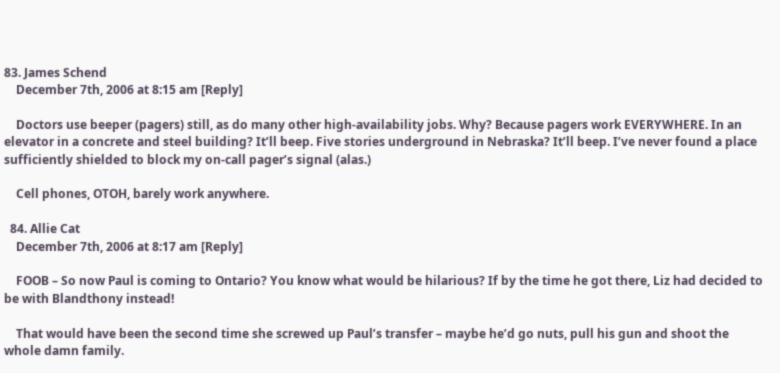83. James Schend
    December 7th, 2006 at 8:15 am [Reply]

    Doctors use beeper (pagers) still, as do many other high-availability jobs. Why? Because pagers work EVERYWHERE. In an elevator in a concrete and steel building? It’ll beep. Five stories underground in Nebraska? It’ll beep. I’ve never found a place sufficiently shielded to block my on-call pager’s signal (alas.)

    Cell phones, OTOH, barely work anywhere.

  84. Allie Cat
    December 7th, 2006 at 8:17 am [Reply]

    FOOB – So now Paul is coming to Ontario? You know what would be hilarious? If by the time he got there, Liz had decided to be with Blandthony instead!

    That would have been the second time she screwed up Paul’s transfer – maybe he’d go nuts, pull his gun and shoot the whole damn family.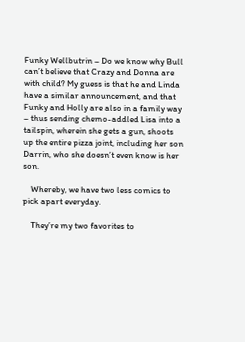Funky Wellbutrin – Do we know why Bull can’t believe that Crazy and Donna are with child? My guess is that he and Linda have a similar announcement, and that Funky and Holly are also in a family way – thus sending chemo-addled Lisa into a tailspin, wherein she gets a gun, shoots up the entire pizza joint, including her son Darrin, who she doesn’t even know is her son.

    Whereby, we have two less comics to pick apart everyday.

    They’re my two favorites to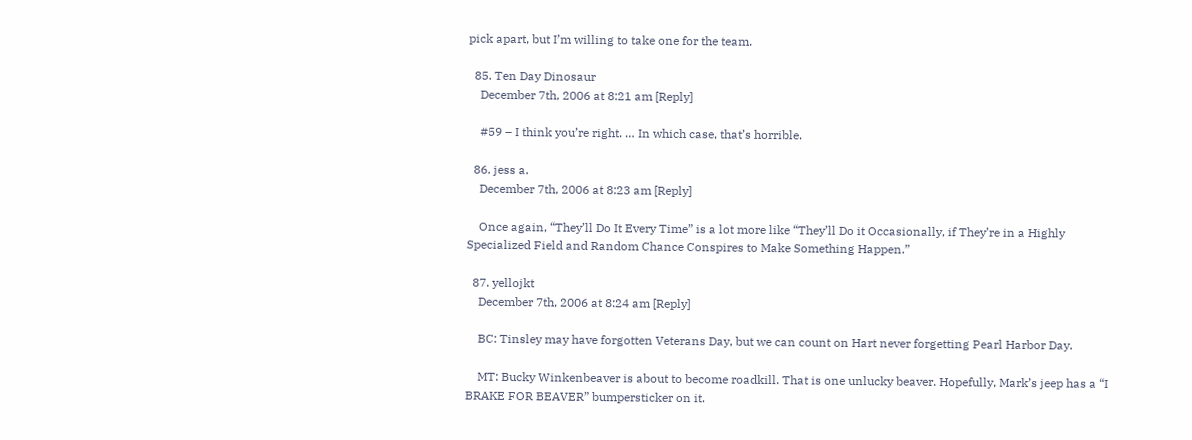pick apart, but I’m willing to take one for the team.

  85. Ten Day Dinosaur
    December 7th, 2006 at 8:21 am [Reply]

    #59 – I think you’re right. … In which case, that’s horrible.

  86. jess a.
    December 7th, 2006 at 8:23 am [Reply]

    Once again, “They’ll Do It Every Time” is a lot more like “They’ll Do it Occasionally, if They’re in a Highly Specialized Field and Random Chance Conspires to Make Something Happen.”

  87. yellojkt
    December 7th, 2006 at 8:24 am [Reply]

    BC: Tinsley may have forgotten Veterans Day, but we can count on Hart never forgetting Pearl Harbor Day.

    MT: Bucky Winkenbeaver is about to become roadkill. That is one unlucky beaver. Hopefully, Mark’s jeep has a “I BRAKE FOR BEAVER” bumpersticker on it.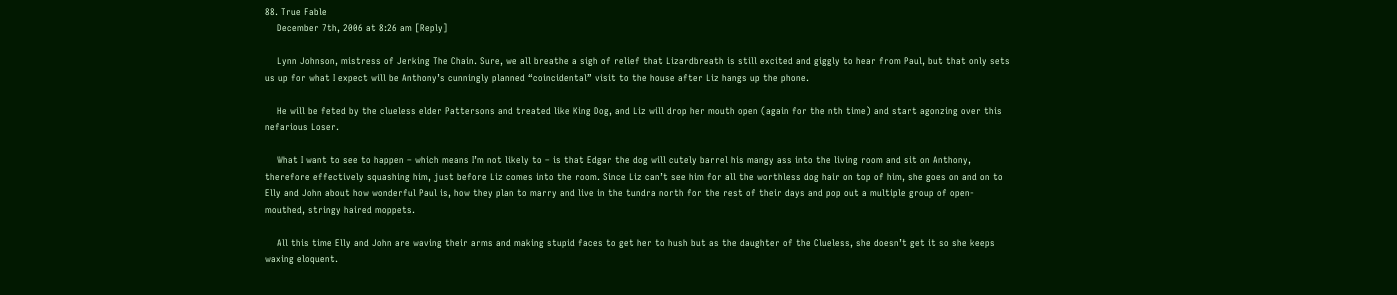88. True Fable
    December 7th, 2006 at 8:26 am [Reply]

    Lynn Johnson, mistress of Jerking The Chain. Sure, we all breathe a sigh of relief that Lizardbreath is still excited and giggly to hear from Paul, but that only sets us up for what I expect will be Anthony’s cunningly planned “coincidental” visit to the house after Liz hangs up the phone.

    He will be feted by the clueless elder Pattersons and treated like King Dog, and Liz will drop her mouth open (again for the nth time) and start agonzing over this nefarious Loser.

    What I want to see to happen – which means I’m not likely to – is that Edgar the dog will cutely barrel his mangy ass into the living room and sit on Anthony, therefore effectively squashing him, just before Liz comes into the room. Since Liz can’t see him for all the worthless dog hair on top of him, she goes on and on to Elly and John about how wonderful Paul is, how they plan to marry and live in the tundra north for the rest of their days and pop out a multiple group of open-mouthed, stringy haired moppets.

    All this time Elly and John are waving their arms and making stupid faces to get her to hush but as the daughter of the Clueless, she doesn’t get it so she keeps waxing eloquent.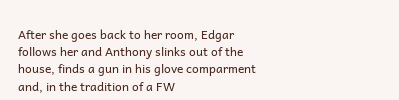After she goes back to her room, Edgar follows her and Anthony slinks out of the house, finds a gun in his glove comparment and, in the tradition of a FW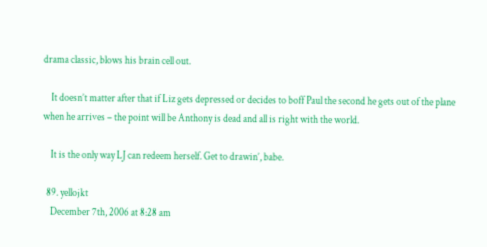drama classic, blows his brain cell out.

    It doesn’t matter after that if Liz gets depressed or decides to boff Paul the second he gets out of the plane when he arrives – the point will be Anthony is dead and all is right with the world.

    It is the only way LJ can redeem herself. Get to drawin’, babe.

  89. yellojkt
    December 7th, 2006 at 8:28 am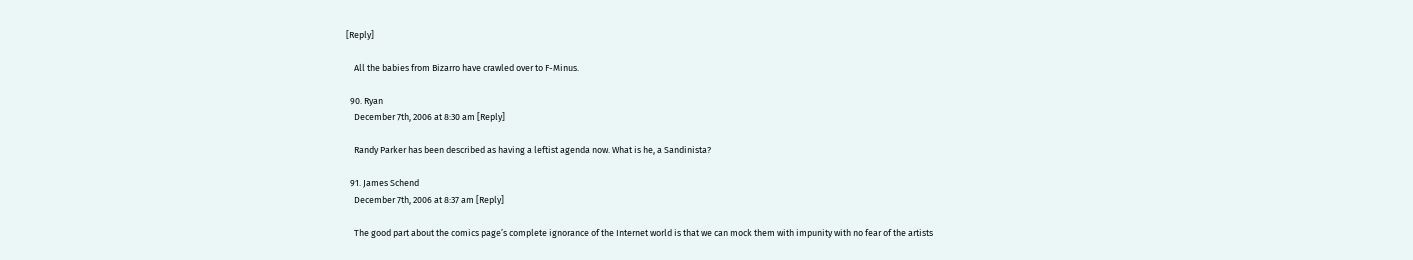[Reply]

    All the babies from Bizarro have crawled over to F-Minus.

  90. Ryan
    December 7th, 2006 at 8:30 am [Reply]

    Randy Parker has been described as having a leftist agenda now. What is he, a Sandinista?

  91. James Schend
    December 7th, 2006 at 8:37 am [Reply]

    The good part about the comics page’s complete ignorance of the Internet world is that we can mock them with impunity with no fear of the artists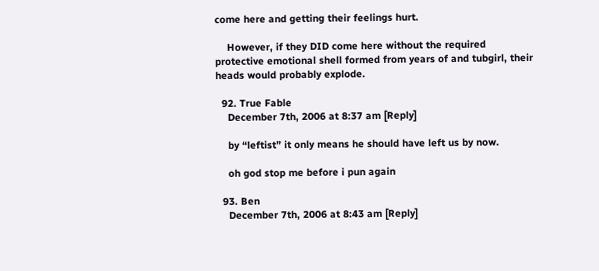come here and getting their feelings hurt.

    However, if they DID come here without the required protective emotional shell formed from years of and tubgirl, their heads would probably explode.

  92. True Fable
    December 7th, 2006 at 8:37 am [Reply]

    by “leftist” it only means he should have left us by now.

    oh god stop me before i pun again

  93. Ben
    December 7th, 2006 at 8:43 am [Reply]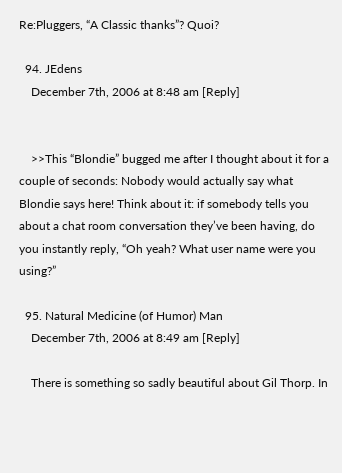Re:Pluggers, “A Classic thanks”? Quoi?

  94. JEdens
    December 7th, 2006 at 8:48 am [Reply]


    >>This “Blondie” bugged me after I thought about it for a couple of seconds: Nobody would actually say what Blondie says here! Think about it: if somebody tells you about a chat room conversation they’ve been having, do you instantly reply, “Oh yeah? What user name were you using?”

  95. Natural Medicine (of Humor) Man
    December 7th, 2006 at 8:49 am [Reply]

    There is something so sadly beautiful about Gil Thorp. In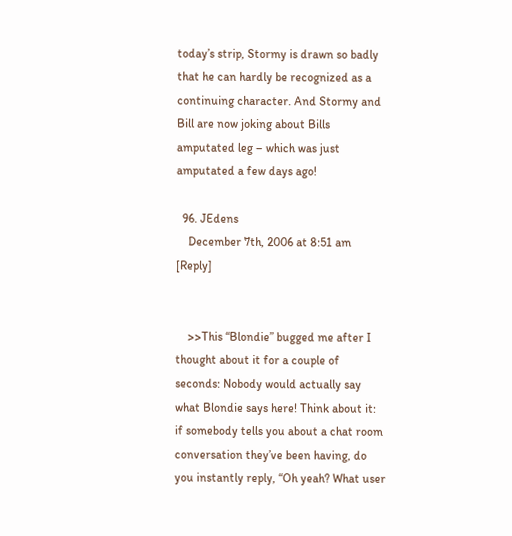today’s strip, Stormy is drawn so badly that he can hardly be recognized as a continuing character. And Stormy and Bill are now joking about Bills amputated leg – which was just amputated a few days ago!

  96. JEdens
    December 7th, 2006 at 8:51 am [Reply]


    >>This “Blondie” bugged me after I thought about it for a couple of seconds: Nobody would actually say what Blondie says here! Think about it: if somebody tells you about a chat room conversation they’ve been having, do you instantly reply, “Oh yeah? What user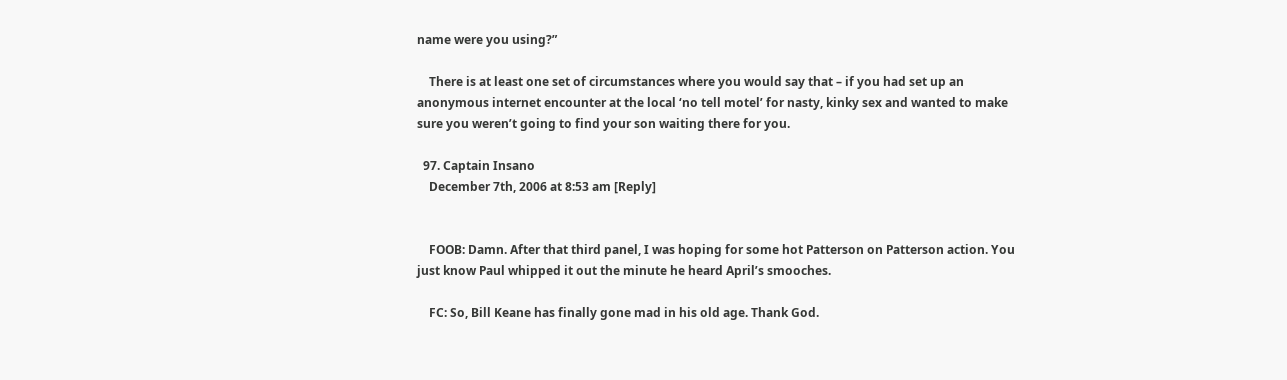name were you using?”

    There is at least one set of circumstances where you would say that – if you had set up an anonymous internet encounter at the local ‘no tell motel’ for nasty, kinky sex and wanted to make sure you weren’t going to find your son waiting there for you.

  97. Captain Insano
    December 7th, 2006 at 8:53 am [Reply]


    FOOB: Damn. After that third panel, I was hoping for some hot Patterson on Patterson action. You just know Paul whipped it out the minute he heard April’s smooches.

    FC: So, Bill Keane has finally gone mad in his old age. Thank God.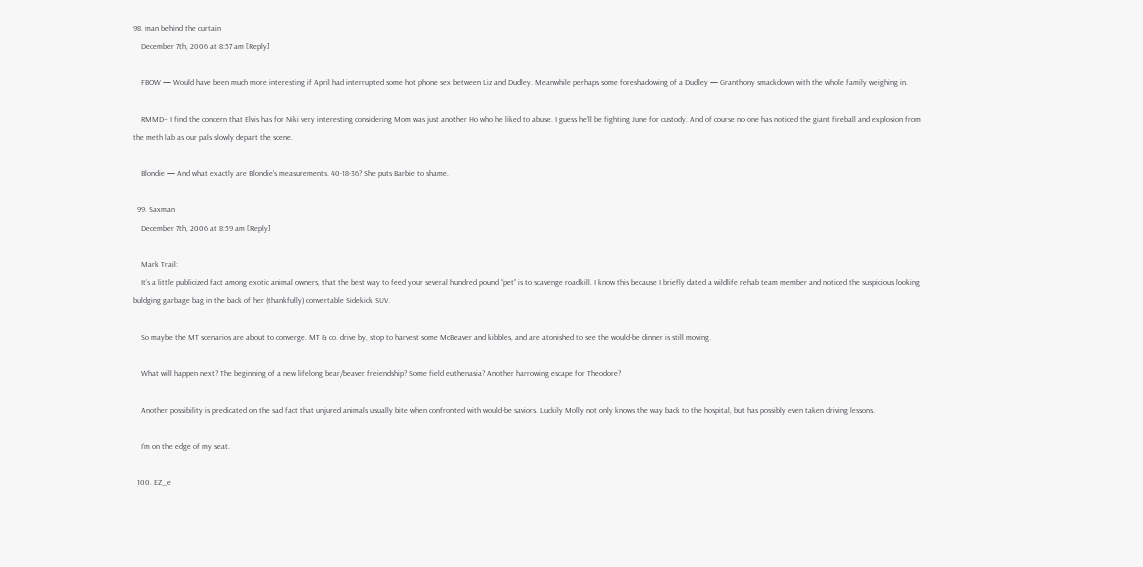98. man behind the curtain
    December 7th, 2006 at 8:57 am [Reply]

    FBOW — Would have been much more interesting if April had interrupted some hot phone sex between Liz and Dudley. Meanwhile perhaps some foreshadowing of a Dudley — Granthony smackdown with the whole family weighing in.

    RMMD– I find the concern that Elvis has for Niki very interesting considering Mom was just another Ho who he liked to abuse. I guess he’ll be fighting June for custody. And of course no one has noticed the giant fireball and explosion from the meth lab as our pals slowly depart the scene.

    Blondie — And what exactly are Blondie’s measurements. 40-18-36? She puts Barbie to shame.

  99. Saxman
    December 7th, 2006 at 8:59 am [Reply]

    Mark Trail:
    It’s a little publicized fact among exotic animal owners, that the best way to feed your several hundred pound “pet” is to scavenge roadkill. I know this because I briefly dated a wildlife rehab team member and noticed the suspicious looking buldging garbage bag in the back of her (thankfully) convertable Sidekick SUV.

    So maybe the MT scenarios are about to converge. MT & co. drive by, stop to harvest some McBeaver and kibbles, and are atonished to see the would-be dinner is still moving.

    What will happen next? The beginning of a new lifelong bear/beaver freiendship? Some field euthenasia? Another harrowing escape for Theodore?

    Another possibility is predicated on the sad fact that unjured animals usually bite when confronted with would-be saviors. Luckily Molly not only knows the way back to the hospital, but has possibly even taken driving lessons.

    I’m on the edge of my seat.

  100. EZ_e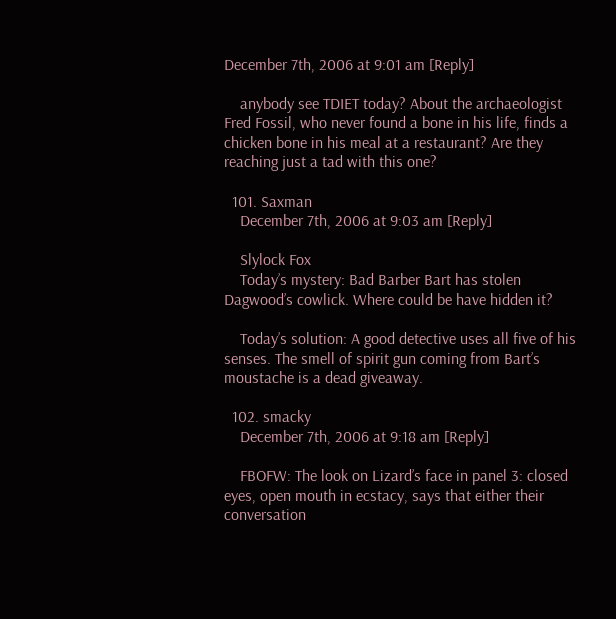December 7th, 2006 at 9:01 am [Reply]

    anybody see TDIET today? About the archaeologist Fred Fossil, who never found a bone in his life, finds a chicken bone in his meal at a restaurant? Are they reaching just a tad with this one?

  101. Saxman
    December 7th, 2006 at 9:03 am [Reply]

    Slylock Fox
    Today’s mystery: Bad Barber Bart has stolen Dagwood’s cowlick. Where could be have hidden it?

    Today’s solution: A good detective uses all five of his senses. The smell of spirit gun coming from Bart’s moustache is a dead giveaway.

  102. smacky
    December 7th, 2006 at 9:18 am [Reply]

    FBOFW: The look on Lizard’s face in panel 3: closed eyes, open mouth in ecstacy, says that either their conversation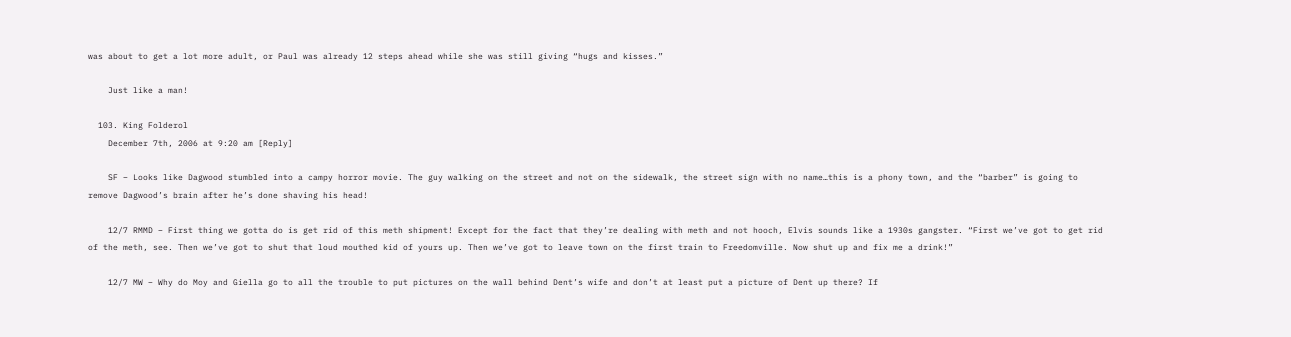was about to get a lot more adult, or Paul was already 12 steps ahead while she was still giving “hugs and kisses.”

    Just like a man!

  103. King Folderol
    December 7th, 2006 at 9:20 am [Reply]

    SF – Looks like Dagwood stumbled into a campy horror movie. The guy walking on the street and not on the sidewalk, the street sign with no name…this is a phony town, and the “barber” is going to remove Dagwood’s brain after he’s done shaving his head!

    12/7 RMMD – First thing we gotta do is get rid of this meth shipment! Except for the fact that they’re dealing with meth and not hooch, Elvis sounds like a 1930s gangster. “First we’ve got to get rid of the meth, see. Then we’ve got to shut that loud mouthed kid of yours up. Then we’ve got to leave town on the first train to Freedomville. Now shut up and fix me a drink!”

    12/7 MW – Why do Moy and Giella go to all the trouble to put pictures on the wall behind Dent’s wife and don’t at least put a picture of Dent up there? If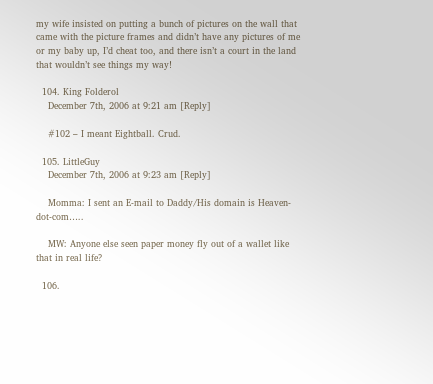my wife insisted on putting a bunch of pictures on the wall that came with the picture frames and didn’t have any pictures of me or my baby up, I’d cheat too, and there isn’t a court in the land that wouldn’t see things my way!

  104. King Folderol
    December 7th, 2006 at 9:21 am [Reply]

    #102 – I meant Eightball. Crud.

  105. LittleGuy
    December 7th, 2006 at 9:23 am [Reply]

    Momma: I sent an E-mail to Daddy/His domain is Heaven-dot-com…..

    MW: Anyone else seen paper money fly out of a wallet like that in real life?

  106.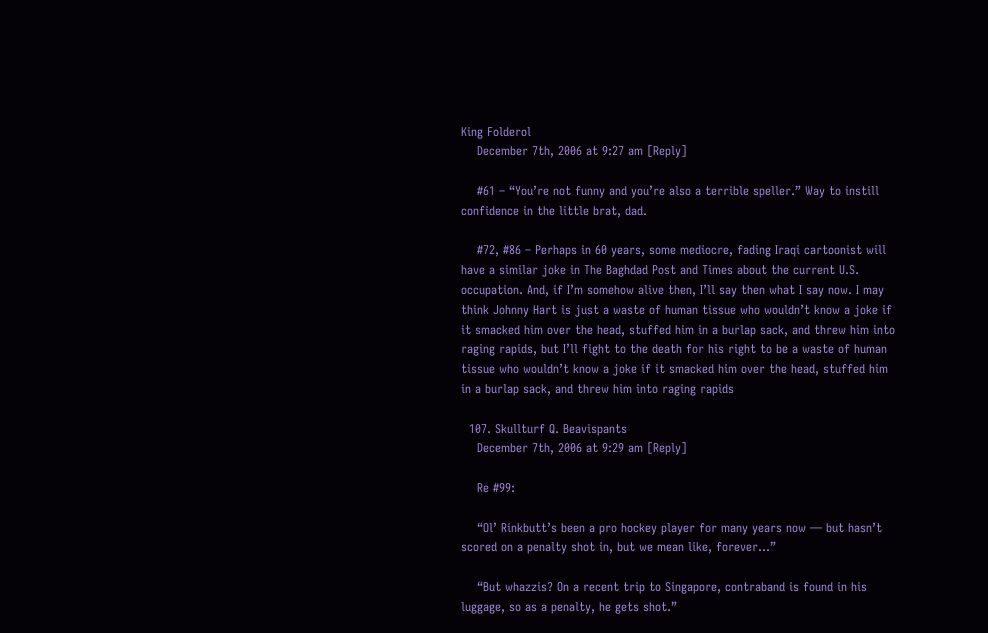King Folderol
    December 7th, 2006 at 9:27 am [Reply]

    #61 – “You’re not funny and you’re also a terrible speller.” Way to instill confidence in the little brat, dad.

    #72, #86 – Perhaps in 60 years, some mediocre, fading Iraqi cartoonist will have a similar joke in The Baghdad Post and Times about the current U.S. occupation. And, if I’m somehow alive then, I’ll say then what I say now. I may think Johnny Hart is just a waste of human tissue who wouldn’t know a joke if it smacked him over the head, stuffed him in a burlap sack, and threw him into raging rapids, but I’ll fight to the death for his right to be a waste of human tissue who wouldn’t know a joke if it smacked him over the head, stuffed him in a burlap sack, and threw him into raging rapids

  107. Skullturf Q. Beavispants
    December 7th, 2006 at 9:29 am [Reply]

    Re #99:

    “Ol’ Rinkbutt’s been a pro hockey player for many years now — but hasn’t scored on a penalty shot in, but we mean like, forever…”

    “But whazzis? On a recent trip to Singapore, contraband is found in his luggage, so as a penalty, he gets shot.”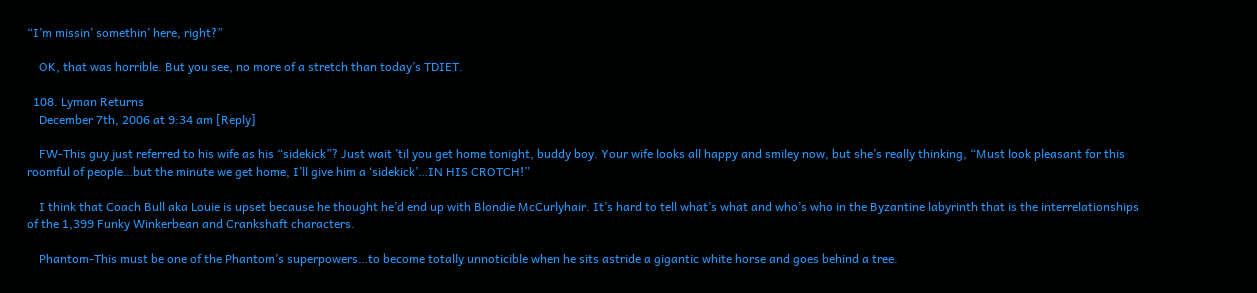“I’m missin’ somethin’ here, right?”

    OK, that was horrible. But you see, no more of a stretch than today’s TDIET.

  108. Lyman Returns
    December 7th, 2006 at 9:34 am [Reply]

    FW-This guy just referred to his wife as his “sidekick”? Just wait ’til you get home tonight, buddy boy. Your wife looks all happy and smiley now, but she’s really thinking, “Must look pleasant for this roomful of people…but the minute we get home, I’ll give him a ‘sidekick’…IN HIS CROTCH!”

    I think that Coach Bull aka Louie is upset because he thought he’d end up with Blondie McCurlyhair. It’s hard to tell what’s what and who’s who in the Byzantine labyrinth that is the interrelationships of the 1,399 Funky Winkerbean and Crankshaft characters.

    Phantom-This must be one of the Phantom’s superpowers…to become totally unnoticible when he sits astride a gigantic white horse and goes behind a tree.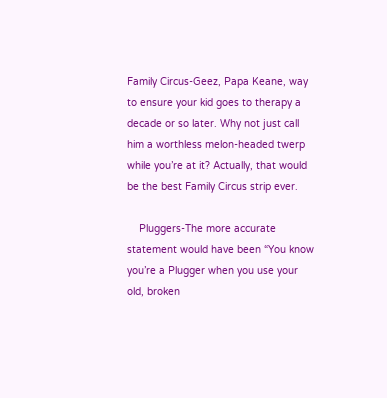Family Circus-Geez, Papa Keane, way to ensure your kid goes to therapy a decade or so later. Why not just call him a worthless melon-headed twerp while you’re at it? Actually, that would be the best Family Circus strip ever.

    Pluggers-The more accurate statement would have been “You know you’re a Plugger when you use your old, broken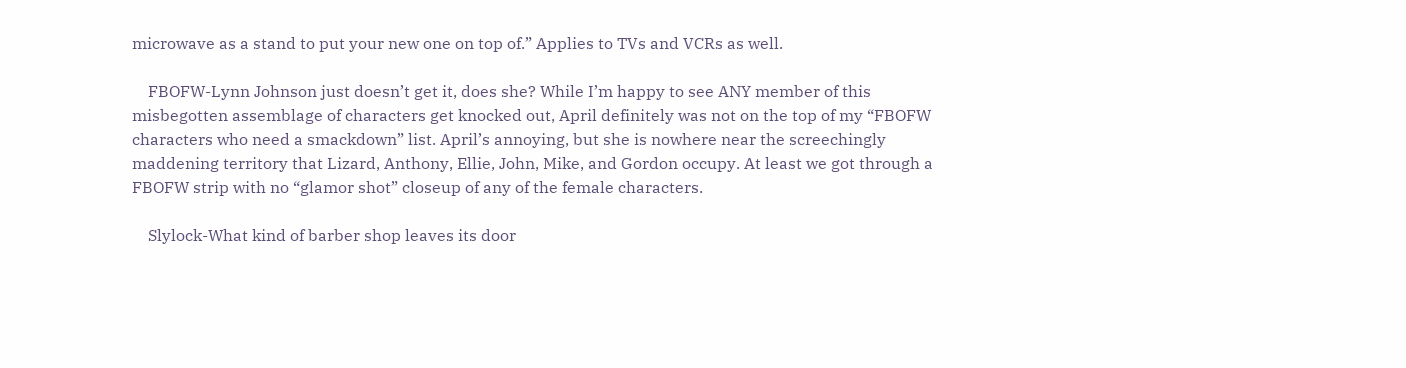microwave as a stand to put your new one on top of.” Applies to TVs and VCRs as well.

    FBOFW-Lynn Johnson just doesn’t get it, does she? While I’m happy to see ANY member of this misbegotten assemblage of characters get knocked out, April definitely was not on the top of my “FBOFW characters who need a smackdown” list. April’s annoying, but she is nowhere near the screechingly maddening territory that Lizard, Anthony, Ellie, John, Mike, and Gordon occupy. At least we got through a FBOFW strip with no “glamor shot” closeup of any of the female characters.

    Slylock-What kind of barber shop leaves its door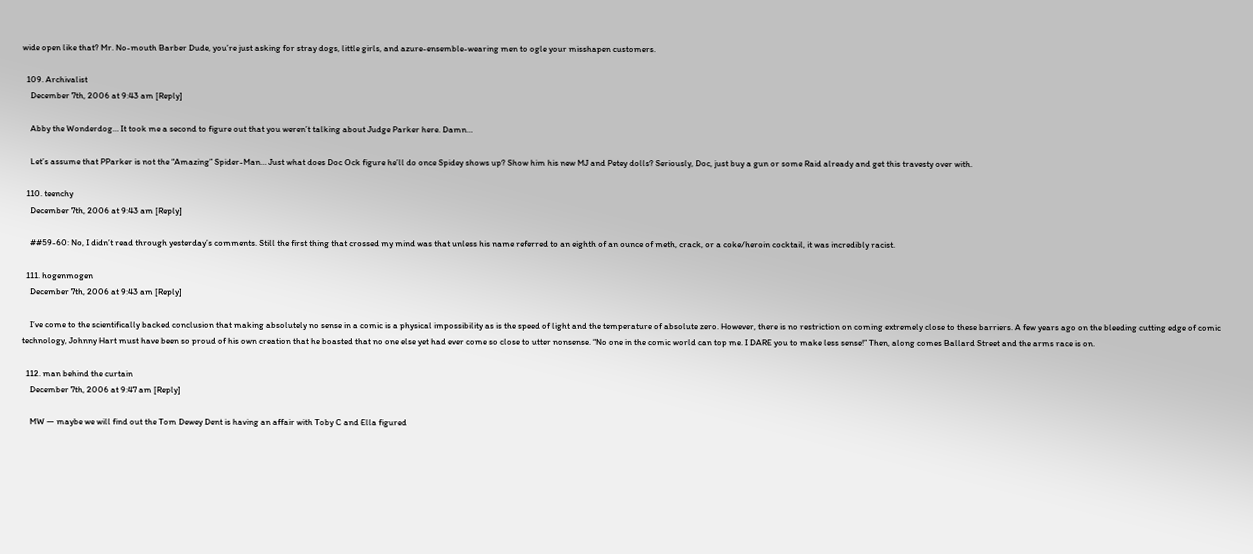wide open like that? Mr. No-mouth Barber Dude, you’re just asking for stray dogs, little girls, and azure-ensemble-wearing men to ogle your misshapen customers.

  109. Archivalist
    December 7th, 2006 at 9:43 am [Reply]

    Abby the Wonderdog… It took me a second to figure out that you weren’t talking about Judge Parker here. Damn…

    Let’s assume that PParker is not the “Amazing” Spider-Man… Just what does Doc Ock figure he’ll do once Spidey shows up? Show him his new MJ and Petey dolls? Seriously, Doc, just buy a gun or some Raid already and get this travesty over with.

  110. teenchy
    December 7th, 2006 at 9:43 am [Reply]

    ##59-60: No, I didn’t read through yesterday’s comments. Still the first thing that crossed my mind was that unless his name referred to an eighth of an ounce of meth, crack, or a coke/heroin cocktail, it was incredibly racist.

  111. hogenmogen
    December 7th, 2006 at 9:43 am [Reply]

    I’ve come to the scientifically backed conclusion that making absolutely no sense in a comic is a physical impossibility as is the speed of light and the temperature of absolute zero. However, there is no restriction on coming extremely close to these barriers. A few years ago on the bleeding cutting edge of comic technology, Johnny Hart must have been so proud of his own creation that he boasted that no one else yet had ever come so close to utter nonsense. “No one in the comic world can top me. I DARE you to make less sense!” Then, along comes Ballard Street and the arms race is on.

  112. man behind the curtain
    December 7th, 2006 at 9:47 am [Reply]

    MW — maybe we will find out the Tom Dewey Dent is having an affair with Toby C and Ella figured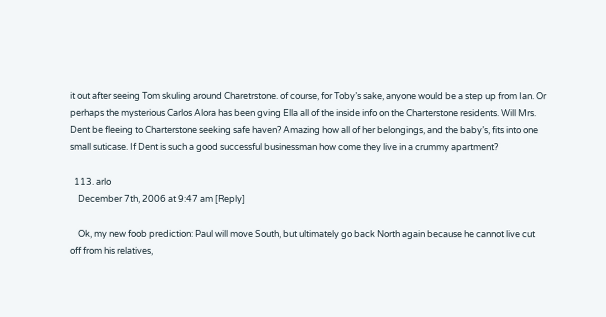it out after seeing Tom skuling around Charetrstone. of course, for Toby’s sake, anyone would be a step up from Ian. Or perhaps the mysterious Carlos Alora has been gving Ella all of the inside info on the Charterstone residents. Will Mrs. Dent be fleeing to Charterstone seeking safe haven? Amazing how all of her belongings, and the baby’s, fits into one small suticase. If Dent is such a good successful businessman how come they live in a crummy apartment?

  113. arlo
    December 7th, 2006 at 9:47 am [Reply]

    Ok, my new foob prediction: Paul will move South, but ultimately go back North again because he cannot live cut off from his relatives,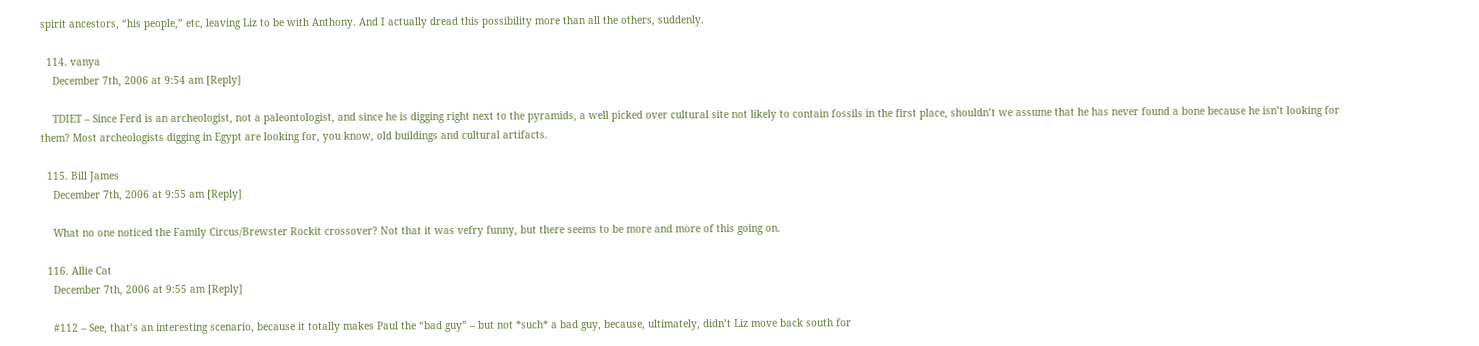spirit ancestors, “his people,” etc, leaving Liz to be with Anthony. And I actually dread this possibility more than all the others, suddenly.

  114. vanya
    December 7th, 2006 at 9:54 am [Reply]

    TDIET – Since Ferd is an archeologist, not a paleontologist, and since he is digging right next to the pyramids, a well picked over cultural site not likely to contain fossils in the first place, shouldn’t we assume that he has never found a bone because he isn’t looking for them? Most archeologists digging in Egypt are looking for, you know, old buildings and cultural artifacts.

  115. Bill James
    December 7th, 2006 at 9:55 am [Reply]

    What no one noticed the Family Circus/Brewster Rockit crossover? Not that it was vefry funny, but there seems to be more and more of this going on.

  116. Allie Cat
    December 7th, 2006 at 9:55 am [Reply]

    #112 – See, that’s an interesting scenario, because it totally makes Paul the “bad guy” – but not *such* a bad guy, because, ultimately, didn’t Liz move back south for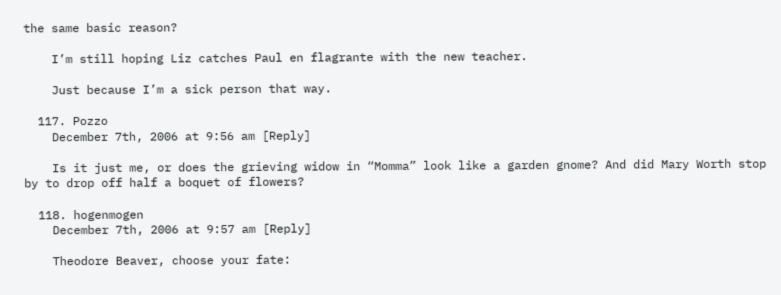the same basic reason?

    I’m still hoping Liz catches Paul en flagrante with the new teacher.

    Just because I’m a sick person that way.

  117. Pozzo
    December 7th, 2006 at 9:56 am [Reply]

    Is it just me, or does the grieving widow in “Momma” look like a garden gnome? And did Mary Worth stop by to drop off half a boquet of flowers?

  118. hogenmogen
    December 7th, 2006 at 9:57 am [Reply]

    Theodore Beaver, choose your fate: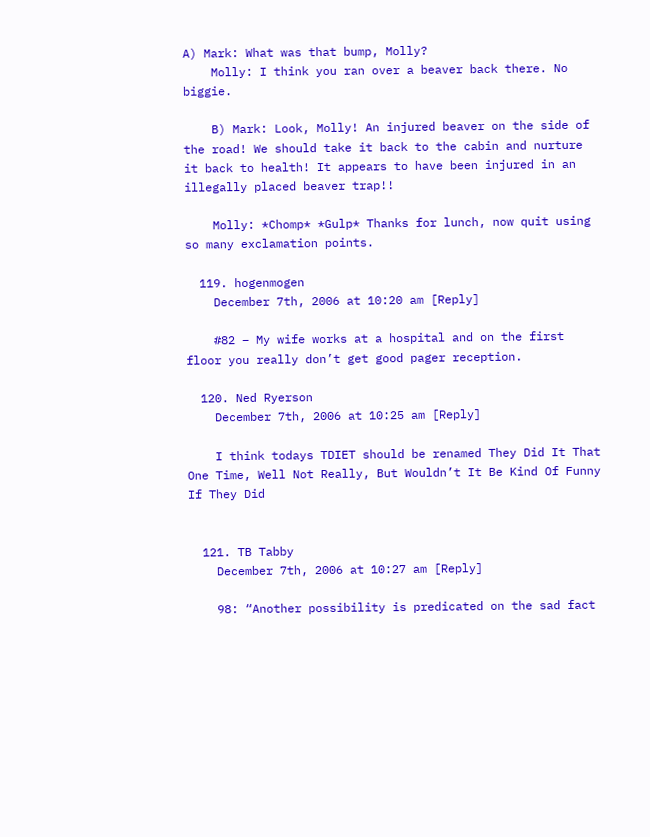A) Mark: What was that bump, Molly?
    Molly: I think you ran over a beaver back there. No biggie.

    B) Mark: Look, Molly! An injured beaver on the side of the road! We should take it back to the cabin and nurture it back to health! It appears to have been injured in an illegally placed beaver trap!!

    Molly: *Chomp* *Gulp* Thanks for lunch, now quit using so many exclamation points.

  119. hogenmogen
    December 7th, 2006 at 10:20 am [Reply]

    #82 – My wife works at a hospital and on the first floor you really don’t get good pager reception.

  120. Ned Ryerson
    December 7th, 2006 at 10:25 am [Reply]

    I think todays TDIET should be renamed They Did It That One Time, Well Not Really, But Wouldn’t It Be Kind Of Funny If They Did


  121. TB Tabby
    December 7th, 2006 at 10:27 am [Reply]

    98: “Another possibility is predicated on the sad fact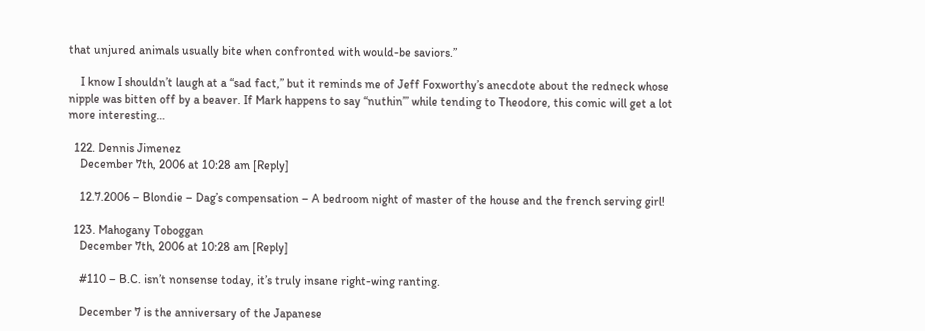that unjured animals usually bite when confronted with would-be saviors.”

    I know I shouldn’t laugh at a “sad fact,” but it reminds me of Jeff Foxworthy’s anecdote about the redneck whose nipple was bitten off by a beaver. If Mark happens to say “nuthin’” while tending to Theodore, this comic will get a lot more interesting…

  122. Dennis Jimenez
    December 7th, 2006 at 10:28 am [Reply]

    12.7.2006 – Blondie – Dag’s compensation – A bedroom night of master of the house and the french serving girl!

  123. Mahogany Toboggan
    December 7th, 2006 at 10:28 am [Reply]

    #110 – B.C. isn’t nonsense today, it’s truly insane right-wing ranting.

    December 7 is the anniversary of the Japanese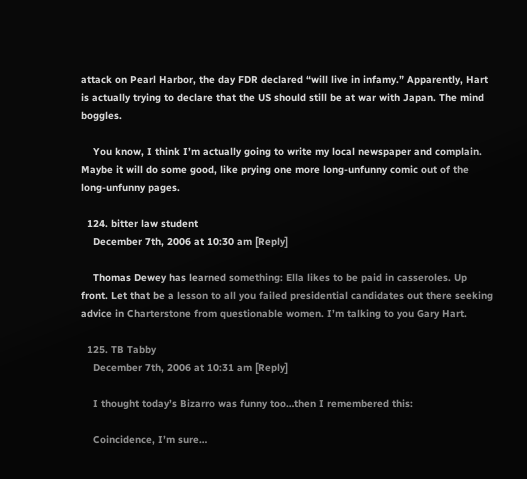attack on Pearl Harbor, the day FDR declared “will live in infamy.” Apparently, Hart is actually trying to declare that the US should still be at war with Japan. The mind boggles.

    You know, I think I’m actually going to write my local newspaper and complain. Maybe it will do some good, like prying one more long-unfunny comic out of the long-unfunny pages.

  124. bitter law student
    December 7th, 2006 at 10:30 am [Reply]

    Thomas Dewey has learned something: Ella likes to be paid in casseroles. Up front. Let that be a lesson to all you failed presidential candidates out there seeking advice in Charterstone from questionable women. I’m talking to you Gary Hart.

  125. TB Tabby
    December 7th, 2006 at 10:31 am [Reply]

    I thought today’s Bizarro was funny too…then I remembered this:

    Coincidence, I’m sure…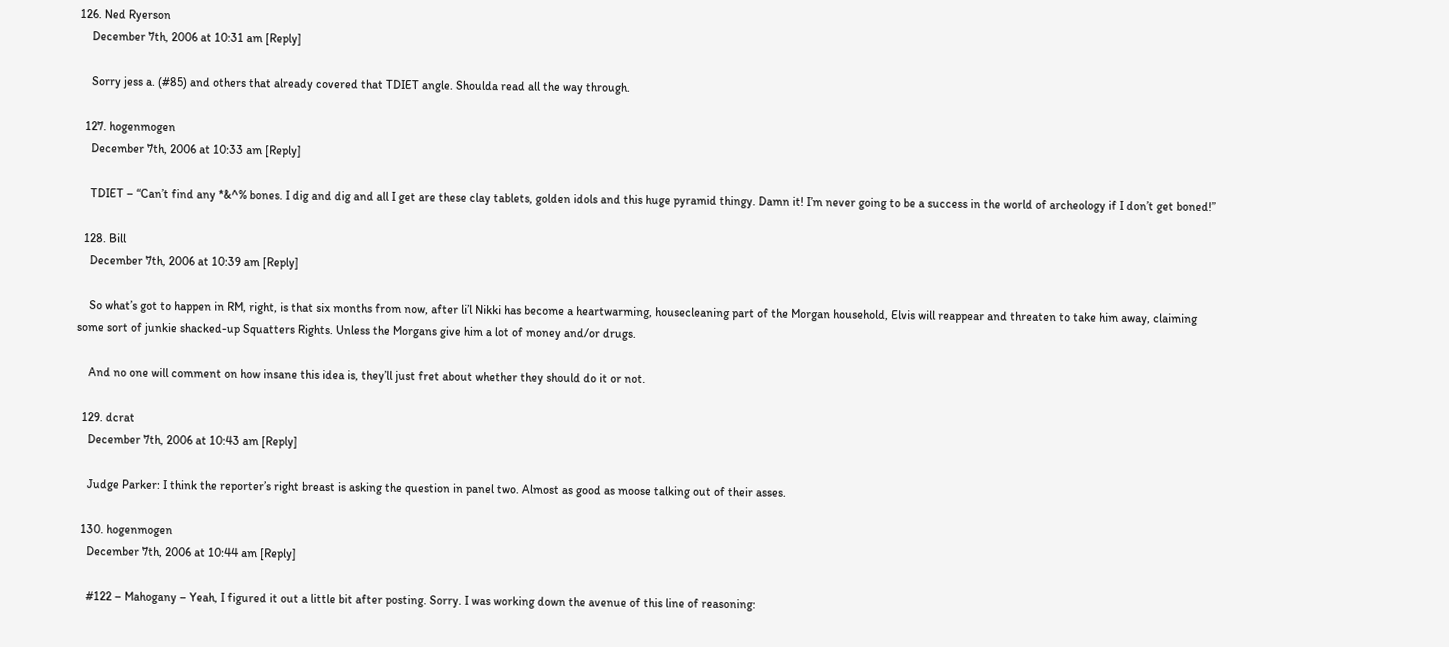126. Ned Ryerson
    December 7th, 2006 at 10:31 am [Reply]

    Sorry jess a. (#85) and others that already covered that TDIET angle. Shoulda read all the way through.

  127. hogenmogen
    December 7th, 2006 at 10:33 am [Reply]

    TDIET – “Can’t find any *&^% bones. I dig and dig and all I get are these clay tablets, golden idols and this huge pyramid thingy. Damn it! I’m never going to be a success in the world of archeology if I don’t get boned!”

  128. Bill
    December 7th, 2006 at 10:39 am [Reply]

    So what’s got to happen in RM, right, is that six months from now, after li’l Nikki has become a heartwarming, housecleaning part of the Morgan household, Elvis will reappear and threaten to take him away, claiming some sort of junkie shacked-up Squatters Rights. Unless the Morgans give him a lot of money and/or drugs.

    And no one will comment on how insane this idea is, they’ll just fret about whether they should do it or not.

  129. dcrat
    December 7th, 2006 at 10:43 am [Reply]

    Judge Parker: I think the reporter’s right breast is asking the question in panel two. Almost as good as moose talking out of their asses.

  130. hogenmogen
    December 7th, 2006 at 10:44 am [Reply]

    #122 – Mahogany – Yeah, I figured it out a little bit after posting. Sorry. I was working down the avenue of this line of reasoning: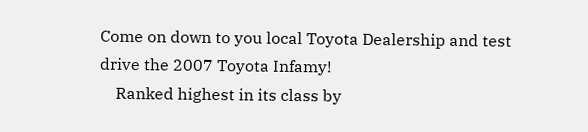Come on down to you local Toyota Dealership and test drive the 2007 Toyota Infamy!
    Ranked highest in its class by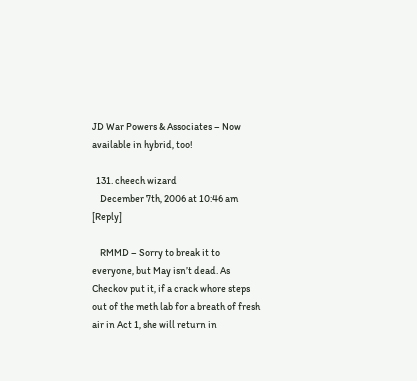JD War Powers & Associates – Now available in hybrid, too!

  131. cheech wizard
    December 7th, 2006 at 10:46 am [Reply]

    RMMD – Sorry to break it to everyone, but May isn’t dead. As Checkov put it, if a crack whore steps out of the meth lab for a breath of fresh air in Act 1, she will return in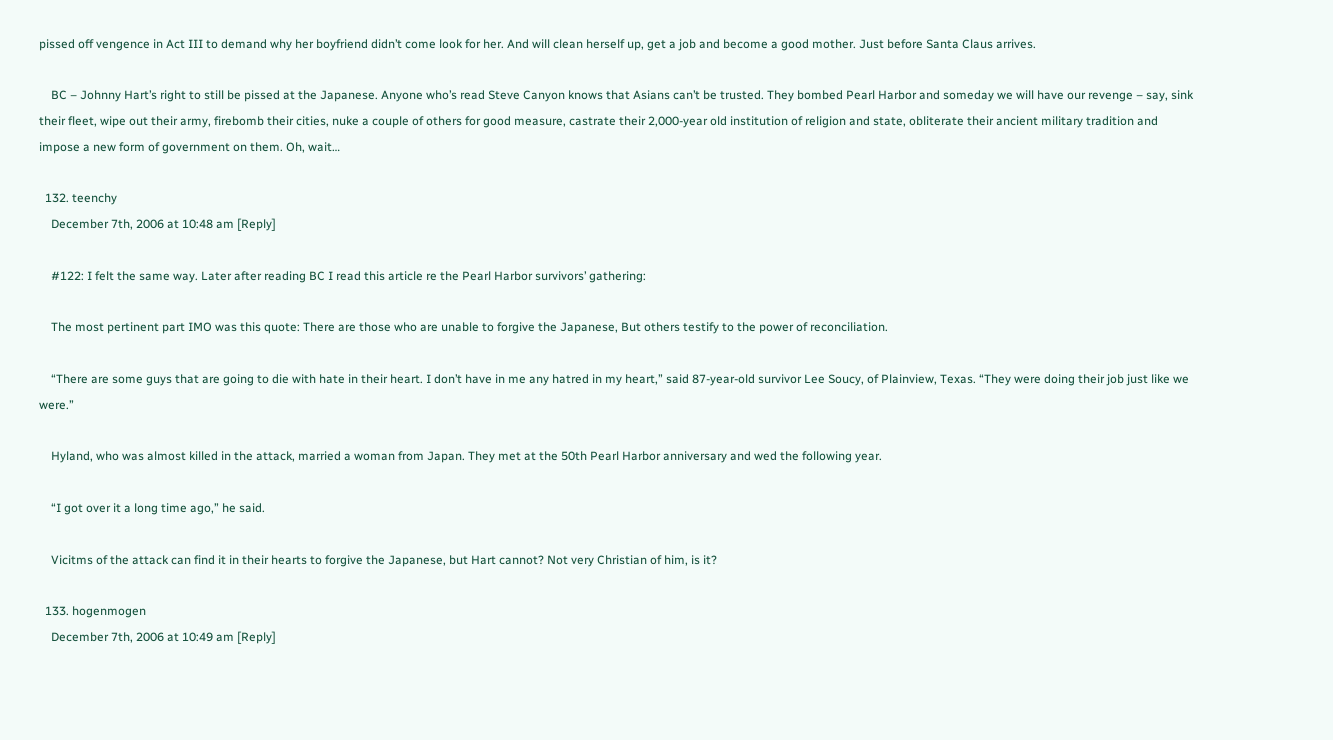pissed off vengence in Act III to demand why her boyfriend didn’t come look for her. And will clean herself up, get a job and become a good mother. Just before Santa Claus arrives.

    BC – Johnny Hart’s right to still be pissed at the Japanese. Anyone who’s read Steve Canyon knows that Asians can’t be trusted. They bombed Pearl Harbor and someday we will have our revenge – say, sink their fleet, wipe out their army, firebomb their cities, nuke a couple of others for good measure, castrate their 2,000-year old institution of religion and state, obliterate their ancient military tradition and impose a new form of government on them. Oh, wait…

  132. teenchy
    December 7th, 2006 at 10:48 am [Reply]

    #122: I felt the same way. Later after reading BC I read this article re the Pearl Harbor survivors’ gathering:

    The most pertinent part IMO was this quote: There are those who are unable to forgive the Japanese, But others testify to the power of reconciliation.

    “There are some guys that are going to die with hate in their heart. I don’t have in me any hatred in my heart,” said 87-year-old survivor Lee Soucy, of Plainview, Texas. “They were doing their job just like we were.”

    Hyland, who was almost killed in the attack, married a woman from Japan. They met at the 50th Pearl Harbor anniversary and wed the following year.

    “I got over it a long time ago,” he said.

    Vicitms of the attack can find it in their hearts to forgive the Japanese, but Hart cannot? Not very Christian of him, is it?

  133. hogenmogen
    December 7th, 2006 at 10:49 am [Reply]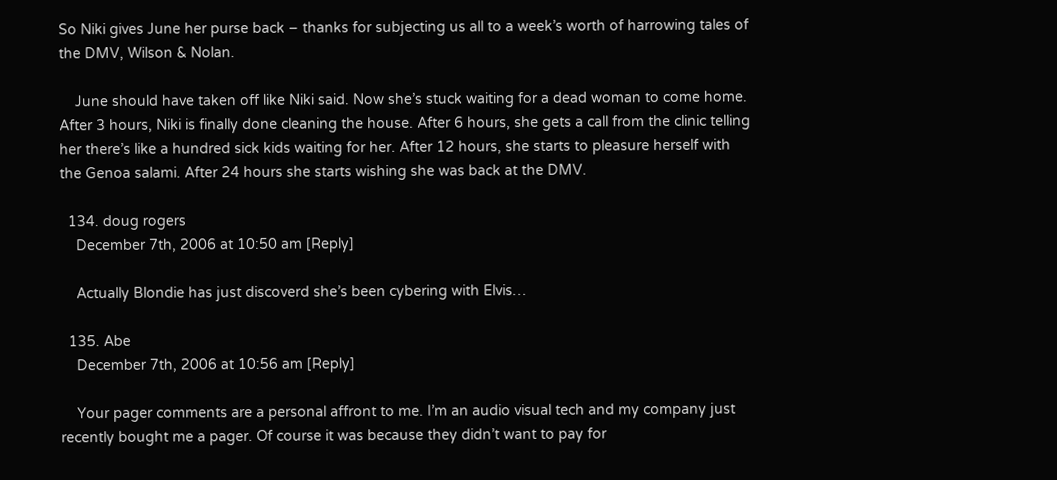So Niki gives June her purse back – thanks for subjecting us all to a week’s worth of harrowing tales of the DMV, Wilson & Nolan.

    June should have taken off like Niki said. Now she’s stuck waiting for a dead woman to come home. After 3 hours, Niki is finally done cleaning the house. After 6 hours, she gets a call from the clinic telling her there’s like a hundred sick kids waiting for her. After 12 hours, she starts to pleasure herself with the Genoa salami. After 24 hours she starts wishing she was back at the DMV.

  134. doug rogers
    December 7th, 2006 at 10:50 am [Reply]

    Actually Blondie has just discoverd she’s been cybering with Elvis…

  135. Abe
    December 7th, 2006 at 10:56 am [Reply]

    Your pager comments are a personal affront to me. I’m an audio visual tech and my company just recently bought me a pager. Of course it was because they didn’t want to pay for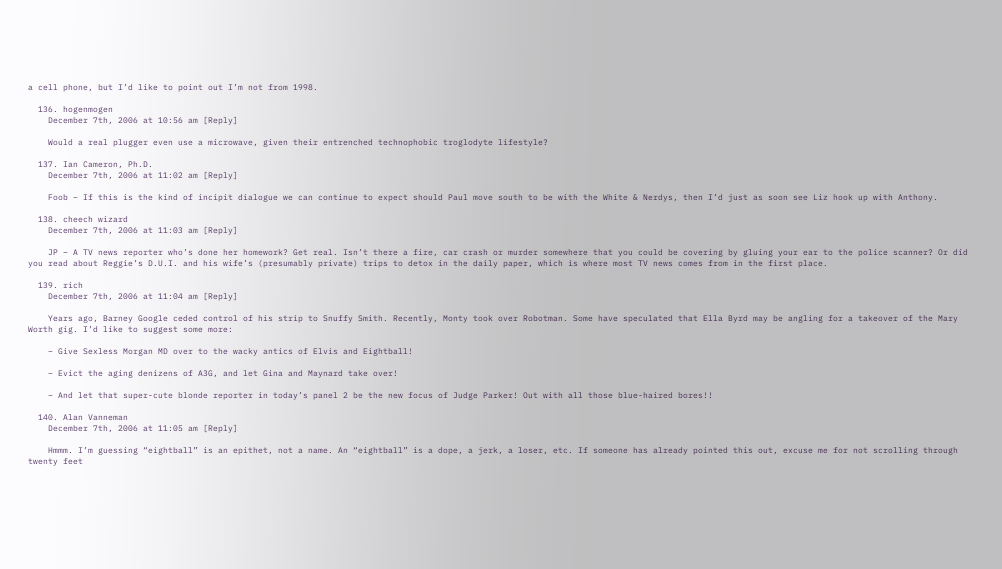a cell phone, but I’d like to point out I’m not from 1998.

  136. hogenmogen
    December 7th, 2006 at 10:56 am [Reply]

    Would a real plugger even use a microwave, given their entrenched technophobic troglodyte lifestyle?

  137. Ian Cameron, Ph.D.
    December 7th, 2006 at 11:02 am [Reply]

    Foob – If this is the kind of incipit dialogue we can continue to expect should Paul move south to be with the White & Nerdys, then I’d just as soon see Liz hook up with Anthony.

  138. cheech wizard
    December 7th, 2006 at 11:03 am [Reply]

    JP – A TV news reporter who’s done her homework? Get real. Isn’t there a fire, car crash or murder somewhere that you could be covering by gluing your ear to the police scanner? Or did you read about Reggie’s D.U.I. and his wife’s (presumably private) trips to detox in the daily paper, which is where most TV news comes from in the first place.

  139. rich
    December 7th, 2006 at 11:04 am [Reply]

    Years ago, Barney Google ceded control of his strip to Snuffy Smith. Recently, Monty took over Robotman. Some have speculated that Ella Byrd may be angling for a takeover of the Mary Worth gig. I’d like to suggest some more:

    – Give Sexless Morgan MD over to the wacky antics of Elvis and Eightball!

    – Evict the aging denizens of A3G, and let Gina and Maynard take over!

    – And let that super-cute blonde reporter in today’s panel 2 be the new focus of Judge Parker! Out with all those blue-haired bores!!

  140. Alan Vanneman
    December 7th, 2006 at 11:05 am [Reply]

    Hmmm. I’m guessing “eightball” is an epithet, not a name. An “eightball” is a dope, a jerk, a loser, etc. If someone has already pointed this out, excuse me for not scrolling through twenty feet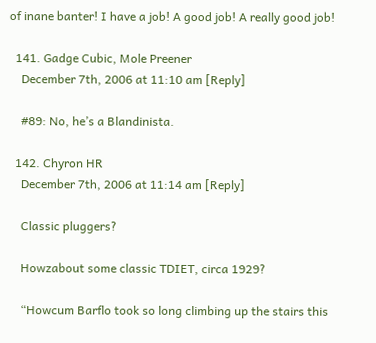of inane banter! I have a job! A good job! A really good job!

  141. Gadge Cubic, Mole Preener
    December 7th, 2006 at 11:10 am [Reply]

    #89: No, he’s a Blandinista.

  142. Chyron HR
    December 7th, 2006 at 11:14 am [Reply]

    Classic pluggers?

    Howzabout some classic TDIET, circa 1929?

    “Howcum Barflo took so long climbing up the stairs this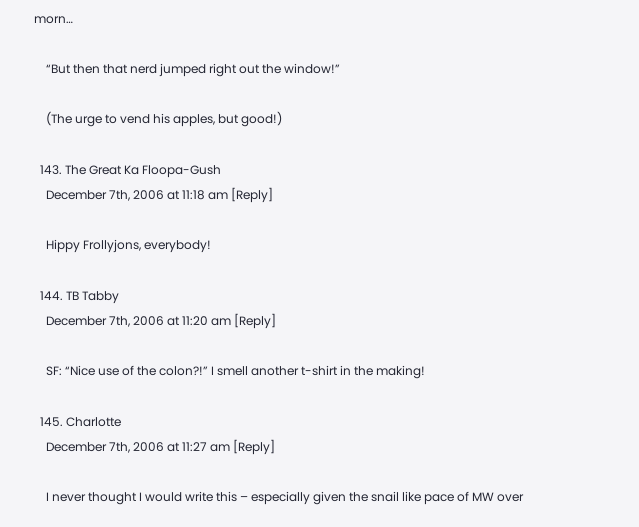morn…

    “But then that nerd jumped right out the window!”

    (The urge to vend his apples, but good!)

  143. The Great Ka Floopa-Gush
    December 7th, 2006 at 11:18 am [Reply]

    Hippy Frollyjons, everybody!

  144. TB Tabby
    December 7th, 2006 at 11:20 am [Reply]

    SF: “Nice use of the colon?!” I smell another t-shirt in the making!

  145. Charlotte
    December 7th, 2006 at 11:27 am [Reply]

    I never thought I would write this – especially given the snail like pace of MW over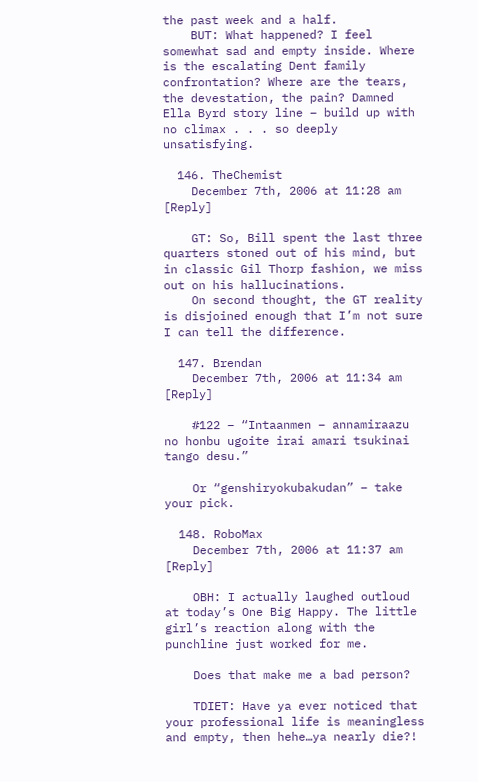the past week and a half.
    BUT: What happened? I feel somewhat sad and empty inside. Where is the escalating Dent family confrontation? Where are the tears, the devestation, the pain? Damned Ella Byrd story line – build up with no climax . . . so deeply unsatisfying.

  146. TheChemist
    December 7th, 2006 at 11:28 am [Reply]

    GT: So, Bill spent the last three quarters stoned out of his mind, but in classic Gil Thorp fashion, we miss out on his hallucinations.
    On second thought, the GT reality is disjoined enough that I’m not sure I can tell the difference.

  147. Brendan
    December 7th, 2006 at 11:34 am [Reply]

    #122 – “Intaanmen – annamiraazu no honbu ugoite irai amari tsukinai tango desu.”

    Or “genshiryokubakudan” – take your pick.

  148. RoboMax
    December 7th, 2006 at 11:37 am [Reply]

    OBH: I actually laughed outloud at today’s One Big Happy. The little girl’s reaction along with the punchline just worked for me.

    Does that make me a bad person?

    TDIET: Have ya ever noticed that your professional life is meaningless and empty, then hehe…ya nearly die?!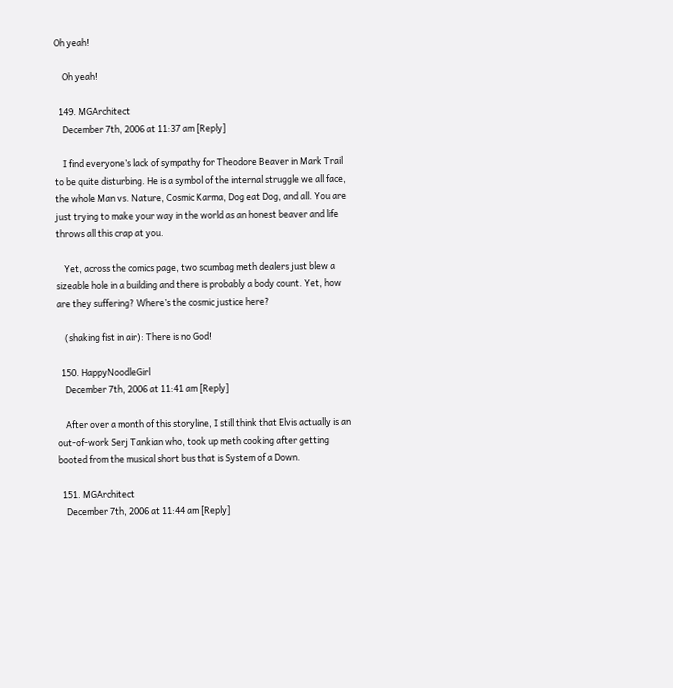Oh yeah!

    Oh yeah!

  149. MGArchitect
    December 7th, 2006 at 11:37 am [Reply]

    I find everyone’s lack of sympathy for Theodore Beaver in Mark Trail to be quite disturbing. He is a symbol of the internal struggle we all face, the whole Man vs. Nature, Cosmic Karma, Dog eat Dog, and all. You are just trying to make your way in the world as an honest beaver and life throws all this crap at you.

    Yet, across the comics page, two scumbag meth dealers just blew a sizeable hole in a building and there is probably a body count. Yet, how are they suffering? Where’s the cosmic justice here?

    (shaking fist in air): There is no God!

  150. HappyNoodleGirl
    December 7th, 2006 at 11:41 am [Reply]

    After over a month of this storyline, I still think that Elvis actually is an out-of-work Serj Tankian who, took up meth cooking after getting booted from the musical short bus that is System of a Down.

  151. MGArchitect
    December 7th, 2006 at 11:44 am [Reply]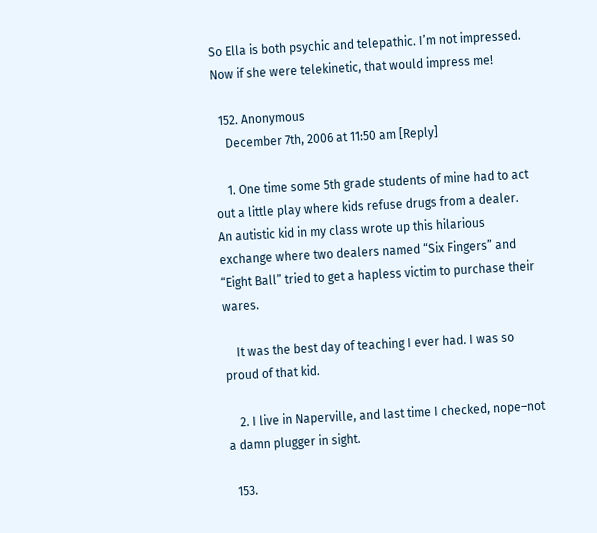So Ella is both psychic and telepathic. I’m not impressed. Now if she were telekinetic, that would impress me!

  152. Anonymous
    December 7th, 2006 at 11:50 am [Reply]

    1. One time some 5th grade students of mine had to act out a little play where kids refuse drugs from a dealer. An autistic kid in my class wrote up this hilarious exchange where two dealers named “Six Fingers” and “Eight Ball” tried to get a hapless victim to purchase their wares.

    It was the best day of teaching I ever had. I was so proud of that kid.

    2. I live in Naperville, and last time I checked, nope–not a damn plugger in sight.

  153.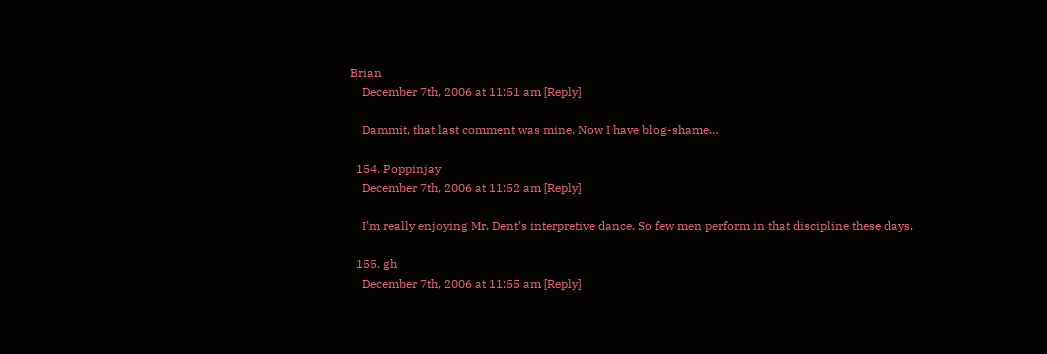Brian
    December 7th, 2006 at 11:51 am [Reply]

    Dammit, that last comment was mine. Now I have blog-shame…

  154. Poppinjay
    December 7th, 2006 at 11:52 am [Reply]

    I’m really enjoying Mr. Dent’s interpretive dance. So few men perform in that discipline these days.

  155. gh
    December 7th, 2006 at 11:55 am [Reply]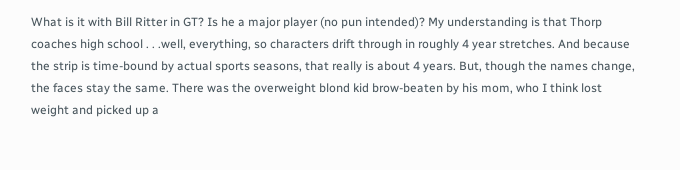What is it with Bill Ritter in GT? Is he a major player (no pun intended)? My understanding is that Thorp coaches high school . . .well, everything, so characters drift through in roughly 4 year stretches. And because the strip is time-bound by actual sports seasons, that really is about 4 years. But, though the names change, the faces stay the same. There was the overweight blond kid brow-beaten by his mom, who I think lost weight and picked up a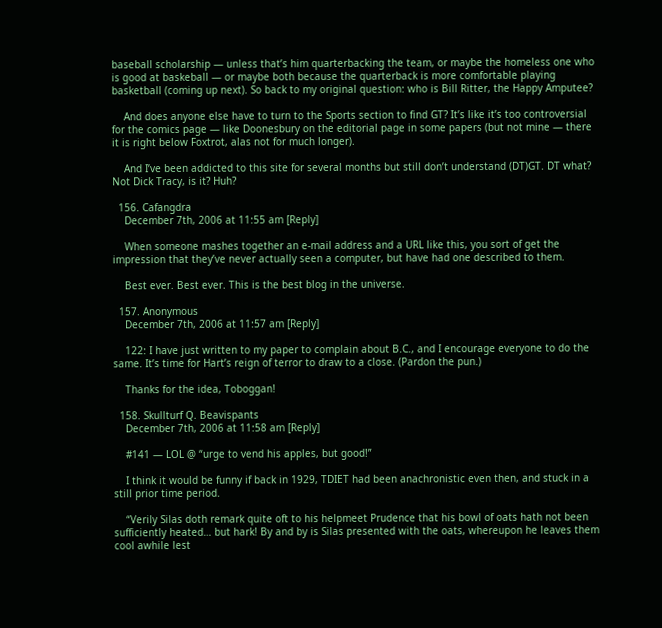baseball scholarship — unless that’s him quarterbacking the team, or maybe the homeless one who is good at baskeball — or maybe both because the quarterback is more comfortable playing basketball (coming up next). So back to my original question: who is Bill Ritter, the Happy Amputee?

    And does anyone else have to turn to the Sports section to find GT? It’s like it’s too controversial for the comics page — like Doonesbury on the editorial page in some papers (but not mine — there it is right below Foxtrot, alas not for much longer).

    And I’ve been addicted to this site for several months but still don’t understand (DT)GT. DT what? Not Dick Tracy, is it? Huh?

  156. Cafangdra
    December 7th, 2006 at 11:55 am [Reply]

    When someone mashes together an e-mail address and a URL like this, you sort of get the impression that they’ve never actually seen a computer, but have had one described to them.

    Best ever. Best ever. This is the best blog in the universe.

  157. Anonymous
    December 7th, 2006 at 11:57 am [Reply]

    122: I have just written to my paper to complain about B.C., and I encourage everyone to do the same. It’s time for Hart’s reign of terror to draw to a close. (Pardon the pun.)

    Thanks for the idea, Toboggan!

  158. Skullturf Q. Beavispants
    December 7th, 2006 at 11:58 am [Reply]

    #141 — LOL @ “urge to vend his apples, but good!”

    I think it would be funny if back in 1929, TDIET had been anachronistic even then, and stuck in a still prior time period.

    “Verily Silas doth remark quite oft to his helpmeet Prudence that his bowl of oats hath not been sufficiently heated… but hark! By and by is Silas presented with the oats, whereupon he leaves them cool awhile lest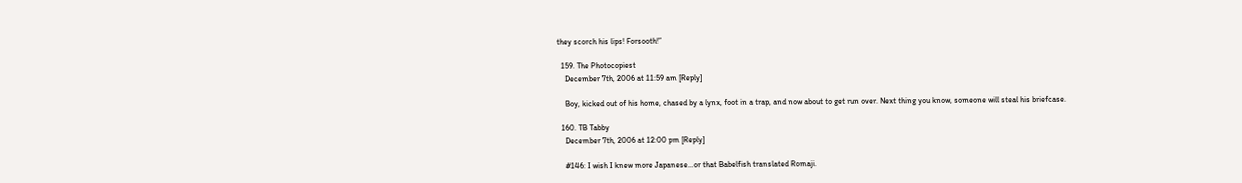they scorch his lips! Forsooth!”

  159. The Photocopiest
    December 7th, 2006 at 11:59 am [Reply]

    Boy, kicked out of his home, chased by a lynx, foot in a trap, and now about to get run over. Next thing you know, someone will steal his briefcase.

  160. TB Tabby
    December 7th, 2006 at 12:00 pm [Reply]

    #146: I wish I knew more Japanese…or that Babelfish translated Romaji.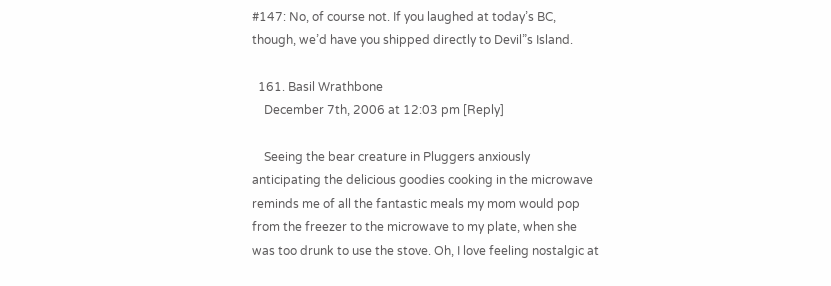#147: No, of course not. If you laughed at today’s BC, though, we’d have you shipped directly to Devil”s Island.

  161. Basil Wrathbone
    December 7th, 2006 at 12:03 pm [Reply]

    Seeing the bear creature in Pluggers anxiously anticipating the delicious goodies cooking in the microwave reminds me of all the fantastic meals my mom would pop from the freezer to the microwave to my plate, when she was too drunk to use the stove. Oh, I love feeling nostalgic at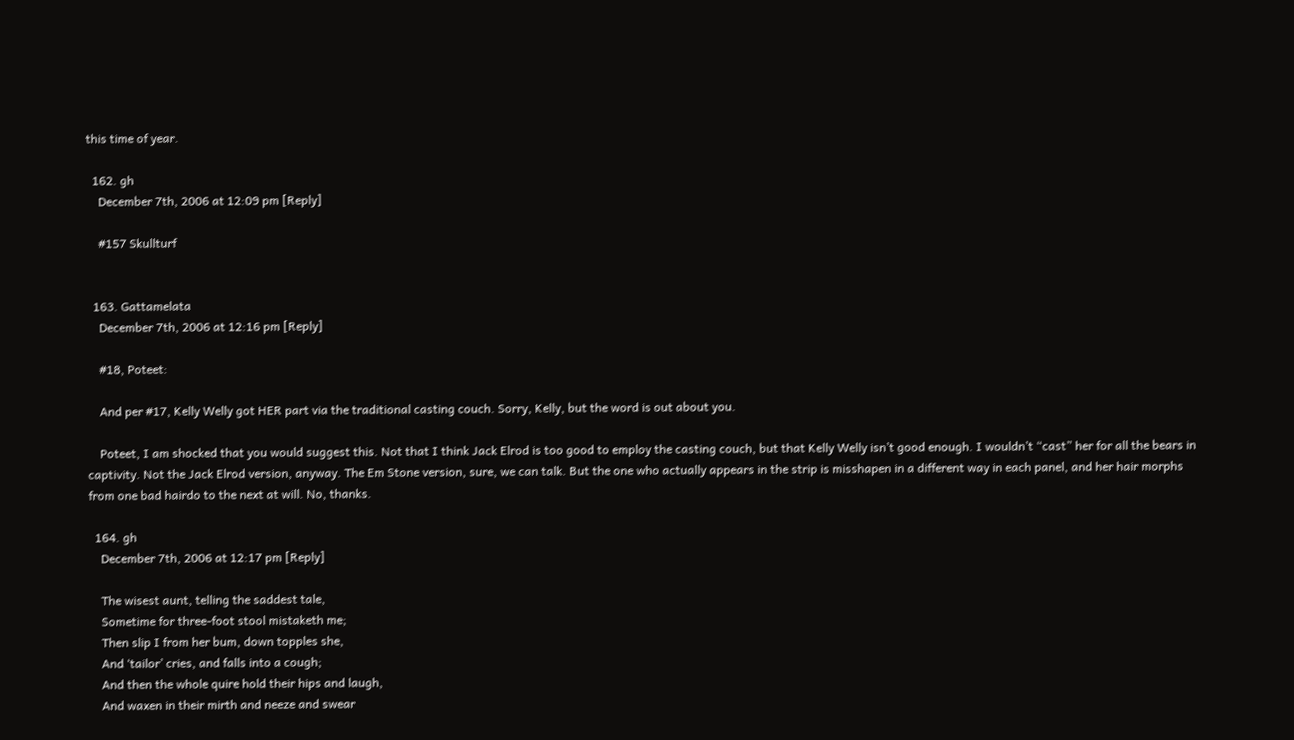this time of year.

  162. gh
    December 7th, 2006 at 12:09 pm [Reply]

    #157 Skullturf


  163. Gattamelata
    December 7th, 2006 at 12:16 pm [Reply]

    #18, Poteet:

    And per #17, Kelly Welly got HER part via the traditional casting couch. Sorry, Kelly, but the word is out about you.

    Poteet, I am shocked that you would suggest this. Not that I think Jack Elrod is too good to employ the casting couch, but that Kelly Welly isn’t good enough. I wouldn’t “cast” her for all the bears in captivity. Not the Jack Elrod version, anyway. The Em Stone version, sure, we can talk. But the one who actually appears in the strip is misshapen in a different way in each panel, and her hair morphs from one bad hairdo to the next at will. No, thanks.

  164. gh
    December 7th, 2006 at 12:17 pm [Reply]

    The wisest aunt, telling the saddest tale,
    Sometime for three-foot stool mistaketh me;
    Then slip I from her bum, down topples she,
    And ‘tailor’ cries, and falls into a cough;
    And then the whole quire hold their hips and laugh,
    And waxen in their mirth and neeze and swear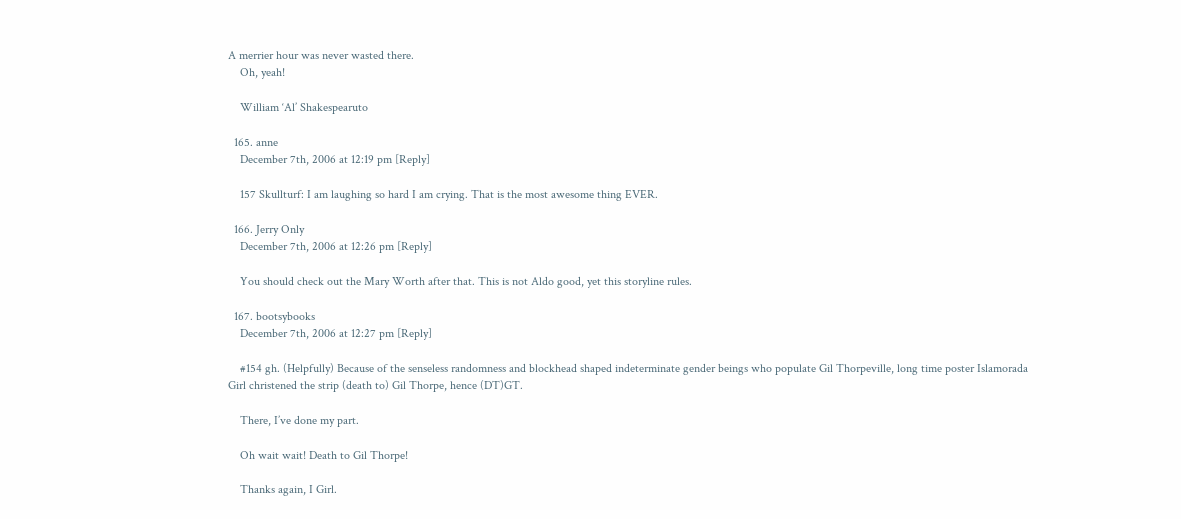A merrier hour was never wasted there.
    Oh, yeah!

    William ‘Al’ Shakespearuto

  165. anne
    December 7th, 2006 at 12:19 pm [Reply]

    157 Skullturf: I am laughing so hard I am crying. That is the most awesome thing EVER.

  166. Jerry Only
    December 7th, 2006 at 12:26 pm [Reply]

    You should check out the Mary Worth after that. This is not Aldo good, yet this storyline rules.

  167. bootsybooks
    December 7th, 2006 at 12:27 pm [Reply]

    #154 gh. (Helpfully) Because of the senseless randomness and blockhead shaped indeterminate gender beings who populate Gil Thorpeville, long time poster Islamorada Girl christened the strip (death to) Gil Thorpe, hence (DT)GT.

    There, I’ve done my part.

    Oh wait wait! Death to Gil Thorpe!

    Thanks again, I Girl.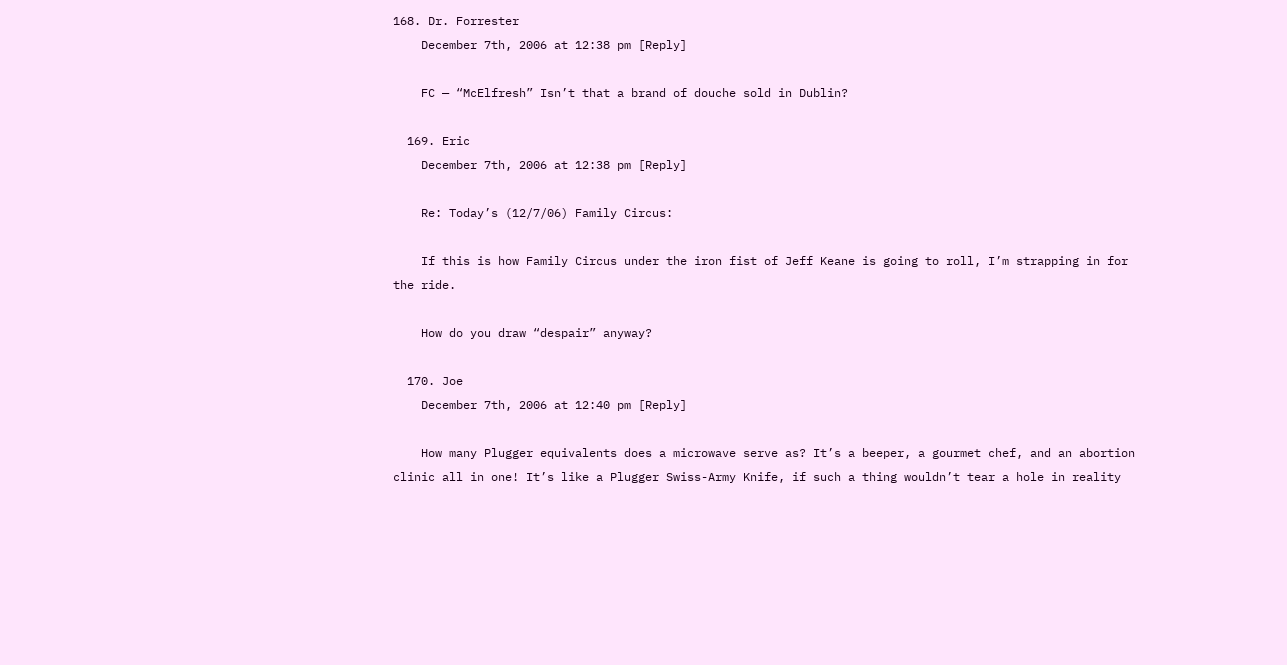168. Dr. Forrester
    December 7th, 2006 at 12:38 pm [Reply]

    FC — “McElfresh” Isn’t that a brand of douche sold in Dublin?

  169. Eric
    December 7th, 2006 at 12:38 pm [Reply]

    Re: Today’s (12/7/06) Family Circus:

    If this is how Family Circus under the iron fist of Jeff Keane is going to roll, I’m strapping in for the ride.

    How do you draw “despair” anyway?

  170. Joe
    December 7th, 2006 at 12:40 pm [Reply]

    How many Plugger equivalents does a microwave serve as? It’s a beeper, a gourmet chef, and an abortion clinic all in one! It’s like a Plugger Swiss-Army Knife, if such a thing wouldn’t tear a hole in reality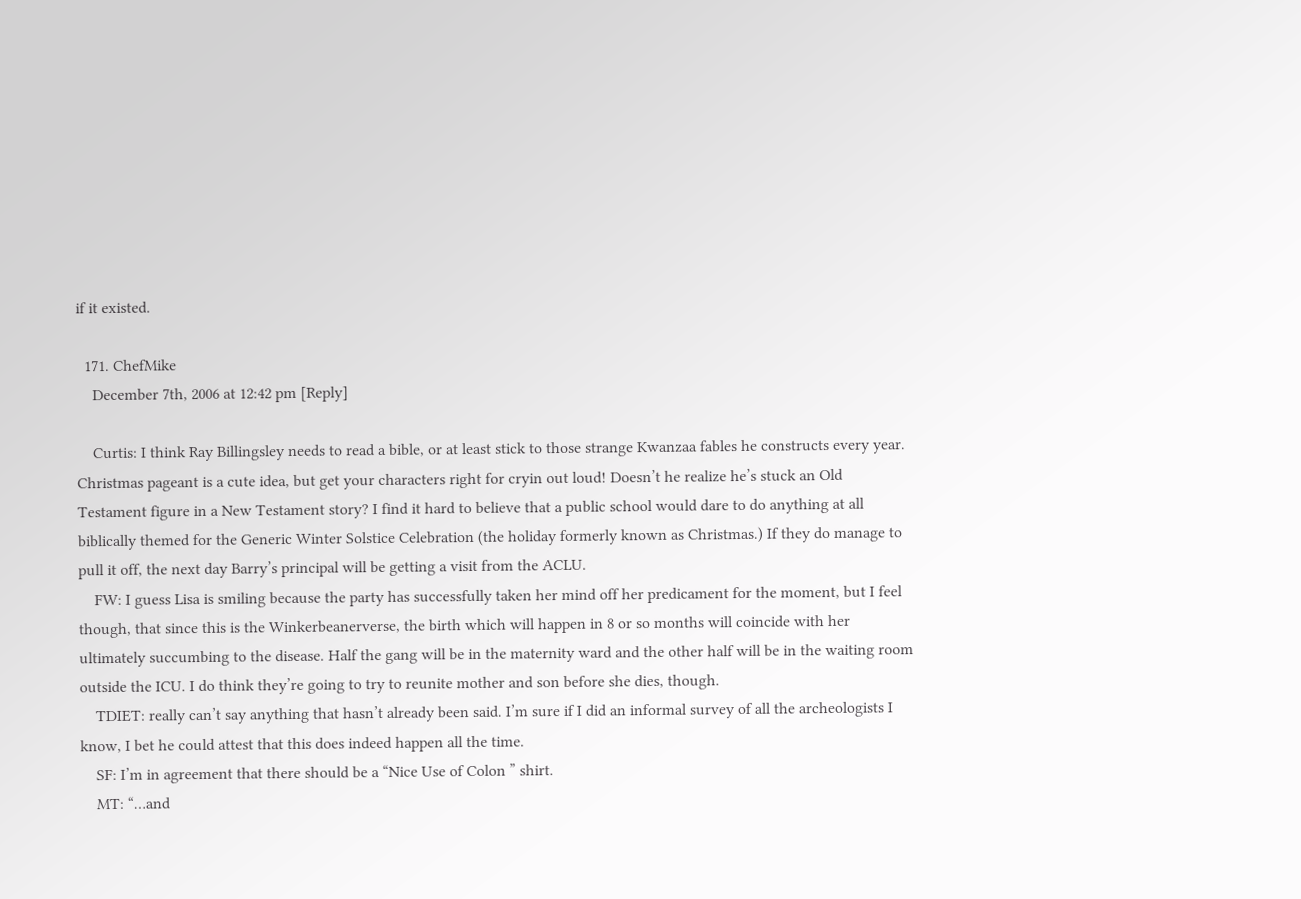if it existed.

  171. ChefMike
    December 7th, 2006 at 12:42 pm [Reply]

    Curtis: I think Ray Billingsley needs to read a bible, or at least stick to those strange Kwanzaa fables he constructs every year. Christmas pageant is a cute idea, but get your characters right for cryin out loud! Doesn’t he realize he’s stuck an Old Testament figure in a New Testament story? I find it hard to believe that a public school would dare to do anything at all biblically themed for the Generic Winter Solstice Celebration (the holiday formerly known as Christmas.) If they do manage to pull it off, the next day Barry’s principal will be getting a visit from the ACLU.
    FW: I guess Lisa is smiling because the party has successfully taken her mind off her predicament for the moment, but I feel though, that since this is the Winkerbeanerverse, the birth which will happen in 8 or so months will coincide with her ultimately succumbing to the disease. Half the gang will be in the maternity ward and the other half will be in the waiting room outside the ICU. I do think they’re going to try to reunite mother and son before she dies, though.
    TDIET: really can’t say anything that hasn’t already been said. I’m sure if I did an informal survey of all the archeologists I know, I bet he could attest that this does indeed happen all the time.
    SF: I’m in agreement that there should be a “Nice Use of Colon ” shirt.
    MT: “…and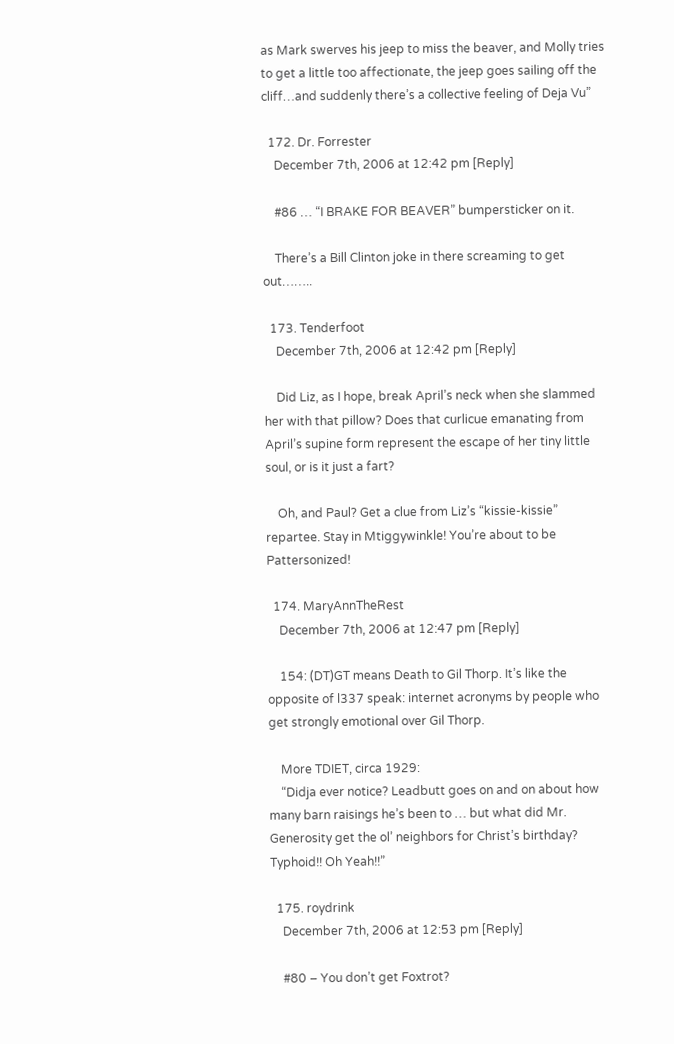as Mark swerves his jeep to miss the beaver, and Molly tries to get a little too affectionate, the jeep goes sailing off the cliff…and suddenly there’s a collective feeling of Deja Vu”

  172. Dr. Forrester
    December 7th, 2006 at 12:42 pm [Reply]

    #86 … “I BRAKE FOR BEAVER” bumpersticker on it.

    There’s a Bill Clinton joke in there screaming to get out……..

  173. Tenderfoot
    December 7th, 2006 at 12:42 pm [Reply]

    Did Liz, as I hope, break April’s neck when she slammed her with that pillow? Does that curlicue emanating from April’s supine form represent the escape of her tiny little soul, or is it just a fart?

    Oh, and Paul? Get a clue from Liz’s “kissie-kissie” repartee. Stay in Mtiggywinkle! You’re about to be Pattersonized!

  174. MaryAnnTheRest
    December 7th, 2006 at 12:47 pm [Reply]

    154: (DT)GT means Death to Gil Thorp. It’s like the opposite of l337 speak: internet acronyms by people who get strongly emotional over Gil Thorp.

    More TDIET, circa 1929:
    “Didja ever notice? Leadbutt goes on and on about how many barn raisings he’s been to … but what did Mr. Generosity get the ol’ neighbors for Christ’s birthday? Typhoid!! Oh Yeah!!”

  175. roydrink
    December 7th, 2006 at 12:53 pm [Reply]

    #80 – You don’t get Foxtrot?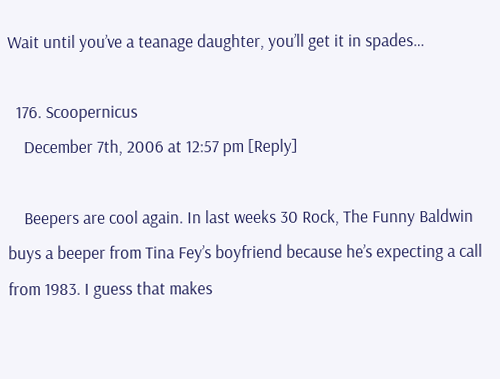Wait until you’ve a teanage daughter, you’ll get it in spades…

  176. Scoopernicus
    December 7th, 2006 at 12:57 pm [Reply]

    Beepers are cool again. In last weeks 30 Rock, The Funny Baldwin buys a beeper from Tina Fey’s boyfriend because he’s expecting a call from 1983. I guess that makes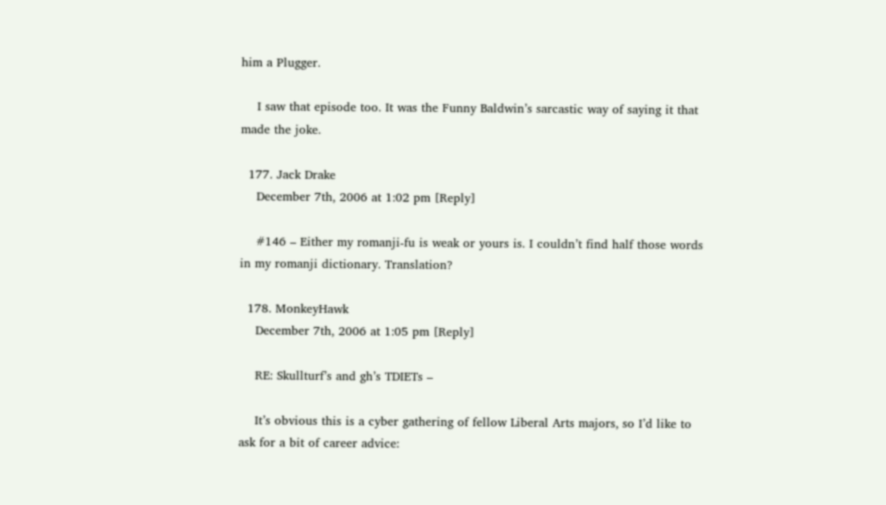him a Plugger.

    I saw that episode too. It was the Funny Baldwin’s sarcastic way of saying it that made the joke.

  177. Jack Drake
    December 7th, 2006 at 1:02 pm [Reply]

    #146 – Either my romanji-fu is weak or yours is. I couldn’t find half those words in my romanji dictionary. Translation?

  178. MonkeyHawk
    December 7th, 2006 at 1:05 pm [Reply]

    RE: Skullturf’s and gh’s TDIETs –

    It’s obvious this is a cyber gathering of fellow Liberal Arts majors, so I’d like to ask for a bit of career advice: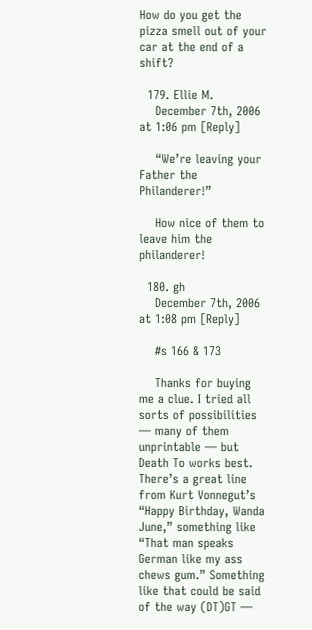How do you get the pizza smell out of your car at the end of a shift?

  179. Ellie M.
    December 7th, 2006 at 1:06 pm [Reply]

    “We’re leaving your Father the Philanderer!”

    How nice of them to leave him the philanderer!

  180. gh
    December 7th, 2006 at 1:08 pm [Reply]

    #s 166 & 173

    Thanks for buying me a clue. I tried all sorts of possibilities — many of them unprintable — but Death To works best. There’s a great line from Kurt Vonnegut’s “Happy Birthday, Wanda June,” something like “That man speaks German like my ass chews gum.” Something like that could be said of the way (DT)GT —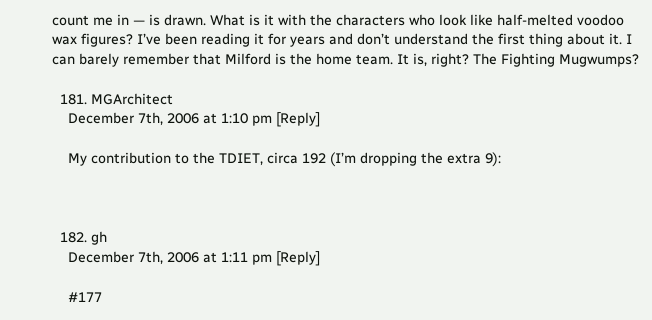count me in — is drawn. What is it with the characters who look like half-melted voodoo wax figures? I’ve been reading it for years and don’t understand the first thing about it. I can barely remember that Milford is the home team. It is, right? The Fighting Mugwumps?

  181. MGArchitect
    December 7th, 2006 at 1:10 pm [Reply]

    My contribution to the TDIET, circa 192 (I’m dropping the extra 9):



  182. gh
    December 7th, 2006 at 1:11 pm [Reply]

    #177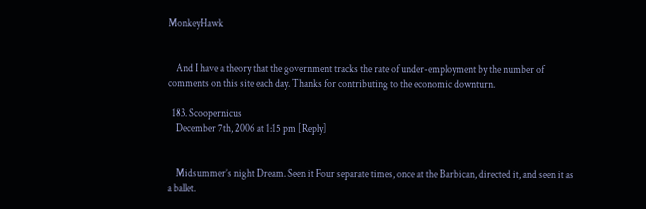MonkeyHawk


    And I have a theory that the government tracks the rate of under-employment by the number of comments on this site each day. Thanks for contributing to the economic downturn.

  183. Scoopernicus
    December 7th, 2006 at 1:15 pm [Reply]


    Midsummer’s night Dream. Seen it Four separate times, once at the Barbican, directed it, and seen it as a ballet.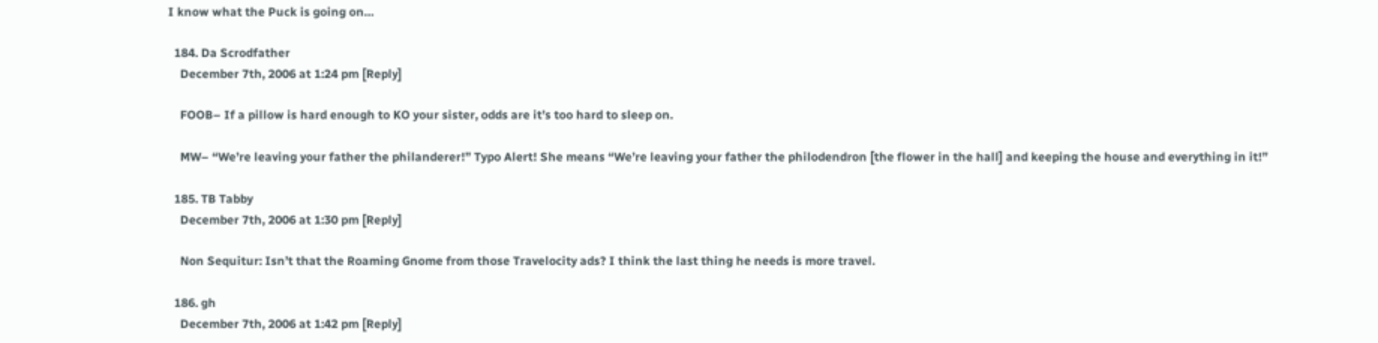I know what the Puck is going on…

  184. Da Scrodfather
    December 7th, 2006 at 1:24 pm [Reply]

    FOOB– If a pillow is hard enough to KO your sister, odds are it’s too hard to sleep on.

    MW– “We’re leaving your father the philanderer!” Typo Alert! She means “We’re leaving your father the philodendron [the flower in the hall] and keeping the house and everything in it!”

  185. TB Tabby
    December 7th, 2006 at 1:30 pm [Reply]

    Non Sequitur: Isn’t that the Roaming Gnome from those Travelocity ads? I think the last thing he needs is more travel.

  186. gh
    December 7th, 2006 at 1:42 pm [Reply]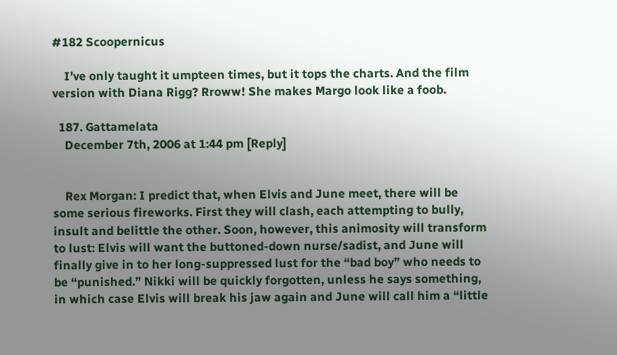#182 Scoopernicus

    I’ve only taught it umpteen times, but it tops the charts. And the film version with Diana Rigg? Rroww! She makes Margo look like a foob.

  187. Gattamelata
    December 7th, 2006 at 1:44 pm [Reply]


    Rex Morgan: I predict that, when Elvis and June meet, there will be some serious fireworks. First they will clash, each attempting to bully, insult and belittle the other. Soon, however, this animosity will transform to lust: Elvis will want the buttoned-down nurse/sadist, and June will finally give in to her long-suppressed lust for the “bad boy” who needs to be “punished.” Nikki will be quickly forgotten, unless he says something, in which case Elvis will break his jaw again and June will call him a “little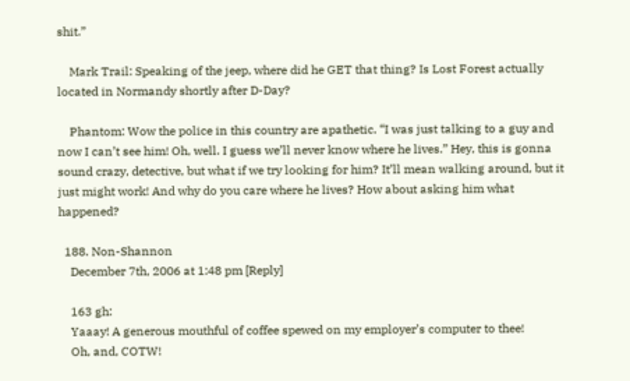shit.”

    Mark Trail: Speaking of the jeep, where did he GET that thing? Is Lost Forest actually located in Normandy shortly after D-Day?

    Phantom: Wow the police in this country are apathetic. “I was just talking to a guy and now I can’t see him! Oh, well. I guess we’ll never know where he lives.” Hey, this is gonna sound crazy, detective, but what if we try looking for him? It’ll mean walking around, but it just might work! And why do you care where he lives? How about asking him what happened?

  188. Non-Shannon
    December 7th, 2006 at 1:48 pm [Reply]

    163 gh:
    Yaaay! A generous mouthful of coffee spewed on my employer’s computer to thee!
    Oh, and, COTW!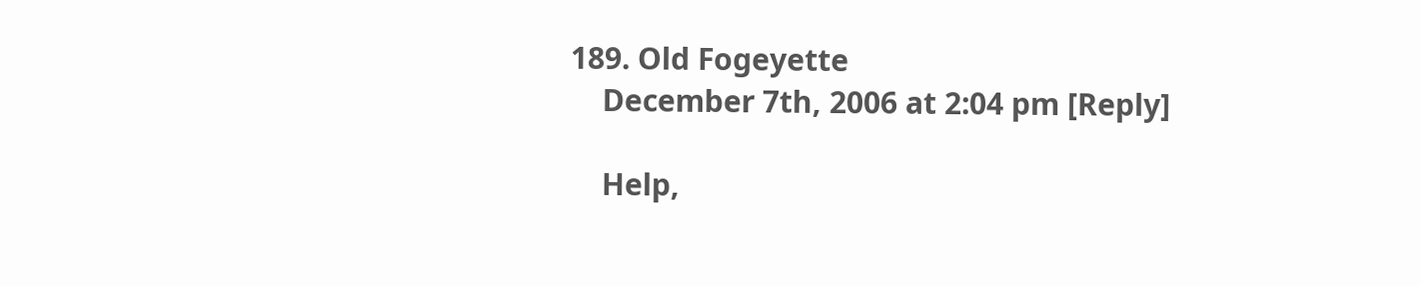189. Old Fogeyette
    December 7th, 2006 at 2:04 pm [Reply]

    Help,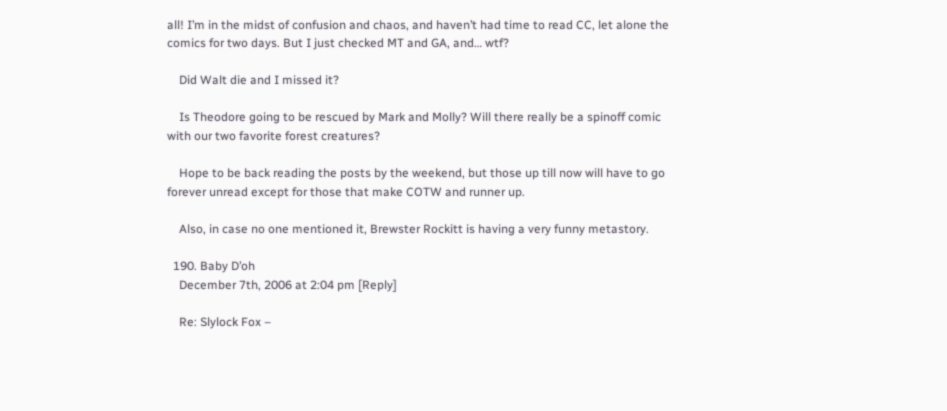all! I’m in the midst of confusion and chaos, and haven’t had time to read CC, let alone the comics for two days. But I just checked MT and GA, and… wtf?

    Did Walt die and I missed it?

    Is Theodore going to be rescued by Mark and Molly? Will there really be a spinoff comic with our two favorite forest creatures?

    Hope to be back reading the posts by the weekend, but those up till now will have to go forever unread except for those that make COTW and runner up.

    Also, in case no one mentioned it, Brewster Rockitt is having a very funny metastory.

  190. Baby D’oh
    December 7th, 2006 at 2:04 pm [Reply]

    Re: Slylock Fox –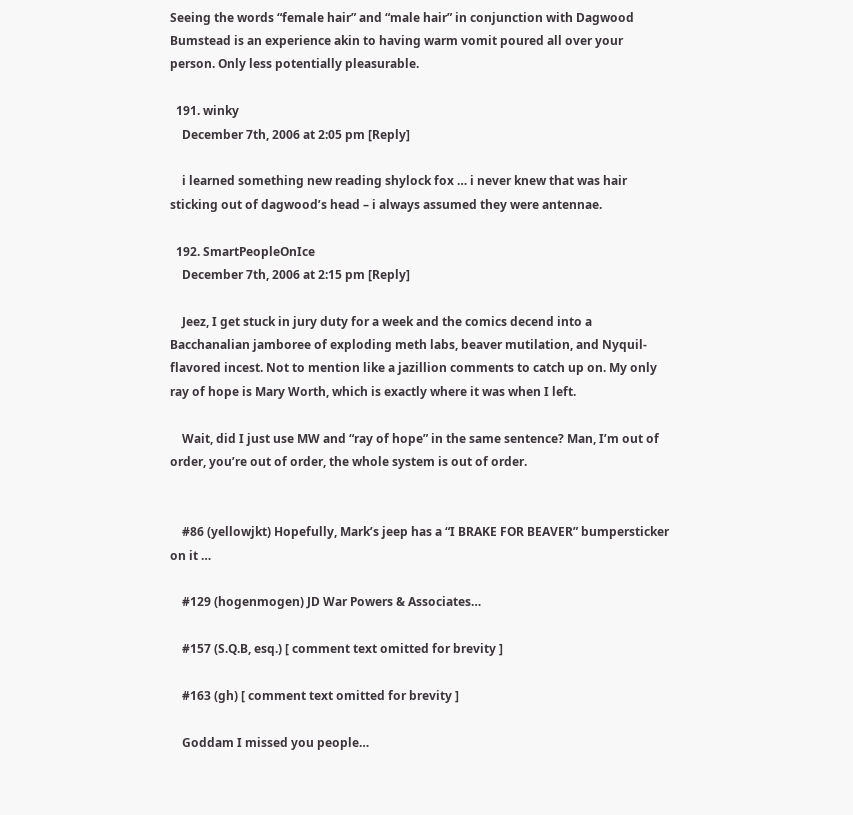Seeing the words “female hair” and “male hair” in conjunction with Dagwood Bumstead is an experience akin to having warm vomit poured all over your person. Only less potentially pleasurable.

  191. winky
    December 7th, 2006 at 2:05 pm [Reply]

    i learned something new reading shylock fox … i never knew that was hair sticking out of dagwood’s head – i always assumed they were antennae.

  192. SmartPeopleOnIce
    December 7th, 2006 at 2:15 pm [Reply]

    Jeez, I get stuck in jury duty for a week and the comics decend into a Bacchanalian jamboree of exploding meth labs, beaver mutilation, and Nyquil-flavored incest. Not to mention like a jazillion comments to catch up on. My only ray of hope is Mary Worth, which is exactly where it was when I left.

    Wait, did I just use MW and “ray of hope” in the same sentence? Man, I’m out of order, you’re out of order, the whole system is out of order.


    #86 (yellowjkt) Hopefully, Mark’s jeep has a “I BRAKE FOR BEAVER” bumpersticker on it …

    #129 (hogenmogen) JD War Powers & Associates…

    #157 (S.Q.B, esq.) [ comment text omitted for brevity ]

    #163 (gh) [ comment text omitted for brevity ]

    Goddam I missed you people…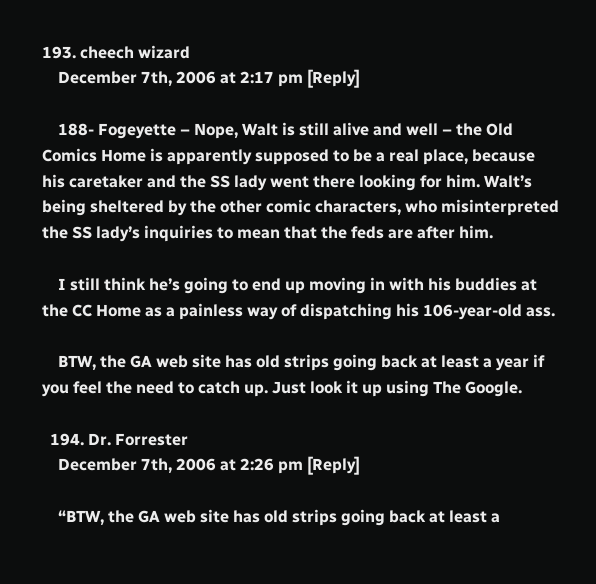193. cheech wizard
    December 7th, 2006 at 2:17 pm [Reply]

    188- Fogeyette – Nope, Walt is still alive and well – the Old Comics Home is apparently supposed to be a real place, because his caretaker and the SS lady went there looking for him. Walt’s being sheltered by the other comic characters, who misinterpreted the SS lady’s inquiries to mean that the feds are after him.

    I still think he’s going to end up moving in with his buddies at the CC Home as a painless way of dispatching his 106-year-old ass.

    BTW, the GA web site has old strips going back at least a year if you feel the need to catch up. Just look it up using The Google.

  194. Dr. Forrester
    December 7th, 2006 at 2:26 pm [Reply]

    “BTW, the GA web site has old strips going back at least a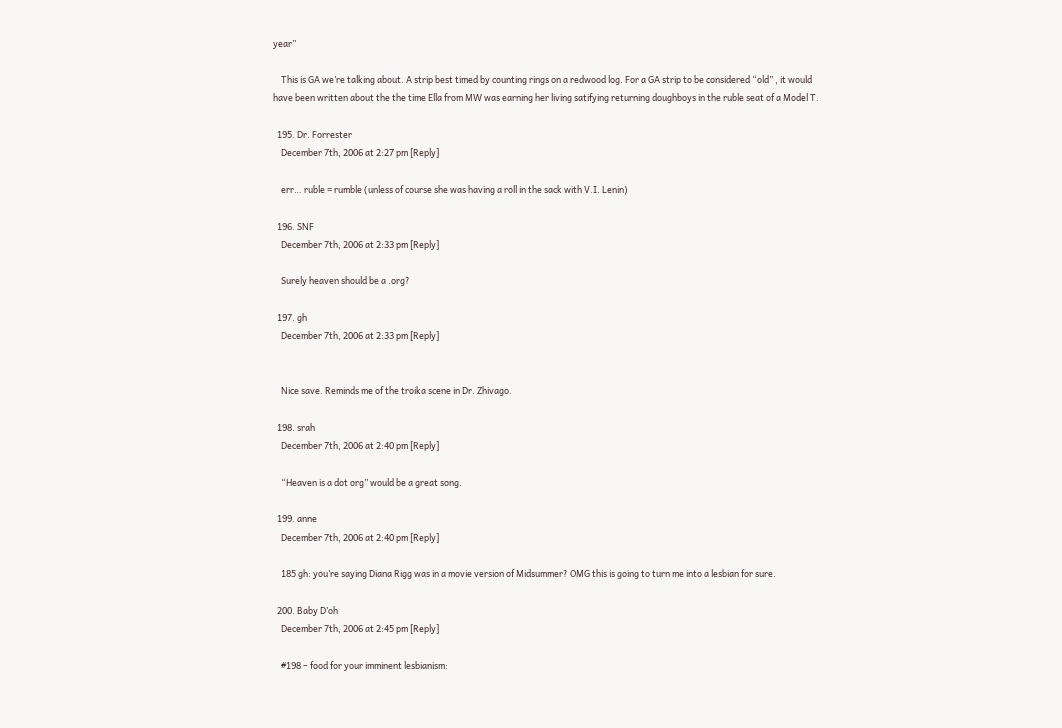year”

    This is GA we’re talking about. A strip best timed by counting rings on a redwood log. For a GA strip to be considered “old” , it would have been written about the the time Ella from MW was earning her living satifying returning doughboys in the ruble seat of a Model T.

  195. Dr. Forrester
    December 7th, 2006 at 2:27 pm [Reply]

    err… ruble = rumble (unless of course she was having a roll in the sack with V.I. Lenin)

  196. SNF
    December 7th, 2006 at 2:33 pm [Reply]

    Surely heaven should be a .org?

  197. gh
    December 7th, 2006 at 2:33 pm [Reply]


    Nice save. Reminds me of the troika scene in Dr. Zhivago.

  198. srah
    December 7th, 2006 at 2:40 pm [Reply]

    “Heaven is a dot org” would be a great song.

  199. anne
    December 7th, 2006 at 2:40 pm [Reply]

    185 gh: you’re saying Diana Rigg was in a movie version of Midsummer? OMG this is going to turn me into a lesbian for sure.

  200. Baby D’oh
    December 7th, 2006 at 2:45 pm [Reply]

    #198 – food for your imminent lesbianism: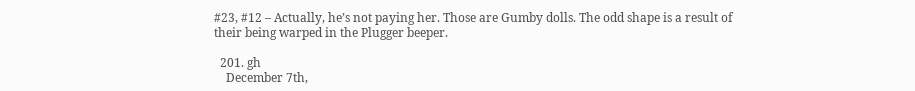#23, #12 – Actually, he’s not paying her. Those are Gumby dolls. The odd shape is a result of their being warped in the Plugger beeper.

  201. gh
    December 7th,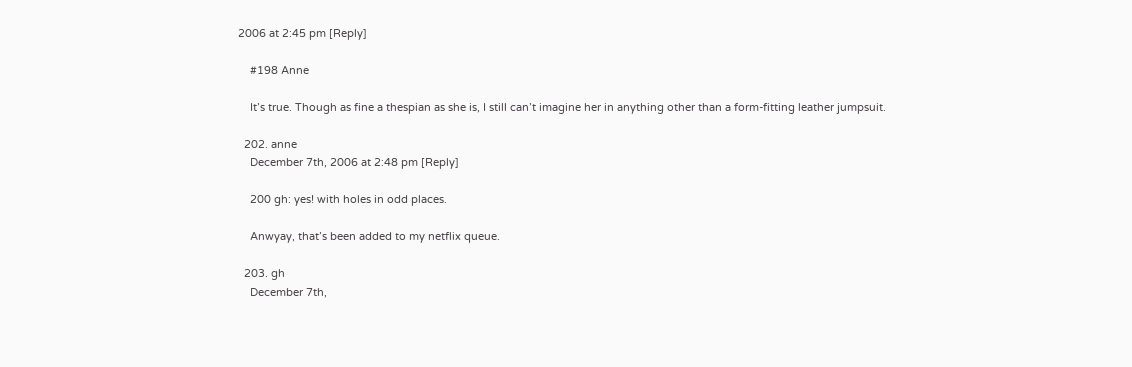2006 at 2:45 pm [Reply]

    #198 Anne

    It’s true. Though as fine a thespian as she is, I still can’t imagine her in anything other than a form-fitting leather jumpsuit.

  202. anne
    December 7th, 2006 at 2:48 pm [Reply]

    200 gh: yes! with holes in odd places.

    Anwyay, that’s been added to my netflix queue.

  203. gh
    December 7th,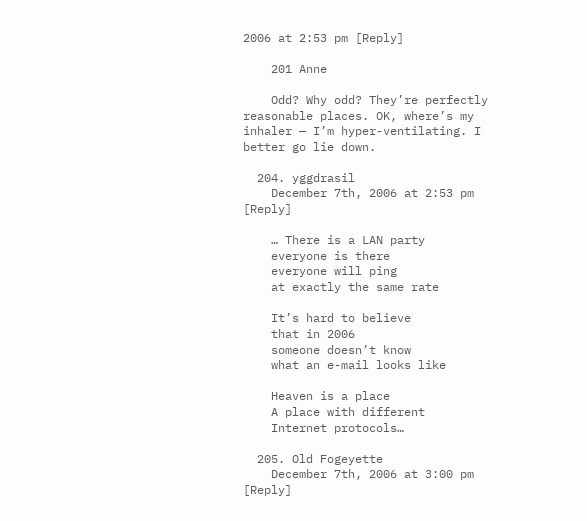2006 at 2:53 pm [Reply]

    201 Anne

    Odd? Why odd? They’re perfectly reasonable places. OK, where’s my inhaler — I’m hyper-ventilating. I better go lie down.

  204. yggdrasil
    December 7th, 2006 at 2:53 pm [Reply]

    … There is a LAN party
    everyone is there
    everyone will ping
    at exactly the same rate

    It’s hard to believe
    that in 2006
    someone doesn’t know
    what an e-mail looks like

    Heaven is a place
    A place with different
    Internet protocols…

  205. Old Fogeyette
    December 7th, 2006 at 3:00 pm [Reply]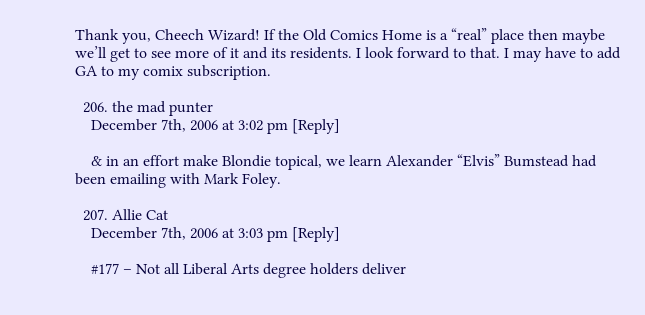Thank you, Cheech Wizard! If the Old Comics Home is a “real” place then maybe we’ll get to see more of it and its residents. I look forward to that. I may have to add GA to my comix subscription.

  206. the mad punter
    December 7th, 2006 at 3:02 pm [Reply]

    & in an effort make Blondie topical, we learn Alexander “Elvis” Bumstead had been emailing with Mark Foley.

  207. Allie Cat
    December 7th, 2006 at 3:03 pm [Reply]

    #177 – Not all Liberal Arts degree holders deliver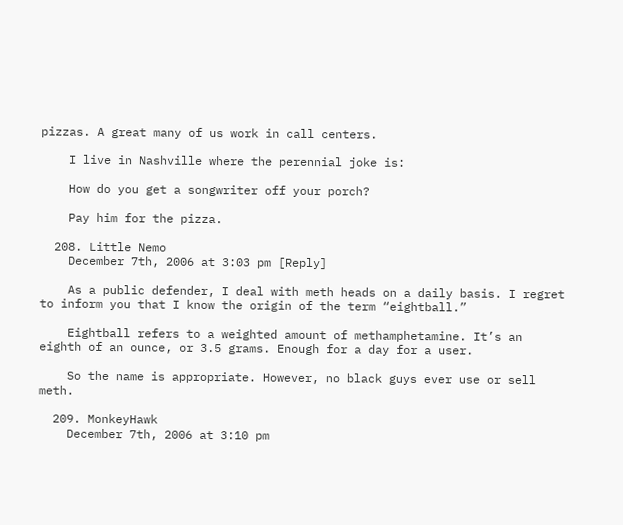pizzas. A great many of us work in call centers.

    I live in Nashville where the perennial joke is:

    How do you get a songwriter off your porch?

    Pay him for the pizza.

  208. Little Nemo
    December 7th, 2006 at 3:03 pm [Reply]

    As a public defender, I deal with meth heads on a daily basis. I regret to inform you that I know the origin of the term “eightball.”

    Eightball refers to a weighted amount of methamphetamine. It’s an eighth of an ounce, or 3.5 grams. Enough for a day for a user.

    So the name is appropriate. However, no black guys ever use or sell meth.

  209. MonkeyHawk
    December 7th, 2006 at 3:10 pm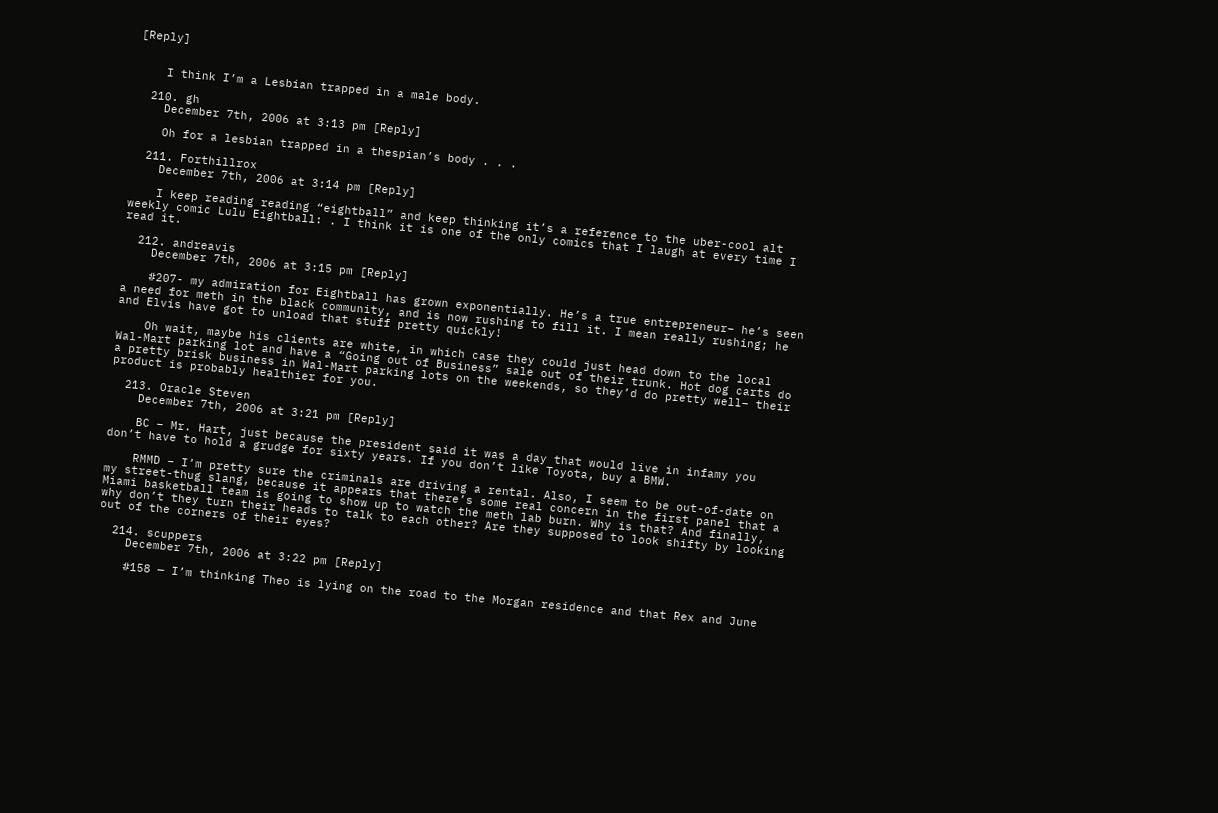[Reply]


    I think I’m a Lesbian trapped in a male body.

  210. gh
    December 7th, 2006 at 3:13 pm [Reply]

    Oh for a lesbian trapped in a thespian’s body . . .

  211. Forthillrox
    December 7th, 2006 at 3:14 pm [Reply]

    I keep reading reading “eightball” and keep thinking it’s a reference to the uber-cool alt weekly comic Lulu Eightball: . I think it is one of the only comics that I laugh at every time I read it.

  212. andreavis
    December 7th, 2006 at 3:15 pm [Reply]

    #207- my admiration for Eightball has grown exponentially. He’s a true entrepreneur– he’s seen a need for meth in the black community, and is now rushing to fill it. I mean really rushing; he and Elvis have got to unload that stuff pretty quickly!

    Oh wait, maybe his clients are white, in which case they could just head down to the local Wal-Mart parking lot and have a “Going out of Business” sale out of their trunk. Hot dog carts do a pretty brisk business in Wal-Mart parking lots on the weekends, so they’d do pretty well– their product is probably healthier for you.

  213. Oracle Steven
    December 7th, 2006 at 3:21 pm [Reply]

    BC – Mr. Hart, just because the president said it was a day that would live in infamy you don’t have to hold a grudge for sixty years. If you don’t like Toyota, buy a BMW.

    RMMD – I’m pretty sure the criminals are driving a rental. Also, I seem to be out-of-date on my street-thug slang, because it appears that there’s some real concern in the first panel that a Miami basketball team is going to show up to watch the meth lab burn. Why is that? And finally, why don’t they turn their heads to talk to each other? Are they supposed to look shifty by looking out of the corners of their eyes?

  214. scuppers
    December 7th, 2006 at 3:22 pm [Reply]

    #158 — I’m thinking Theo is lying on the road to the Morgan residence and that Rex and June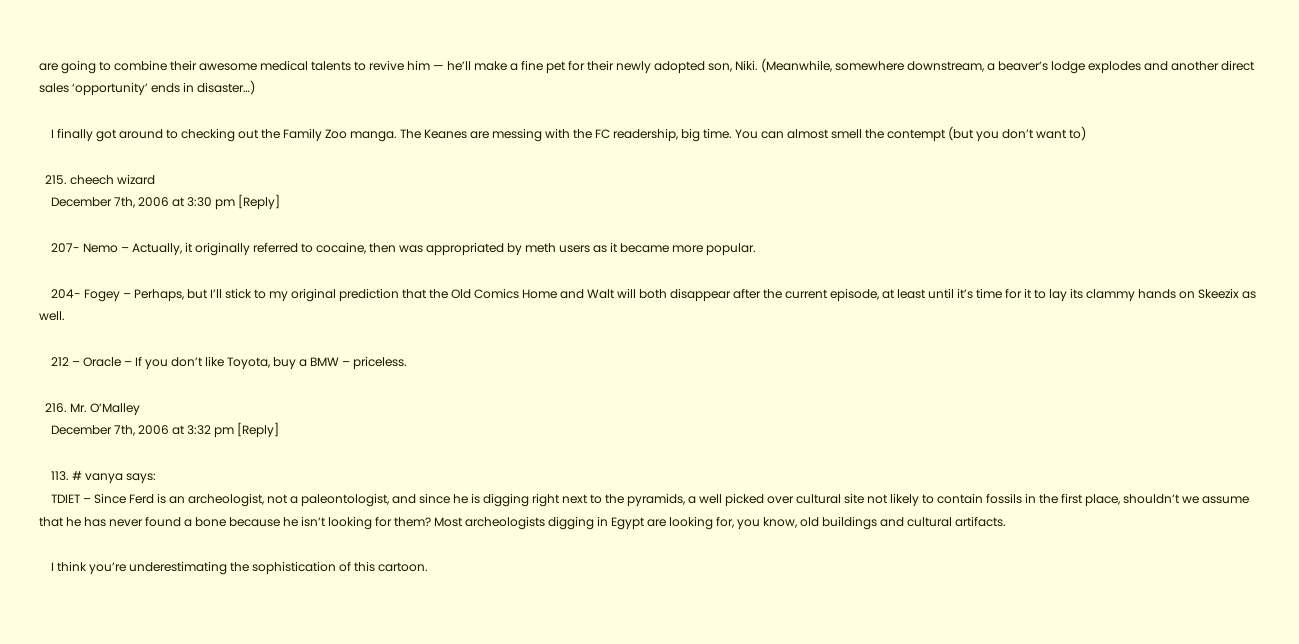are going to combine their awesome medical talents to revive him — he’ll make a fine pet for their newly adopted son, Niki. (Meanwhile, somewhere downstream, a beaver’s lodge explodes and another direct sales ‘opportunity’ ends in disaster…)

    I finally got around to checking out the Family Zoo manga. The Keanes are messing with the FC readership, big time. You can almost smell the contempt (but you don’t want to)

  215. cheech wizard
    December 7th, 2006 at 3:30 pm [Reply]

    207- Nemo – Actually, it originally referred to cocaine, then was appropriated by meth users as it became more popular.

    204- Fogey – Perhaps, but I’ll stick to my original prediction that the Old Comics Home and Walt will both disappear after the current episode, at least until it’s time for it to lay its clammy hands on Skeezix as well.

    212 – Oracle – If you don’t like Toyota, buy a BMW – priceless.

  216. Mr. O’Malley
    December 7th, 2006 at 3:32 pm [Reply]

    113. # vanya says:
    TDIET – Since Ferd is an archeologist, not a paleontologist, and since he is digging right next to the pyramids, a well picked over cultural site not likely to contain fossils in the first place, shouldn’t we assume that he has never found a bone because he isn’t looking for them? Most archeologists digging in Egypt are looking for, you know, old buildings and cultural artifacts.

    I think you’re underestimating the sophistication of this cartoon.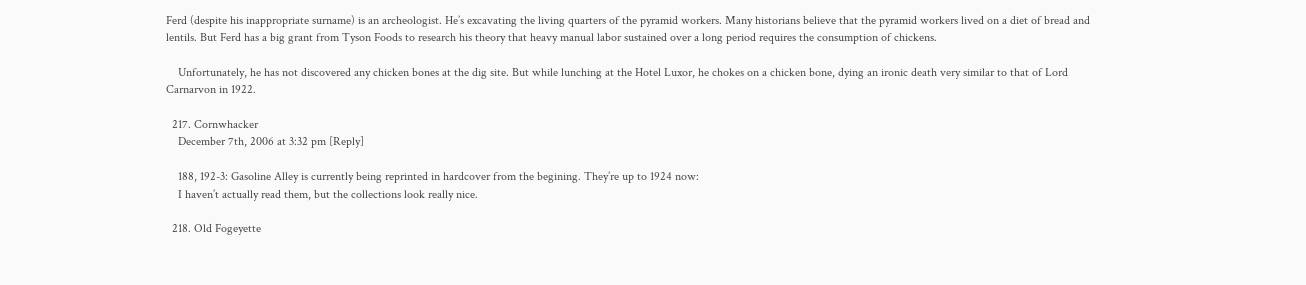Ferd (despite his inappropriate surname) is an archeologist. He’s excavating the living quarters of the pyramid workers. Many historians believe that the pyramid workers lived on a diet of bread and lentils. But Ferd has a big grant from Tyson Foods to research his theory that heavy manual labor sustained over a long period requires the consumption of chickens.

    Unfortunately, he has not discovered any chicken bones at the dig site. But while lunching at the Hotel Luxor, he chokes on a chicken bone, dying an ironic death very similar to that of Lord Carnarvon in 1922.

  217. Cornwhacker
    December 7th, 2006 at 3:32 pm [Reply]

    188, 192-3: Gasoline Alley is currently being reprinted in hardcover from the begining. They’re up to 1924 now:
    I haven’t actually read them, but the collections look really nice.

  218. Old Fogeyette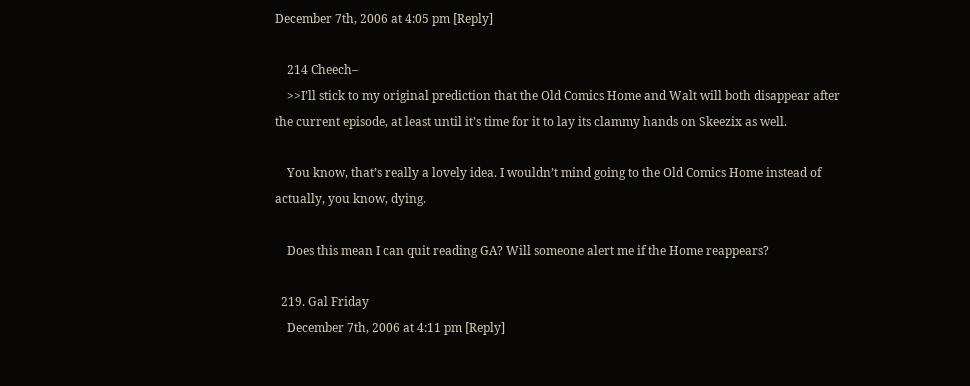December 7th, 2006 at 4:05 pm [Reply]

    214 Cheech–
    >>I’ll stick to my original prediction that the Old Comics Home and Walt will both disappear after the current episode, at least until it’s time for it to lay its clammy hands on Skeezix as well.

    You know, that’s really a lovely idea. I wouldn’t mind going to the Old Comics Home instead of actually, you know, dying.

    Does this mean I can quit reading GA? Will someone alert me if the Home reappears?

  219. Gal Friday
    December 7th, 2006 at 4:11 pm [Reply]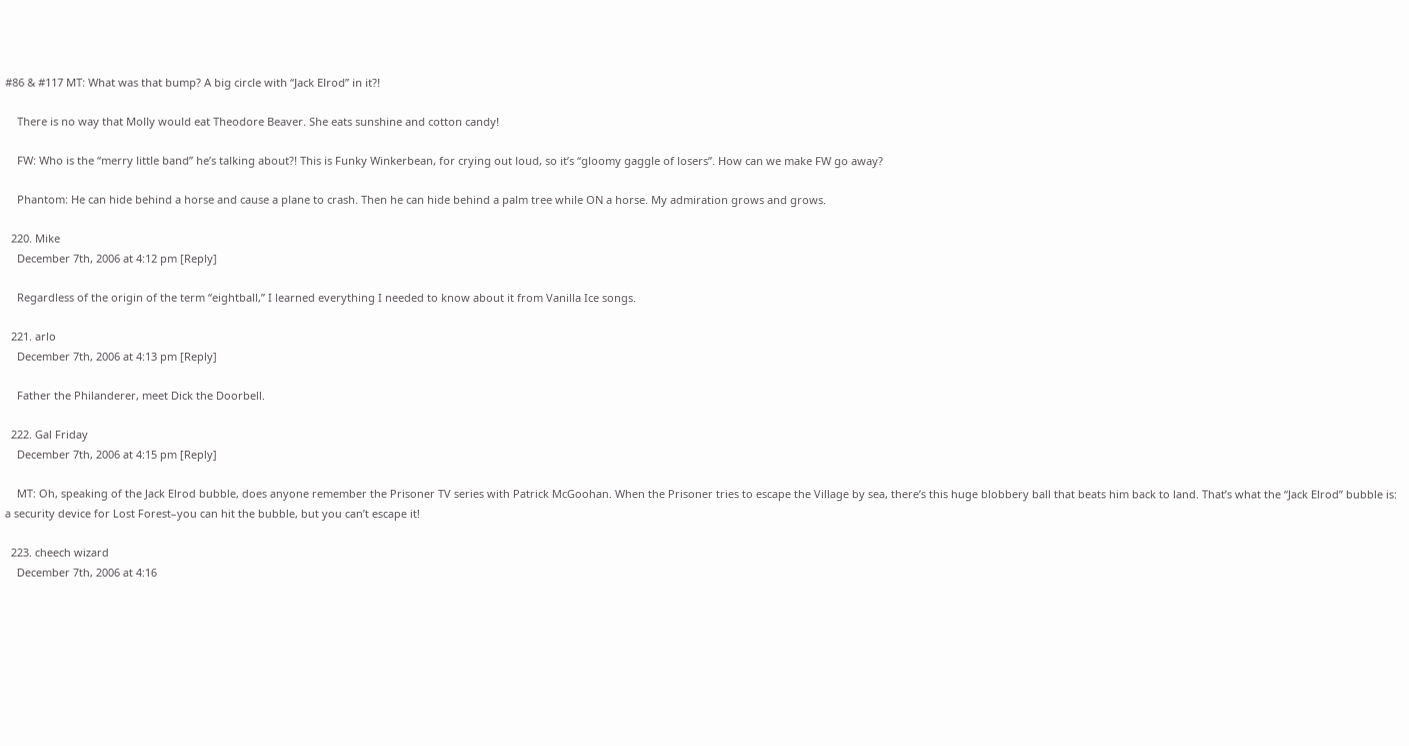#86 & #117 MT: What was that bump? A big circle with “Jack Elrod” in it?!

    There is no way that Molly would eat Theodore Beaver. She eats sunshine and cotton candy!

    FW: Who is the “merry little band” he’s talking about?! This is Funky Winkerbean, for crying out loud, so it’s “gloomy gaggle of losers”. How can we make FW go away?

    Phantom: He can hide behind a horse and cause a plane to crash. Then he can hide behind a palm tree while ON a horse. My admiration grows and grows.

  220. Mike
    December 7th, 2006 at 4:12 pm [Reply]

    Regardless of the origin of the term “eightball,” I learned everything I needed to know about it from Vanilla Ice songs.

  221. arlo
    December 7th, 2006 at 4:13 pm [Reply]

    Father the Philanderer, meet Dick the Doorbell.

  222. Gal Friday
    December 7th, 2006 at 4:15 pm [Reply]

    MT: Oh, speaking of the Jack Elrod bubble, does anyone remember the Prisoner TV series with Patrick McGoohan. When the Prisoner tries to escape the Village by sea, there’s this huge blobbery ball that beats him back to land. That’s what the “Jack Elrod” bubble is: a security device for Lost Forest–you can hit the bubble, but you can’t escape it!

  223. cheech wizard
    December 7th, 2006 at 4:16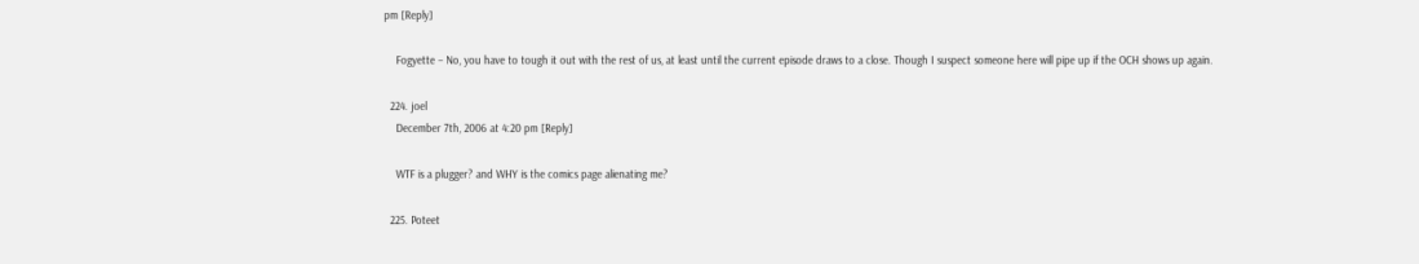pm [Reply]

    Fogyette – No, you have to tough it out with the rest of us, at least until the current episode draws to a close. Though I suspect someone here will pipe up if the OCH shows up again.

  224. joel
    December 7th, 2006 at 4:20 pm [Reply]

    WTF is a plugger? and WHY is the comics page alienating me?

  225. Poteet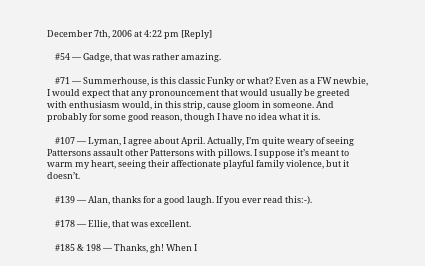December 7th, 2006 at 4:22 pm [Reply]

    #54 — Gadge, that was rather amazing.

    #71 — Summerhouse, is this classic Funky or what? Even as a FW newbie, I would expect that any pronouncement that would usually be greeted with enthusiasm would, in this strip, cause gloom in someone. And probably for some good reason, though I have no idea what it is.

    #107 — Lyman, I agree about April. Actually, I’m quite weary of seeing Pattersons assault other Pattersons with pillows. I suppose it’s meant to warm my heart, seeing their affectionate playful family violence, but it doesn’t.

    #139 — Alan, thanks for a good laugh. If you ever read this:-).

    #178 — Ellie, that was excellent.

    #185 & 198 — Thanks, gh! When I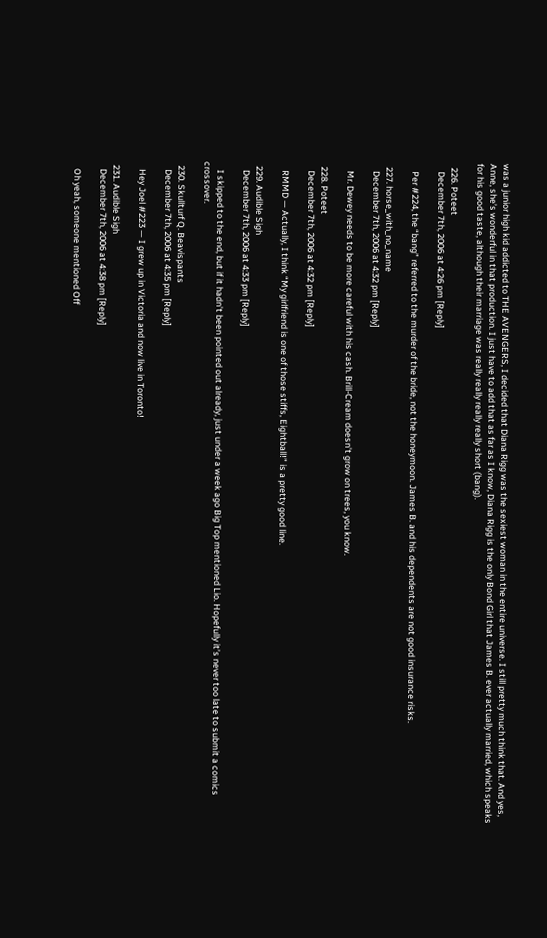was a junior high kid addicted to THE AVENGERS, I decided that Diana Rigg was the sexiest woman in the entire universe. I still pretty much think that. And yes, Anne, she’s wonderful in that production. I just have to add that as far as I know, Diana Rigg is the only Bond Girl that James B. ever actually married, which speaks for his good taste, although their marriage was really really really really short (bang).

  226. Poteet
    December 7th, 2006 at 4:26 pm [Reply]

    Per #224, the “bang” referred to the murder of the bride, not the honeymoon. James B. and his dependents are not good insurance risks.

  227. horse_with_no_name
    December 7th, 2006 at 4:32 pm [Reply]

    Mr. Dewey needs to be more careful with his cash. Brill-Cream doesn’t grow on trees, you know.

  228. Poteet
    December 7th, 2006 at 4:32 pm [Reply]

    RMMD — Actually, I think “My girlfriend is one of those stiffs, Eightball!” is a pretty good line.

  229. Audible Sigh
    December 7th, 2006 at 4:33 pm [Reply]

    I skipped to the end, but if it hadn’t been pointed out already, just under a week ago Big Top mentioned Lio. Hopefully it’s never too late to submit a comics crossover.

  230. Skullturf Q. Beavispants
    December 7th, 2006 at 4:35 pm [Reply]

    Hey Joel #223 — I grew up in Victoria and now live in Toronto!

  231. Audible Sigh
    December 7th, 2006 at 4:38 pm [Reply]

    Oh yeah, someone mentioned Off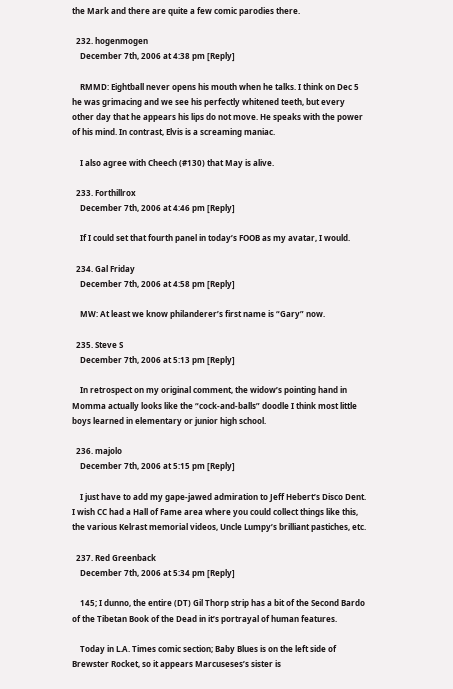the Mark and there are quite a few comic parodies there.

  232. hogenmogen
    December 7th, 2006 at 4:38 pm [Reply]

    RMMD: Eightball never opens his mouth when he talks. I think on Dec 5 he was grimacing and we see his perfectly whitened teeth, but every other day that he appears his lips do not move. He speaks with the power of his mind. In contrast, Elvis is a screaming maniac.

    I also agree with Cheech (#130) that May is alive.

  233. Forthillrox
    December 7th, 2006 at 4:46 pm [Reply]

    If I could set that fourth panel in today’s FOOB as my avatar, I would.

  234. Gal Friday
    December 7th, 2006 at 4:58 pm [Reply]

    MW: At least we know philanderer’s first name is “Gary” now.

  235. Steve S
    December 7th, 2006 at 5:13 pm [Reply]

    In retrospect on my original comment, the widow’s pointing hand in Momma actually looks like the “cock-and-balls” doodle I think most little boys learned in elementary or junior high school.

  236. majolo
    December 7th, 2006 at 5:15 pm [Reply]

    I just have to add my gape-jawed admiration to Jeff Hebert’s Disco Dent. I wish CC had a Hall of Fame area where you could collect things like this, the various Kelrast memorial videos, Uncle Lumpy’s brilliant pastiches, etc.

  237. Red Greenback
    December 7th, 2006 at 5:34 pm [Reply]

    145; I dunno, the entire (DT) Gil Thorp strip has a bit of the Second Bardo of the Tibetan Book of the Dead in it’s portrayal of human features.

    Today in L.A. Times comic section; Baby Blues is on the left side of Brewster Rocket, so it appears Marcuseses’s sister is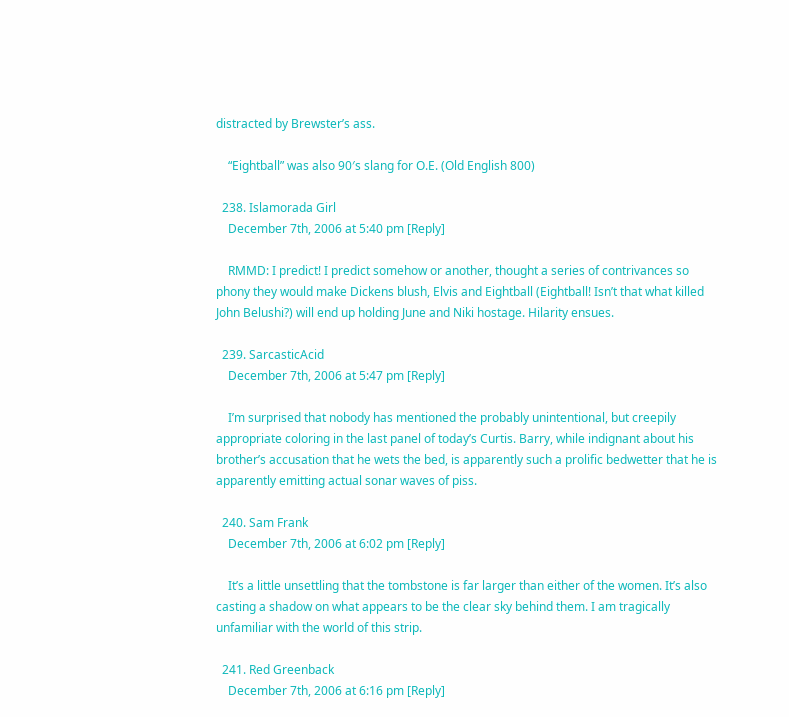distracted by Brewster’s ass.

    “Eightball” was also 90′s slang for O.E. (Old English 800)

  238. Islamorada Girl
    December 7th, 2006 at 5:40 pm [Reply]

    RMMD: I predict! I predict somehow or another, thought a series of contrivances so phony they would make Dickens blush, Elvis and Eightball (Eightball! Isn’t that what killed John Belushi?) will end up holding June and Niki hostage. Hilarity ensues.

  239. SarcasticAcid
    December 7th, 2006 at 5:47 pm [Reply]

    I’m surprised that nobody has mentioned the probably unintentional, but creepily appropriate coloring in the last panel of today’s Curtis. Barry, while indignant about his brother’s accusation that he wets the bed, is apparently such a prolific bedwetter that he is apparently emitting actual sonar waves of piss.

  240. Sam Frank
    December 7th, 2006 at 6:02 pm [Reply]

    It’s a little unsettling that the tombstone is far larger than either of the women. It’s also casting a shadow on what appears to be the clear sky behind them. I am tragically unfamiliar with the world of this strip.

  241. Red Greenback
    December 7th, 2006 at 6:16 pm [Reply]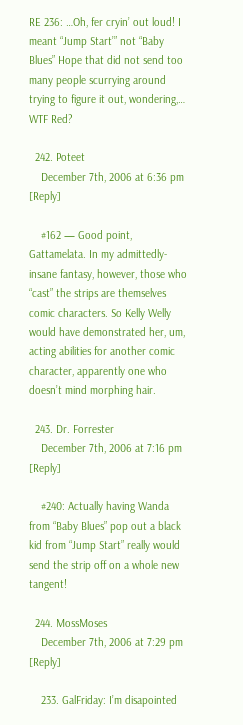RE 236: …Oh, fer cryin’ out loud! I meant “Jump Start’” not “Baby Blues” Hope that did not send too many people scurrying around trying to figure it out, wondering,… WTF Red?

  242. Poteet
    December 7th, 2006 at 6:36 pm [Reply]

    #162 — Good point, Gattamelata. In my admittedly-insane fantasy, however, those who “cast” the strips are themselves comic characters. So Kelly Welly would have demonstrated her, um, acting abilities for another comic character, apparently one who doesn’t mind morphing hair.

  243. Dr. Forrester
    December 7th, 2006 at 7:16 pm [Reply]

    #240: Actually having Wanda from “Baby Blues” pop out a black kid from “Jump Start” really would send the strip off on a whole new tangent!

  244. MossMoses
    December 7th, 2006 at 7:29 pm [Reply]

    233. GalFriday: I’m disapointed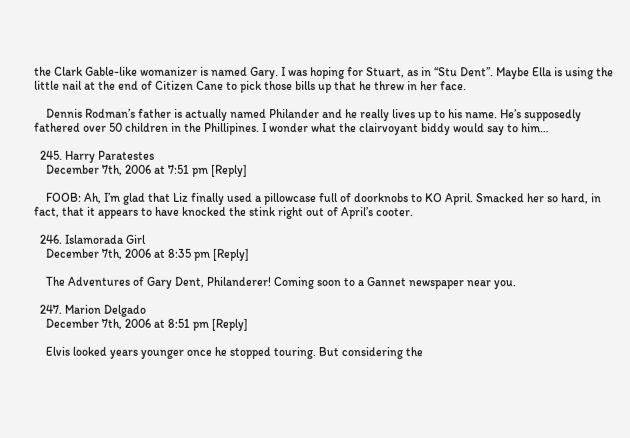the Clark Gable-like womanizer is named Gary. I was hoping for Stuart, as in “Stu Dent”. Maybe Ella is using the little nail at the end of Citizen Cane to pick those bills up that he threw in her face.

    Dennis Rodman’s father is actually named Philander and he really lives up to his name. He’s supposedly fathered over 50 children in the Phillipines. I wonder what the clairvoyant biddy would say to him…

  245. Harry Paratestes
    December 7th, 2006 at 7:51 pm [Reply]

    FOOB: Ah, I’m glad that Liz finally used a pillowcase full of doorknobs to KO April. Smacked her so hard, in fact, that it appears to have knocked the stink right out of April’s cooter.

  246. Islamorada Girl
    December 7th, 2006 at 8:35 pm [Reply]

    The Adventures of Gary Dent, Philanderer! Coming soon to a Gannet newspaper near you.

  247. Marion Delgado
    December 7th, 2006 at 8:51 pm [Reply]

    Elvis looked years younger once he stopped touring. But considering the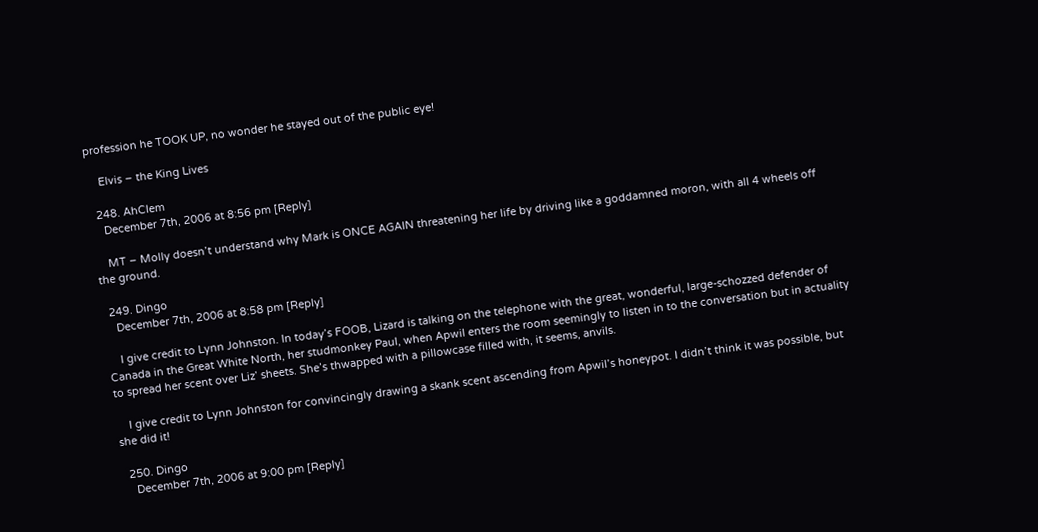profession he TOOK UP, no wonder he stayed out of the public eye!

    Elvis – the King Lives

  248. AhClem
    December 7th, 2006 at 8:56 pm [Reply]

    MT – Molly doesn’t understand why Mark is ONCE AGAIN threatening her life by driving like a goddamned moron, with all 4 wheels off the ground.

  249. Dingo
    December 7th, 2006 at 8:58 pm [Reply]

    I give credit to Lynn Johnston. In today’s FOOB, Lizard is talking on the telephone with the great, wonderful, large-schozzed defender of Canada in the Great White North, her studmonkey Paul, when Apwil enters the room seemingly to listen in to the conversation but in actuality to spread her scent over Liz’ sheets. She’s thwapped with a pillowcase filled with, it seems, anvils.

    I give credit to Lynn Johnston for convincingly drawing a skank scent ascending from Apwil’s honeypot. I didn’t think it was possible, but she did it!

  250. Dingo
    December 7th, 2006 at 9:00 pm [Reply]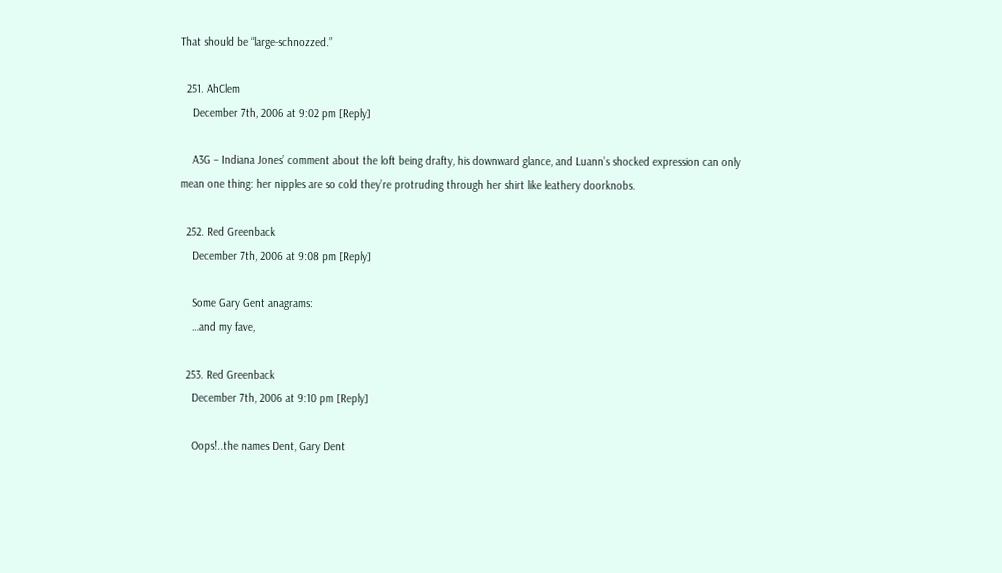That should be “large-schnozzed.”

  251. AhClem
    December 7th, 2006 at 9:02 pm [Reply]

    A3G – Indiana Jones’ comment about the loft being drafty, his downward glance, and Luann’s shocked expression can only mean one thing: her nipples are so cold they’re protruding through her shirt like leathery doorknobs.

  252. Red Greenback
    December 7th, 2006 at 9:08 pm [Reply]

    Some Gary Gent anagrams:
    …and my fave,

  253. Red Greenback
    December 7th, 2006 at 9:10 pm [Reply]

    Oops!..the names Dent, Gary Dent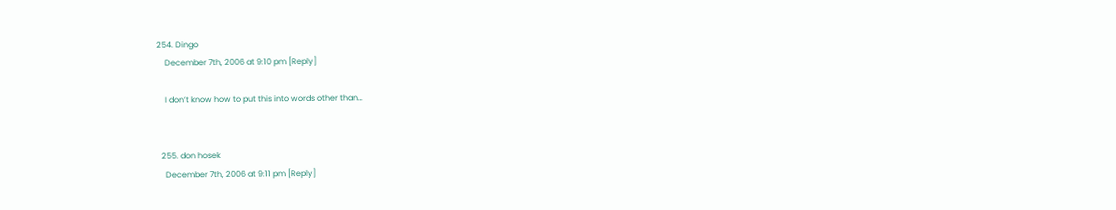254. Dingo
    December 7th, 2006 at 9:10 pm [Reply]

    I don’t know how to put this into words other than…


  255. don hosek
    December 7th, 2006 at 9:11 pm [Reply]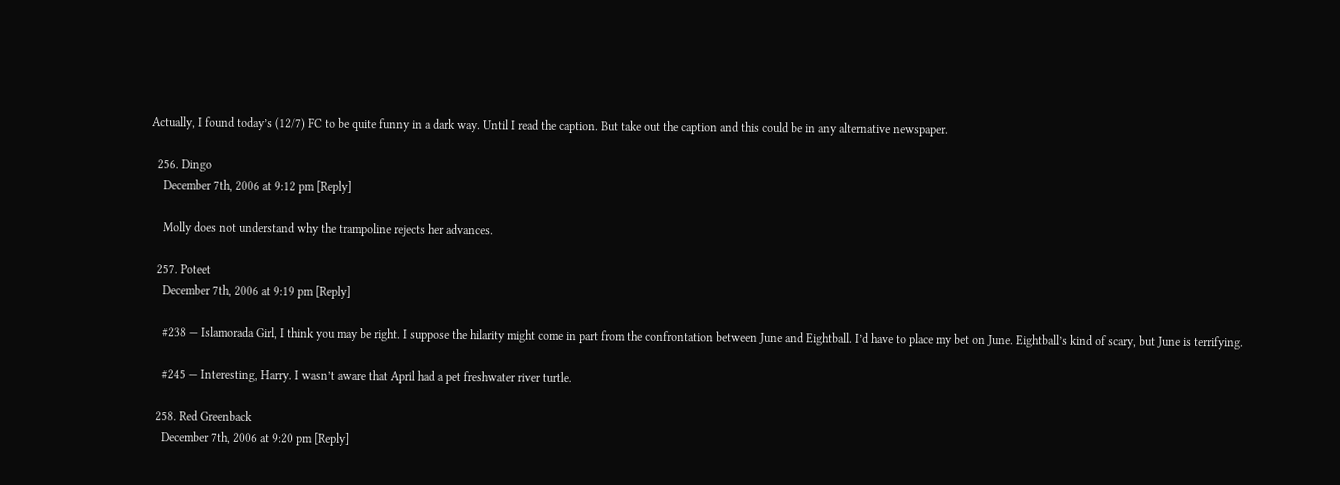Actually, I found today’s (12/7) FC to be quite funny in a dark way. Until I read the caption. But take out the caption and this could be in any alternative newspaper.

  256. Dingo
    December 7th, 2006 at 9:12 pm [Reply]

    Molly does not understand why the trampoline rejects her advances.

  257. Poteet
    December 7th, 2006 at 9:19 pm [Reply]

    #238 — Islamorada Girl, I think you may be right. I suppose the hilarity might come in part from the confrontation between June and Eightball. I’d have to place my bet on June. Eightball’s kind of scary, but June is terrifying.

    #245 — Interesting, Harry. I wasn’t aware that April had a pet freshwater river turtle.

  258. Red Greenback
    December 7th, 2006 at 9:20 pm [Reply]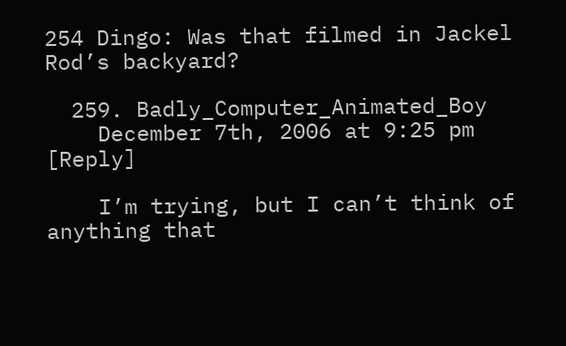254 Dingo: Was that filmed in Jackel Rod’s backyard?

  259. Badly_Computer_Animated_Boy
    December 7th, 2006 at 9:25 pm [Reply]

    I’m trying, but I can’t think of anything that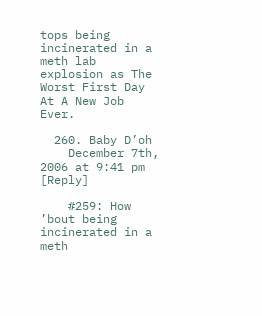tops being incinerated in a meth lab explosion as The Worst First Day At A New Job Ever.

  260. Baby D’oh
    December 7th, 2006 at 9:41 pm [Reply]

    #259: How ’bout being incinerated in a meth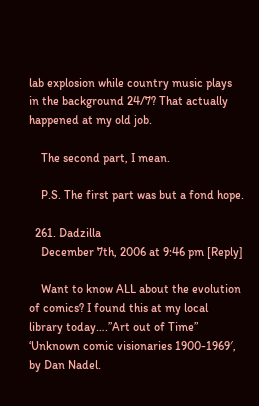lab explosion while country music plays in the background 24/7? That actually happened at my old job.

    The second part, I mean.

    P.S. The first part was but a fond hope.

  261. Dadzilla
    December 7th, 2006 at 9:46 pm [Reply]

    Want to know ALL about the evolution of comics? I found this at my local library today….”Art out of Time” ‘Unknown comic visionaries 1900-1969′, by Dan Nadel.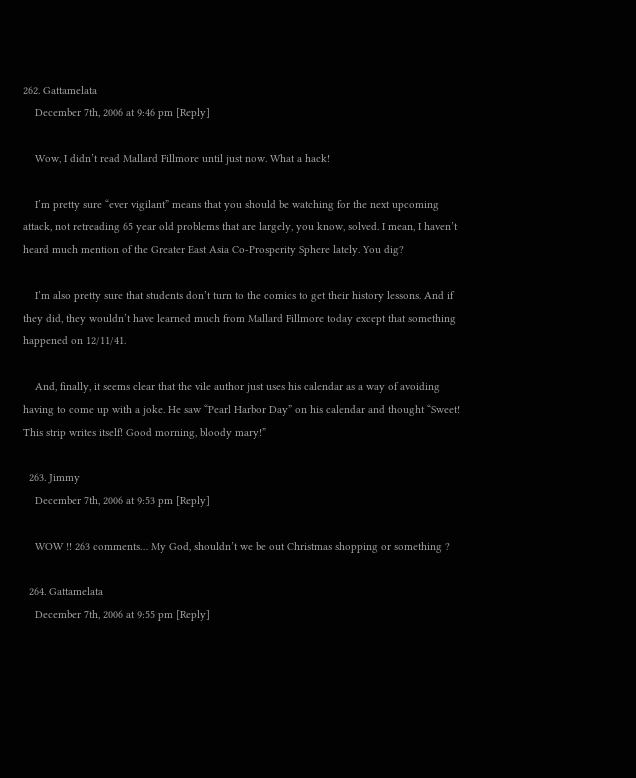262. Gattamelata
    December 7th, 2006 at 9:46 pm [Reply]

    Wow, I didn’t read Mallard Fillmore until just now. What a hack!

    I’m pretty sure “ever vigilant” means that you should be watching for the next upcoming attack, not retreading 65 year old problems that are largely, you know, solved. I mean, I haven’t heard much mention of the Greater East Asia Co-Prosperity Sphere lately. You dig?

    I’m also pretty sure that students don’t turn to the comics to get their history lessons. And if they did, they wouldn’t have learned much from Mallard Fillmore today except that something happened on 12/11/41.

    And, finally, it seems clear that the vile author just uses his calendar as a way of avoiding having to come up with a joke. He saw “Pearl Harbor Day” on his calendar and thought “Sweet! This strip writes itself! Good morning, bloody mary!”

  263. Jimmy
    December 7th, 2006 at 9:53 pm [Reply]

    WOW !! 263 comments… My God, shouldn’t we be out Christmas shopping or something ?

  264. Gattamelata
    December 7th, 2006 at 9:55 pm [Reply]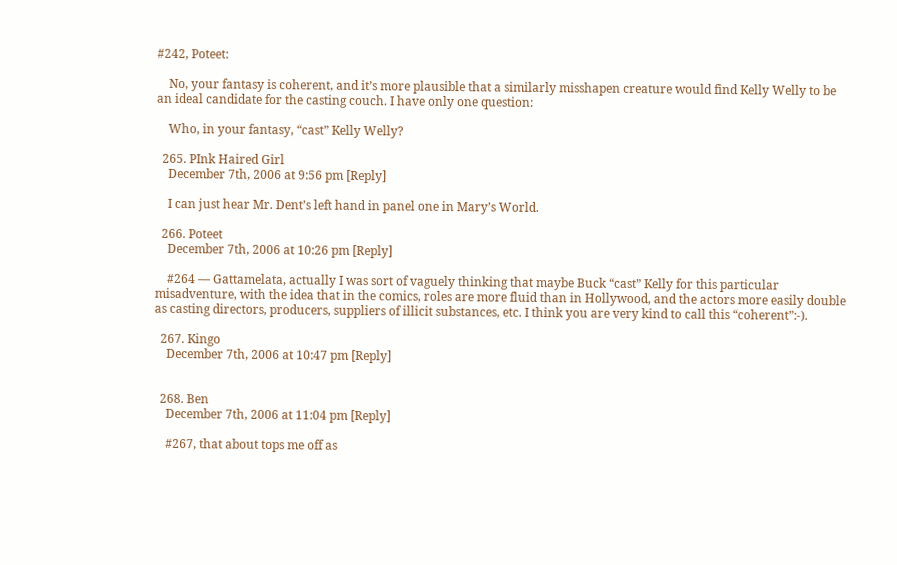#242, Poteet:

    No, your fantasy is coherent, and it’s more plausible that a similarly misshapen creature would find Kelly Welly to be an ideal candidate for the casting couch. I have only one question:

    Who, in your fantasy, “cast” Kelly Welly?

  265. PInk Haired Girl
    December 7th, 2006 at 9:56 pm [Reply]

    I can just hear Mr. Dent’s left hand in panel one in Mary’s World.

  266. Poteet
    December 7th, 2006 at 10:26 pm [Reply]

    #264 — Gattamelata, actually I was sort of vaguely thinking that maybe Buck “cast” Kelly for this particular misadventure, with the idea that in the comics, roles are more fluid than in Hollywood, and the actors more easily double as casting directors, producers, suppliers of illicit substances, etc. I think you are very kind to call this “coherent”:-).

  267. Kingo
    December 7th, 2006 at 10:47 pm [Reply]


  268. Ben
    December 7th, 2006 at 11:04 pm [Reply]

    #267, that about tops me off as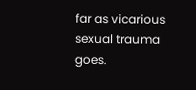far as vicarious sexual trauma goes.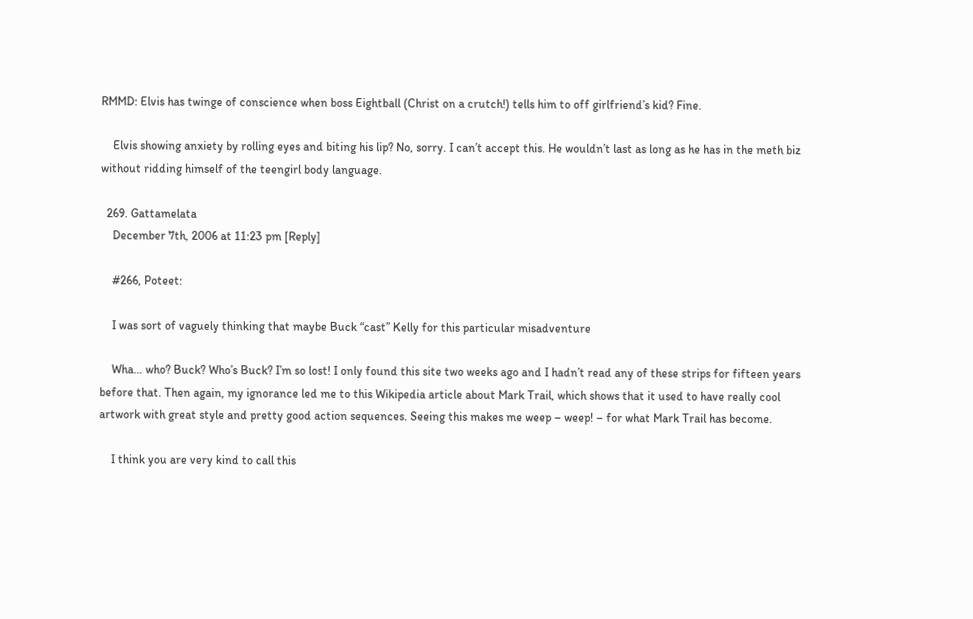RMMD: Elvis has twinge of conscience when boss Eightball (Christ on a crutch!) tells him to off girlfriend’s kid? Fine.

    Elvis showing anxiety by rolling eyes and biting his lip? No, sorry. I can’t accept this. He wouldn’t last as long as he has in the meth biz without ridding himself of the teengirl body language.

  269. Gattamelata
    December 7th, 2006 at 11:23 pm [Reply]

    #266, Poteet:

    I was sort of vaguely thinking that maybe Buck “cast” Kelly for this particular misadventure

    Wha… who? Buck? Who’s Buck? I’m so lost! I only found this site two weeks ago and I hadn’t read any of these strips for fifteen years before that. Then again, my ignorance led me to this Wikipedia article about Mark Trail, which shows that it used to have really cool artwork with great style and pretty good action sequences. Seeing this makes me weep – weep! – for what Mark Trail has become.

    I think you are very kind to call this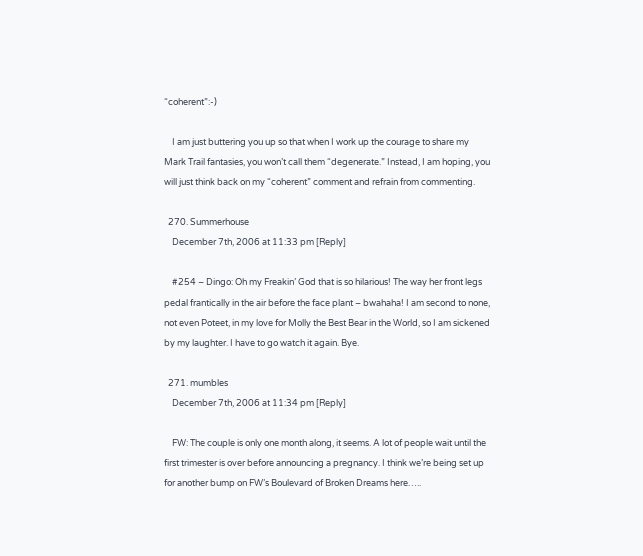“coherent”:-)

    I am just buttering you up so that when I work up the courage to share my Mark Trail fantasies, you won’t call them “degenerate.” Instead, I am hoping, you will just think back on my “coherent” comment and refrain from commenting.

  270. Summerhouse
    December 7th, 2006 at 11:33 pm [Reply]

    #254 – Dingo: Oh my Freakin’ God that is so hilarious! The way her front legs pedal frantically in the air before the face plant – bwahaha! I am second to none, not even Poteet, in my love for Molly the Best Bear in the World, so I am sickened by my laughter. I have to go watch it again. Bye.

  271. mumbles
    December 7th, 2006 at 11:34 pm [Reply]

    FW: The couple is only one month along, it seems. A lot of people wait until the first trimester is over before announcing a pregnancy. I think we’re being set up for another bump on FW’s Boulevard of Broken Dreams here…..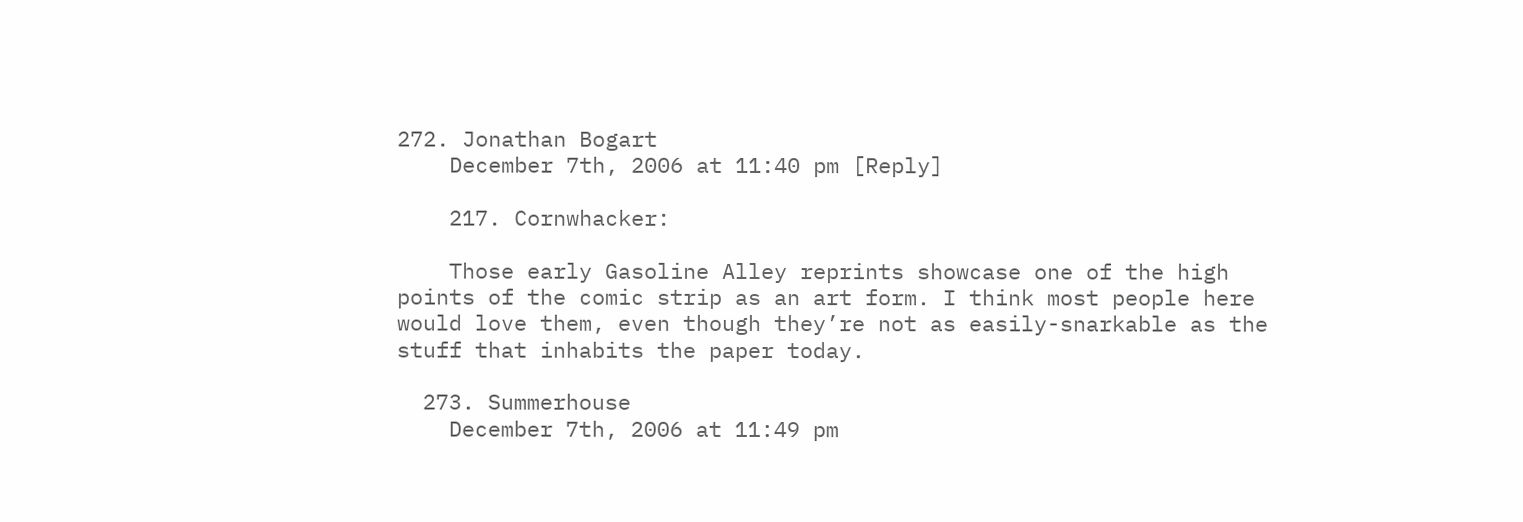272. Jonathan Bogart
    December 7th, 2006 at 11:40 pm [Reply]

    217. Cornwhacker:

    Those early Gasoline Alley reprints showcase one of the high points of the comic strip as an art form. I think most people here would love them, even though they’re not as easily-snarkable as the stuff that inhabits the paper today.

  273. Summerhouse
    December 7th, 2006 at 11:49 pm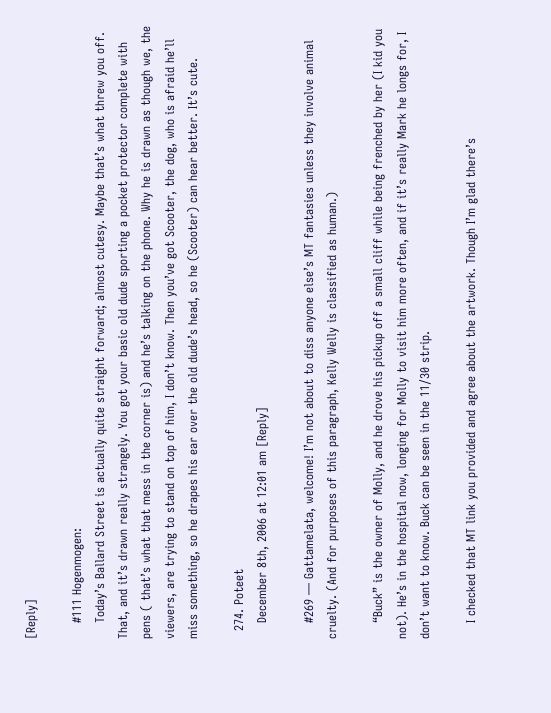[Reply]

    #111 Hogenmogen:
    Today’s Ballard Street is actually quite straight forward; almost cutesy. Maybe that’s what threw you off. That, and it’s drawn really strangely. You got your basic old dude sporting a pocket protector complete with pens ( that’s what that mess in the corner is) and he’s talking on the phone. Why he is drawn as though we, the viewers, are trying to stand on top of him, I don’t know. Then you’ve got Scooter, the dog, who is afraid he’ll miss something, so he drapes his ear over the old dude’s head, so he (Scooter) can hear better. It’s cute.

  274. Poteet
    December 8th, 2006 at 12:01 am [Reply]

    #269 — Gattamelata, welcome! I’m not about to diss anyone else’s MT fantasies unless they involve animal cruelty. (And for purposes of this paragraph, Kelly Welly is classified as human.)

    “Buck” is the owner of Molly, and he drove his pickup off a small cliff while being frenched by her (I kid you not). He’s in the hospital now, longing for Molly to visit him more often, and if it’s really Mark he longs for, I don’t want to know. Buck can be seen in the 11/30 strip.

    I checked that MT link you provided and agree about the artwork. Though I’m glad there’s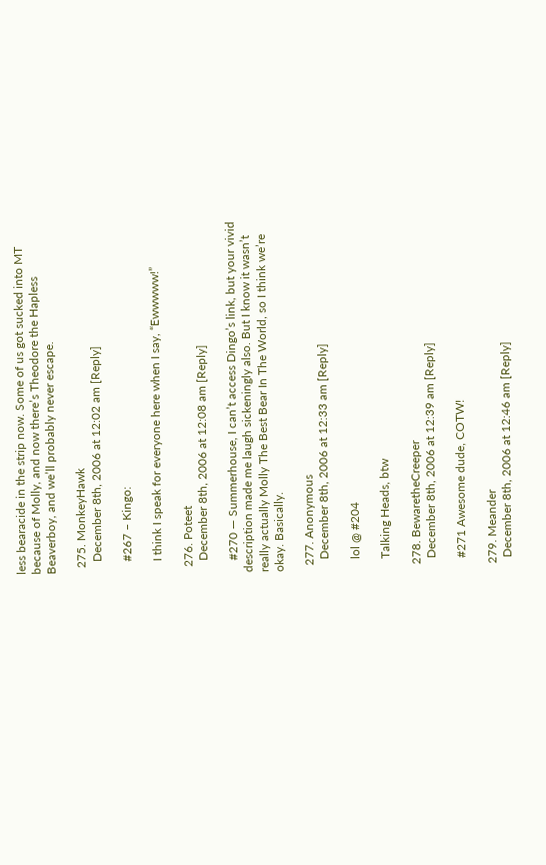less bearacide in the strip now. Some of us got sucked into MT because of Molly, and now there’s Theodore the Hapless Beaverboy, and we’ll probably never escape.

  275. MonkeyHawk
    December 8th, 2006 at 12:02 am [Reply]

    #267 – Kingo:

    I think I speak for everyone here when I say, “Ewwwww!”

  276. Poteet
    December 8th, 2006 at 12:08 am [Reply]

    #270 — Summerhouse, I can’t access Dingo’s link, but your vivid description made me laugh sickeningly also. But I know it wasn’t really actually Molly The Best Bear In The World, so I think we’re okay. Basically.

  277. Anonymous
    December 8th, 2006 at 12:33 am [Reply]

    lol @ #204

    Talking Heads, btw

  278. BewaretheCreeper
    December 8th, 2006 at 12:39 am [Reply]

    #271 Awesome dude, COTW!

  279. Meander
    December 8th, 2006 at 12:46 am [Reply]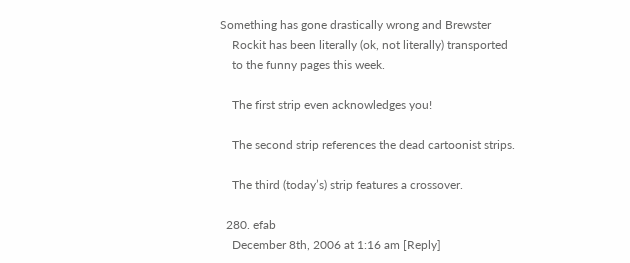Something has gone drastically wrong and Brewster
    Rockit has been literally (ok, not literally) transported
    to the funny pages this week.

    The first strip even acknowledges you!

    The second strip references the dead cartoonist strips.

    The third (today’s) strip features a crossover.

  280. efab
    December 8th, 2006 at 1:16 am [Reply]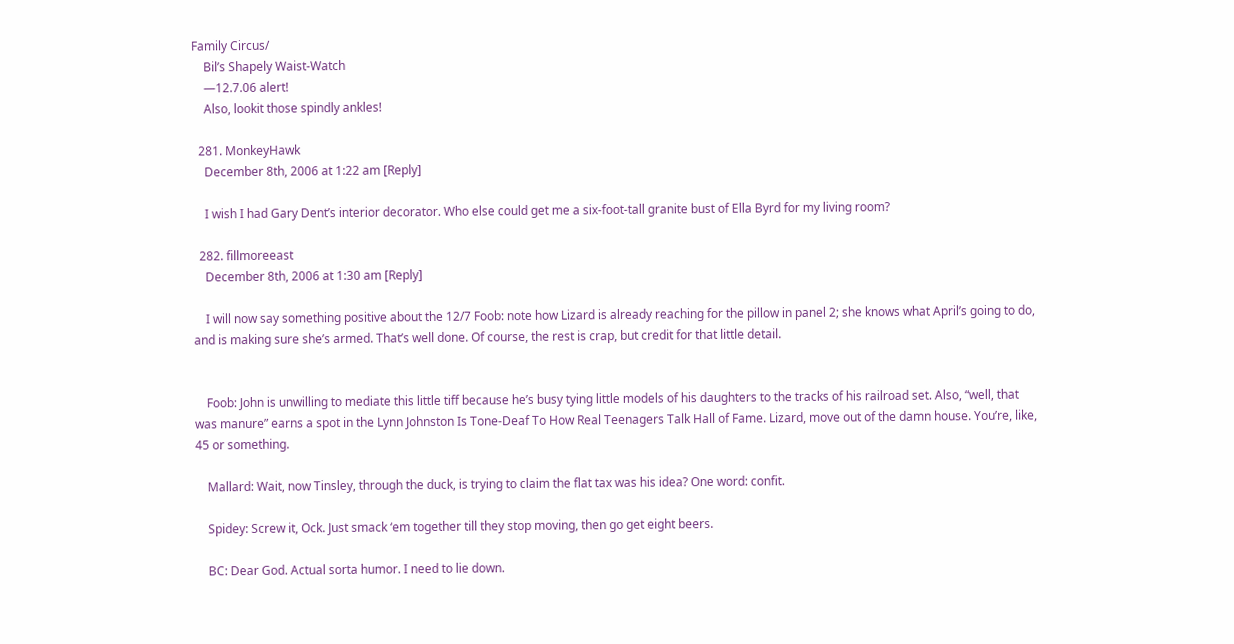Family Circus/
    Bil’s Shapely Waist-Watch
    —12.7.06 alert!
    Also, lookit those spindly ankles!

  281. MonkeyHawk
    December 8th, 2006 at 1:22 am [Reply]

    I wish I had Gary Dent’s interior decorator. Who else could get me a six-foot-tall granite bust of Ella Byrd for my living room?

  282. fillmoreeast
    December 8th, 2006 at 1:30 am [Reply]

    I will now say something positive about the 12/7 Foob: note how Lizard is already reaching for the pillow in panel 2; she knows what April’s going to do, and is making sure she’s armed. That’s well done. Of course, the rest is crap, but credit for that little detail.


    Foob: John is unwilling to mediate this little tiff because he’s busy tying little models of his daughters to the tracks of his railroad set. Also, “well, that was manure” earns a spot in the Lynn Johnston Is Tone-Deaf To How Real Teenagers Talk Hall of Fame. Lizard, move out of the damn house. You’re, like, 45 or something.

    Mallard: Wait, now Tinsley, through the duck, is trying to claim the flat tax was his idea? One word: confit.

    Spidey: Screw it, Ock. Just smack ‘em together till they stop moving, then go get eight beers.

    BC: Dear God. Actual sorta humor. I need to lie down.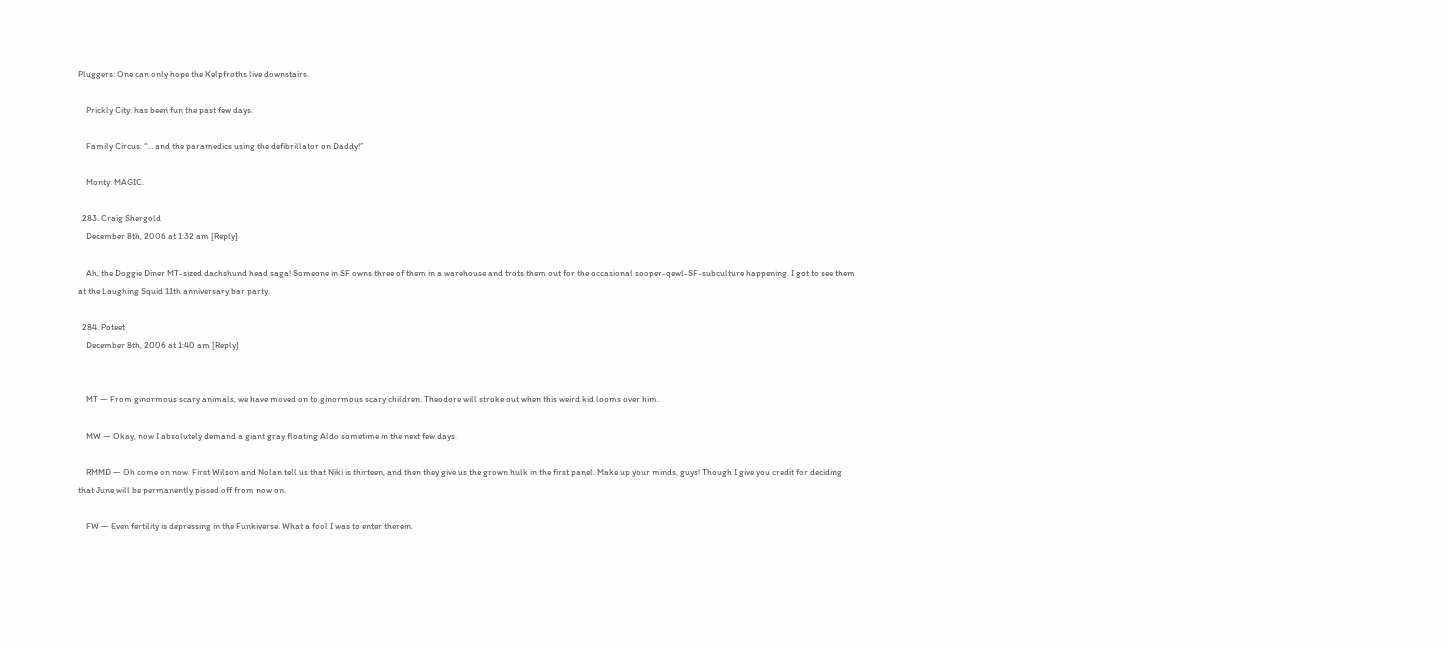Pluggers: One can only hope the Kelpfroths live downstairs.

    Prickly City: has been fun the past few days.

    Family Circus: “… and the paramedics using the defibrillator on Daddy!”

    Monty: MAGIC.

  283. Craig Shergold
    December 8th, 2006 at 1:32 am [Reply]

    Ah, the Doggie Diner MT-sized dachshund head saga! Someone in SF owns three of them in a warehouse and trots them out for the occasional sooper-qewl-SF-subculture happening. I got to see them at the Laughing Squid 11th anniversary bar party.

  284. Poteet
    December 8th, 2006 at 1:40 am [Reply]


    MT — From ginormous scary animals, we have moved on to ginormous scary children. Theodore will stroke out when this weird kid looms over him.

    MW — Okay, now I absolutely demand a giant gray floating Aldo sometime in the next few days.

    RMMD — Oh come on now. First Wilson and Nolan tell us that Niki is thirteen, and then they give us the grown hulk in the first panel. Make up your minds, guys! Though I give you credit for deciding that June will be permanently pissed off from now on.

    FW — Even fertility is depressing in the Funkiverse. What a fool I was to enter therein.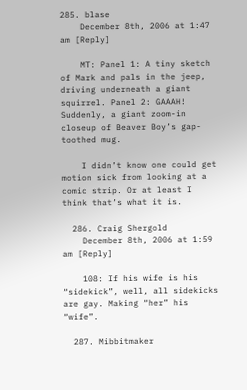285. blase
    December 8th, 2006 at 1:47 am [Reply]

    MT: Panel 1: A tiny sketch of Mark and pals in the jeep, driving underneath a giant squirrel. Panel 2: GAAAH! Suddenly, a giant zoom-in closeup of Beaver Boy’s gap-toothed mug.

    I didn’t know one could get motion sick from looking at a comic strip. Or at least I think that’s what it is.

  286. Craig Shergold
    December 8th, 2006 at 1:59 am [Reply]

    108: If his wife is his “sidekick”, well, all sidekicks are gay. Making “her” his “wife”.

  287. Mibbitmaker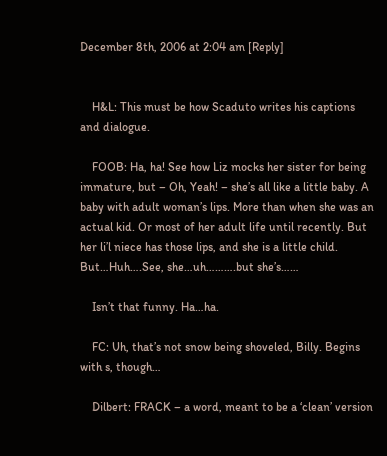December 8th, 2006 at 2:04 am [Reply]


    H&L: This must be how Scaduto writes his captions and dialogue.

    FOOB: Ha, ha! See how Liz mocks her sister for being immature, but – Oh, Yeah! – she’s all like a little baby. A baby with adult woman’s lips. More than when she was an actual kid. Or most of her adult life until recently. But her li’l niece has those lips, and she is a little child. But…Huh….See, she…uh……….but she’s……

    Isn’t that funny. Ha…ha.

    FC: Uh, that’s not snow being shoveled, Billy. Begins with s, though…

    Dilbert: FRACK – a word, meant to be a ‘clean’ version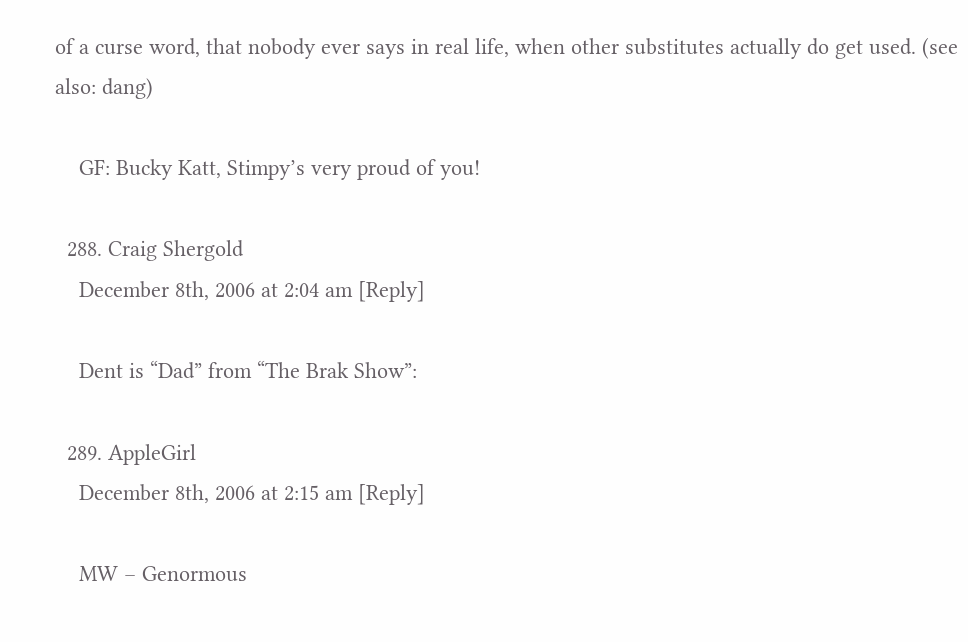of a curse word, that nobody ever says in real life, when other substitutes actually do get used. (see also: dang)

    GF: Bucky Katt, Stimpy’s very proud of you!

  288. Craig Shergold
    December 8th, 2006 at 2:04 am [Reply]

    Dent is “Dad” from “The Brak Show”:

  289. AppleGirl
    December 8th, 2006 at 2:15 am [Reply]

    MW – Genormous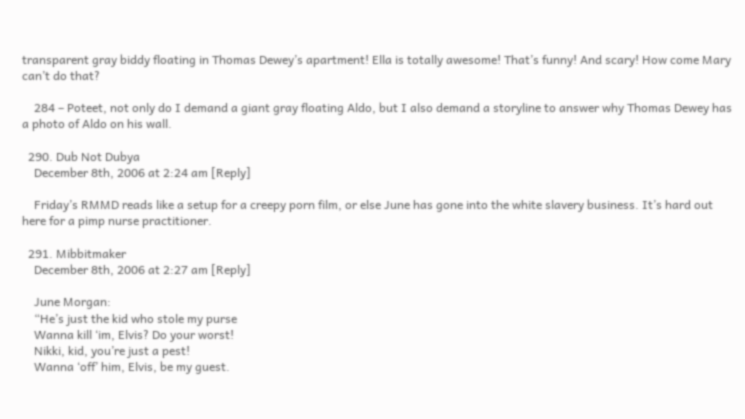transparent gray biddy floating in Thomas Dewey’s apartment! Ella is totally awesome! That’s funny! And scary! How come Mary can’t do that?

    284 – Poteet, not only do I demand a giant gray floating Aldo, but I also demand a storyline to answer why Thomas Dewey has a photo of Aldo on his wall.

  290. Dub Not Dubya
    December 8th, 2006 at 2:24 am [Reply]

    Friday’s RMMD reads like a setup for a creepy porn film, or else June has gone into the white slavery business. It’s hard out here for a pimp nurse practitioner.

  291. Mibbitmaker
    December 8th, 2006 at 2:27 am [Reply]

    June Morgan:
    “He’s just the kid who stole my purse
    Wanna kill ‘im, Elvis? Do your worst!
    Nikki, kid, you’re just a pest!
    Wanna ‘off’ him, Elvis, be my guest.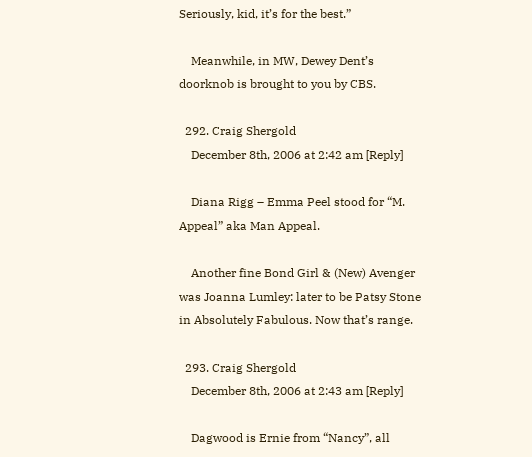Seriously, kid, it’s for the best.”

    Meanwhile, in MW, Dewey Dent’s doorknob is brought to you by CBS.

  292. Craig Shergold
    December 8th, 2006 at 2:42 am [Reply]

    Diana Rigg – Emma Peel stood for “M. Appeal” aka Man Appeal.

    Another fine Bond Girl & (New) Avenger was Joanna Lumley: later to be Patsy Stone in Absolutely Fabulous. Now that’s range.

  293. Craig Shergold
    December 8th, 2006 at 2:43 am [Reply]

    Dagwood is Ernie from “Nancy”, all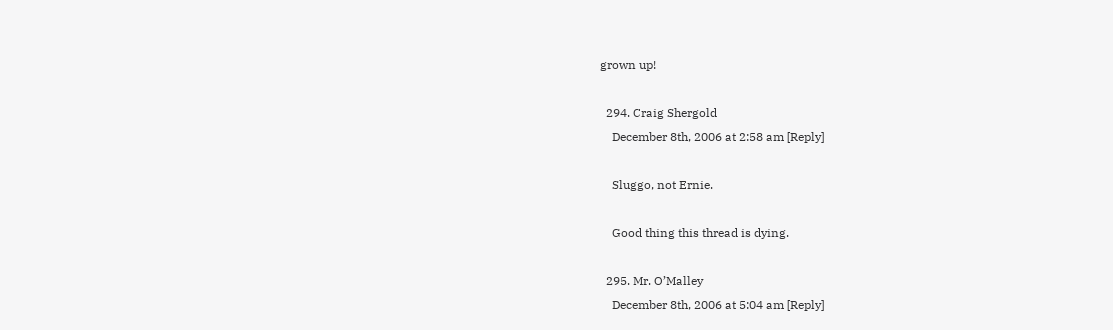grown up!

  294. Craig Shergold
    December 8th, 2006 at 2:58 am [Reply]

    Sluggo, not Ernie.

    Good thing this thread is dying.

  295. Mr. O’Malley
    December 8th, 2006 at 5:04 am [Reply]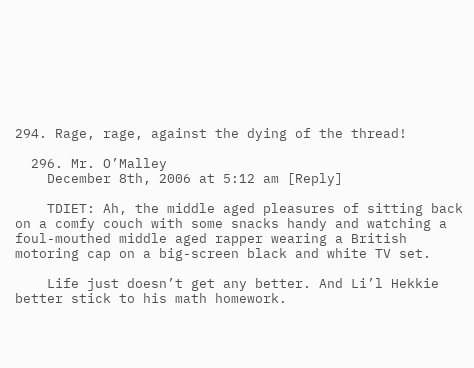294. Rage, rage, against the dying of the thread!

  296. Mr. O’Malley
    December 8th, 2006 at 5:12 am [Reply]

    TDIET: Ah, the middle aged pleasures of sitting back on a comfy couch with some snacks handy and watching a foul-mouthed middle aged rapper wearing a British motoring cap on a big-screen black and white TV set.

    Life just doesn’t get any better. And Li’l Hekkie better stick to his math homework.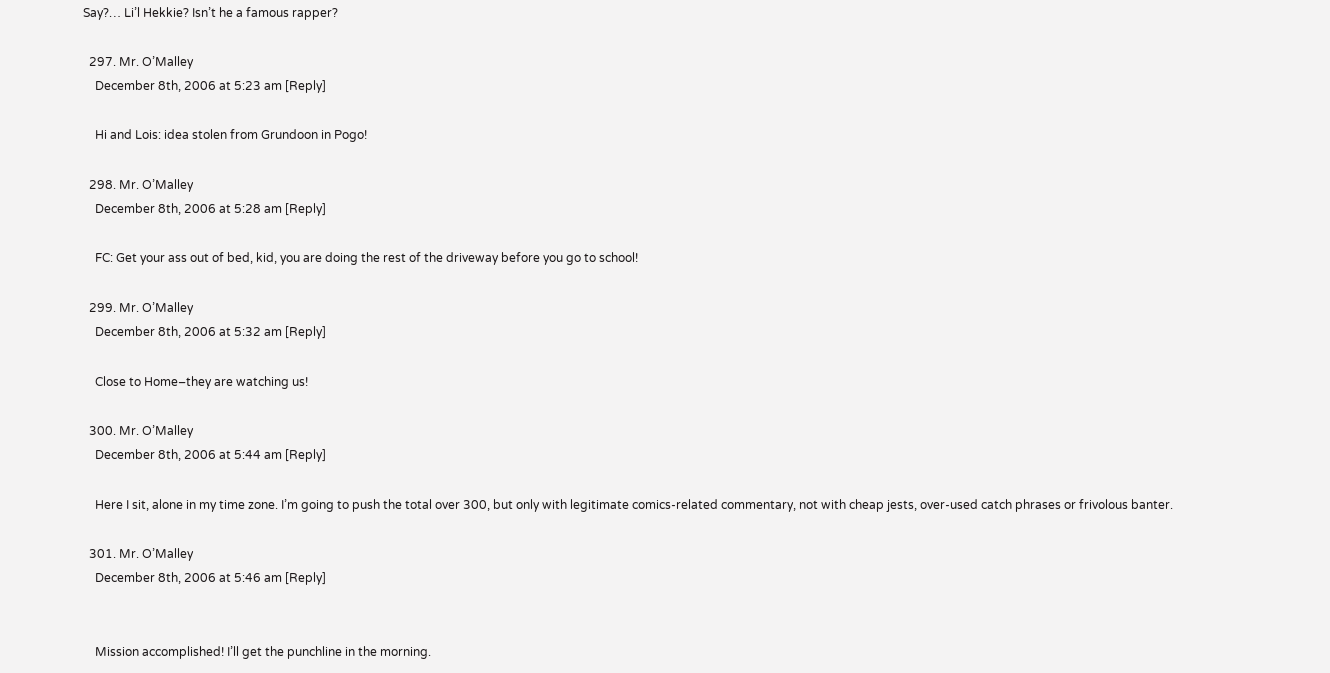Say?… Li’l Hekkie? Isn’t he a famous rapper?

  297. Mr. O’Malley
    December 8th, 2006 at 5:23 am [Reply]

    Hi and Lois: idea stolen from Grundoon in Pogo!

  298. Mr. O’Malley
    December 8th, 2006 at 5:28 am [Reply]

    FC: Get your ass out of bed, kid, you are doing the rest of the driveway before you go to school!

  299. Mr. O’Malley
    December 8th, 2006 at 5:32 am [Reply]

    Close to Home–they are watching us!

  300. Mr. O’Malley
    December 8th, 2006 at 5:44 am [Reply]

    Here I sit, alone in my time zone. I’m going to push the total over 300, but only with legitimate comics-related commentary, not with cheap jests, over-used catch phrases or frivolous banter.

  301. Mr. O’Malley
    December 8th, 2006 at 5:46 am [Reply]


    Mission accomplished! I’ll get the punchline in the morning.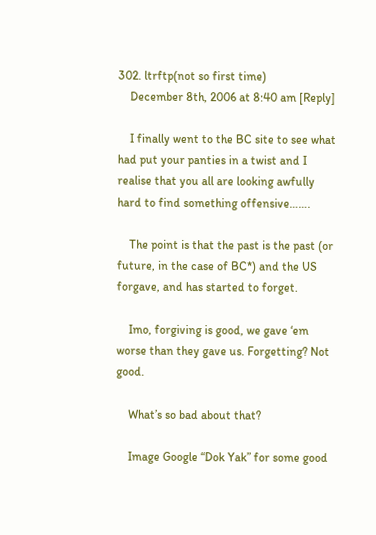302. ltrftp(not so first time)
    December 8th, 2006 at 8:40 am [Reply]

    I finally went to the BC site to see what had put your panties in a twist and I realise that you all are looking awfully hard to find something offensive…….

    The point is that the past is the past (or future, in the case of BC*) and the US forgave, and has started to forget.

    Imo, forgiving is good, we gave ‘em worse than they gave us. Forgetting? Not good.

    What’s so bad about that?

    Image Google “Dok Yak” for some good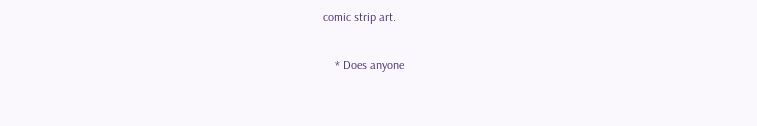comic strip art.

    * Does anyone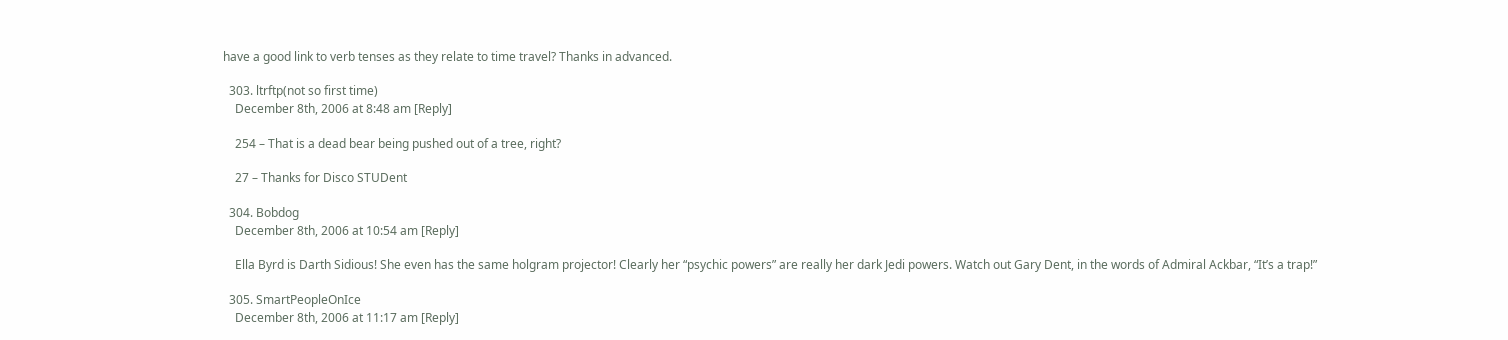have a good link to verb tenses as they relate to time travel? Thanks in advanced.

  303. ltrftp(not so first time)
    December 8th, 2006 at 8:48 am [Reply]

    254 – That is a dead bear being pushed out of a tree, right?

    27 – Thanks for Disco STUDent

  304. Bobdog
    December 8th, 2006 at 10:54 am [Reply]

    Ella Byrd is Darth Sidious! She even has the same holgram projector! Clearly her “psychic powers” are really her dark Jedi powers. Watch out Gary Dent, in the words of Admiral Ackbar, “It’s a trap!”

  305. SmartPeopleOnIce
    December 8th, 2006 at 11:17 am [Reply]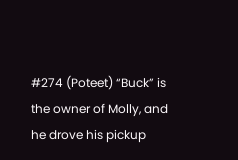#274 (Poteet) “Buck” is the owner of Molly, and he drove his pickup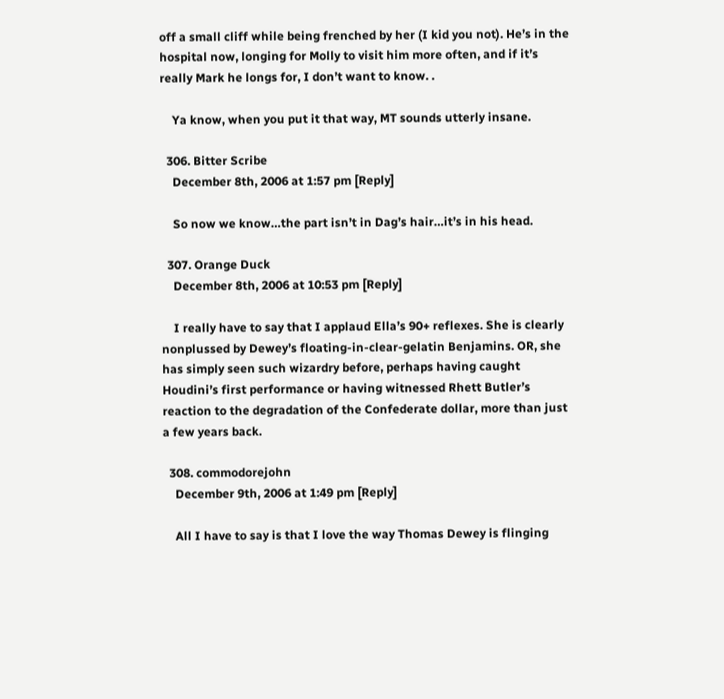off a small cliff while being frenched by her (I kid you not). He’s in the hospital now, longing for Molly to visit him more often, and if it’s really Mark he longs for, I don’t want to know. .

    Ya know, when you put it that way, MT sounds utterly insane.

  306. Bitter Scribe
    December 8th, 2006 at 1:57 pm [Reply]

    So now we know…the part isn’t in Dag’s hair…it’s in his head.

  307. Orange Duck
    December 8th, 2006 at 10:53 pm [Reply]

    I really have to say that I applaud Ella’s 90+ reflexes. She is clearly nonplussed by Dewey’s floating-in-clear-gelatin Benjamins. OR, she has simply seen such wizardry before, perhaps having caught Houdini’s first performance or having witnessed Rhett Butler’s reaction to the degradation of the Confederate dollar, more than just a few years back.

  308. commodorejohn
    December 9th, 2006 at 1:49 pm [Reply]

    All I have to say is that I love the way Thomas Dewey is flinging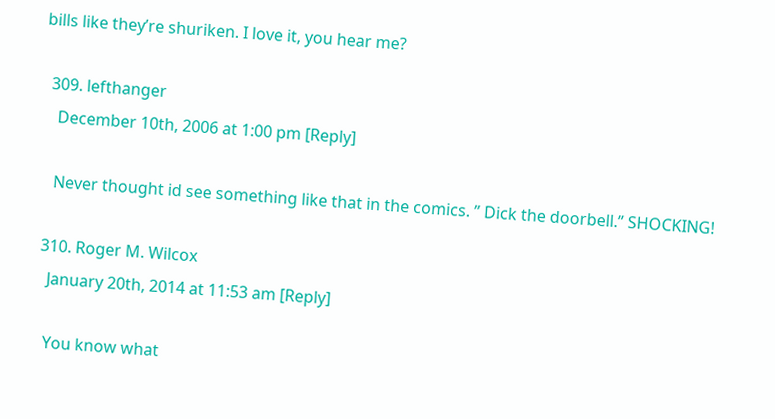bills like they’re shuriken. I love it, you hear me?

  309. lefthanger
    December 10th, 2006 at 1:00 pm [Reply]

    Never thought id see something like that in the comics. ” Dick the doorbell.” SHOCKING!

  310. Roger M. Wilcox
    January 20th, 2014 at 11:53 am [Reply]

    You know what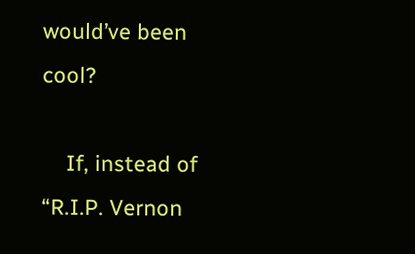would’ve been cool?

    If, instead of “R.I.P. Vernon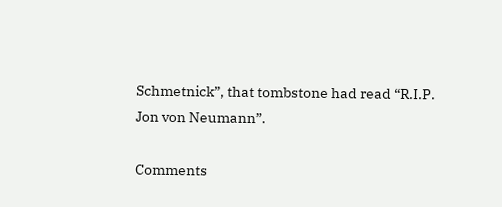Schmetnick”, that tombstone had read “R.I.P. Jon von Neumann”.

Comments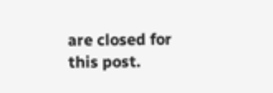are closed for this post.